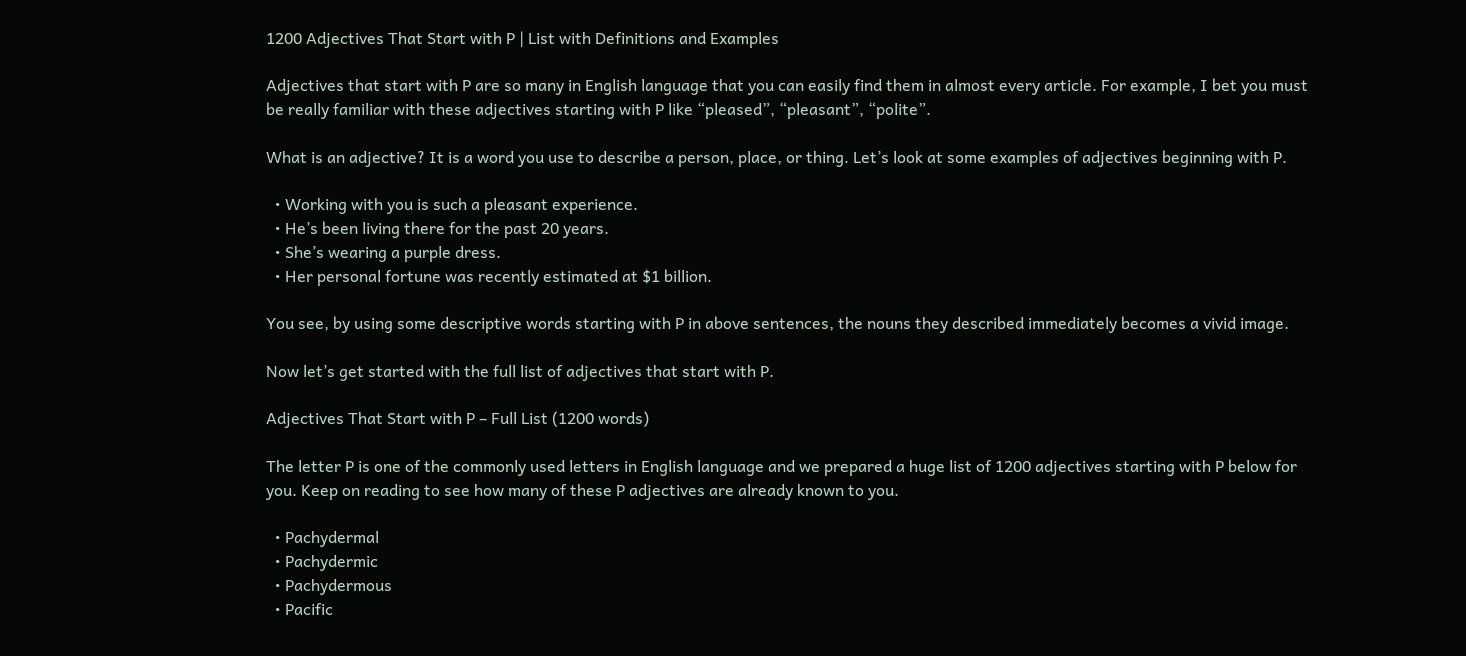1200 Adjectives That Start with P | List with Definitions and Examples

Adjectives that start with P are so many in English language that you can easily find them in almost every article. For example, I bet you must be really familiar with these adjectives starting with P like “pleased”, “pleasant”, “polite”.

What is an adjective? It is a word you use to describe a person, place, or thing. Let’s look at some examples of adjectives beginning with P.

  • Working with you is such a pleasant experience.
  • He’s been living there for the past 20 years.
  • She’s wearing a purple dress.
  • Her personal fortune was recently estimated at $1 billion.

You see, by using some descriptive words starting with P in above sentences, the nouns they described immediately becomes a vivid image.

Now let’s get started with the full list of adjectives that start with P.

Adjectives That Start with P – Full List (1200 words)

The letter P is one of the commonly used letters in English language and we prepared a huge list of 1200 adjectives starting with P below for you. Keep on reading to see how many of these P adjectives are already known to you.

  • Pachydermal
  • Pachydermic
  • Pachydermous
  • Pacific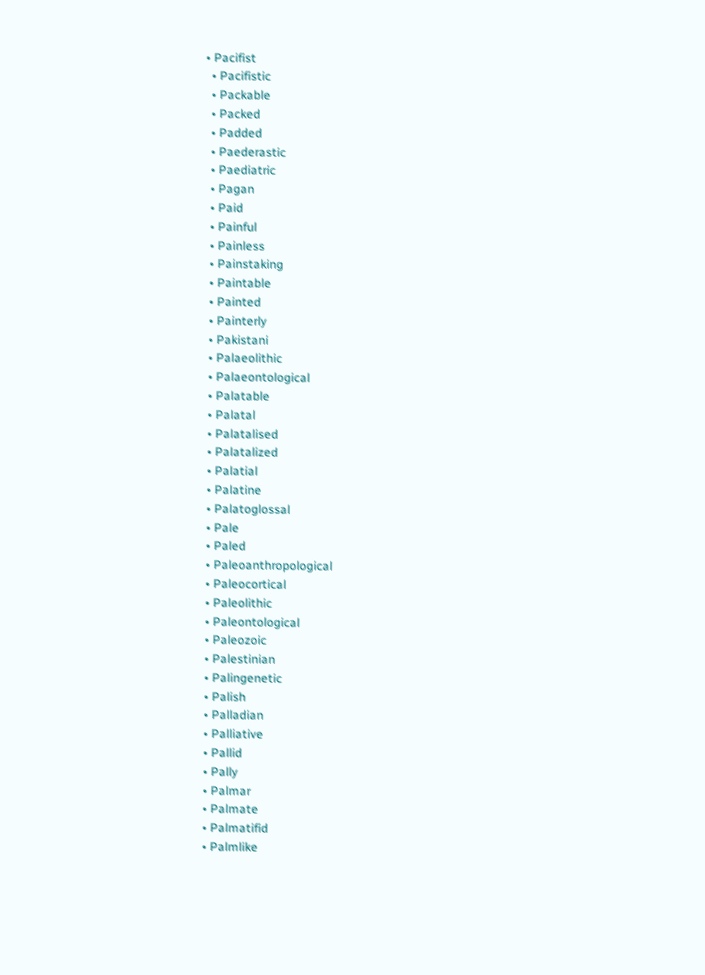• Pacifist
  • Pacifistic
  • Packable
  • Packed
  • Padded
  • Paederastic
  • Paediatric
  • Pagan
  • Paid
  • Painful
  • Painless
  • Painstaking
  • Paintable
  • Painted
  • Painterly
  • Pakistani
  • Palaeolithic
  • Palaeontological
  • Palatable
  • Palatal
  • Palatalised
  • Palatalized
  • Palatial
  • Palatine
  • Palatoglossal
  • Pale
  • Paled
  • Paleoanthropological
  • Paleocortical
  • Paleolithic
  • Paleontological
  • Paleozoic
  • Palestinian
  • Palingenetic
  • Palish
  • Palladian
  • Palliative
  • Pallid
  • Pally
  • Palmar
  • Palmate
  • Palmatifid
  • Palmlike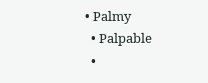• Palmy
  • Palpable
  •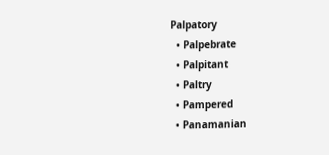Palpatory
  • Palpebrate
  • Palpitant
  • Paltry
  • Pampered
  • Panamanian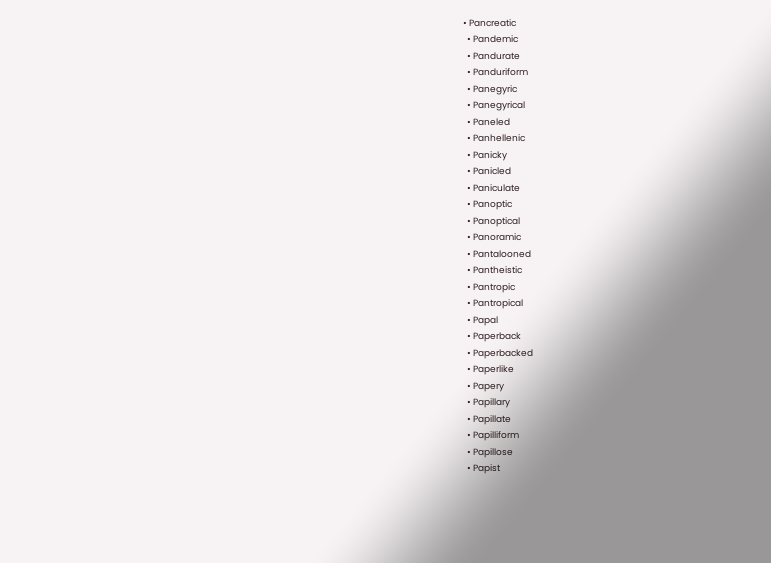• Pancreatic
  • Pandemic
  • Pandurate
  • Panduriform
  • Panegyric
  • Panegyrical
  • Paneled
  • Panhellenic
  • Panicky
  • Panicled
  • Paniculate
  • Panoptic
  • Panoptical
  • Panoramic
  • Pantalooned
  • Pantheistic
  • Pantropic
  • Pantropical
  • Papal
  • Paperback
  • Paperbacked
  • Paperlike
  • Papery
  • Papillary
  • Papillate
  • Papilliform
  • Papillose
  • Papist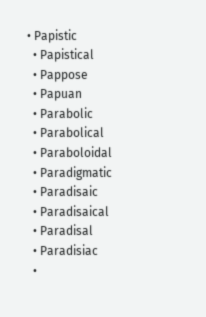• Papistic
  • Papistical
  • Pappose
  • Papuan
  • Parabolic
  • Parabolical
  • Paraboloidal
  • Paradigmatic
  • Paradisaic
  • Paradisaical
  • Paradisal
  • Paradisiac
  •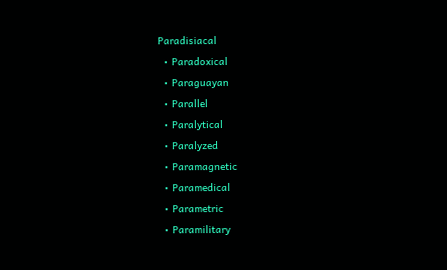Paradisiacal
  • Paradoxical
  • Paraguayan
  • Parallel
  • Paralytical
  • Paralyzed
  • Paramagnetic
  • Paramedical
  • Parametric
  • Paramilitary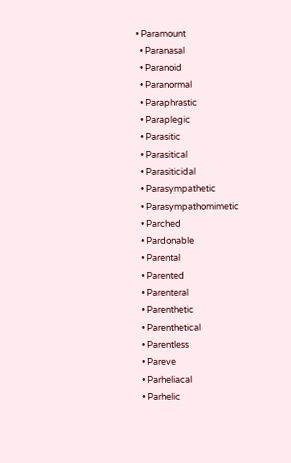• Paramount
  • Paranasal
  • Paranoid
  • Paranormal
  • Paraphrastic
  • Paraplegic
  • Parasitic
  • Parasitical
  • Parasiticidal
  • Parasympathetic
  • Parasympathomimetic
  • Parched
  • Pardonable
  • Parental
  • Parented
  • Parenteral
  • Parenthetic
  • Parenthetical
  • Parentless
  • Pareve
  • Parheliacal
  • Parhelic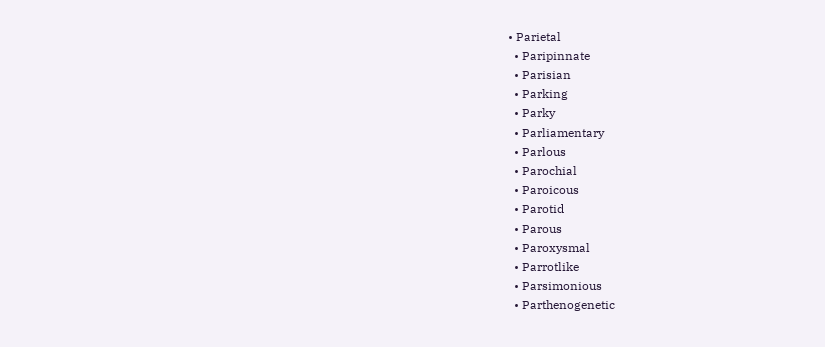• Parietal
  • Paripinnate
  • Parisian
  • Parking
  • Parky
  • Parliamentary
  • Parlous
  • Parochial
  • Paroicous
  • Parotid
  • Parous
  • Paroxysmal
  • Parrotlike
  • Parsimonious
  • Parthenogenetic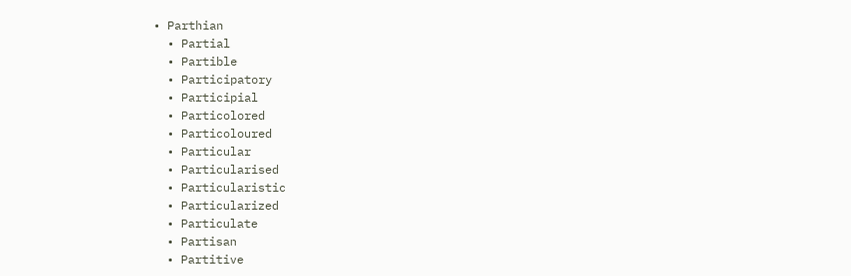• Parthian
  • Partial
  • Partible
  • Participatory
  • Participial
  • Particolored
  • Particoloured
  • Particular
  • Particularised
  • Particularistic
  • Particularized
  • Particulate
  • Partisan
  • Partitive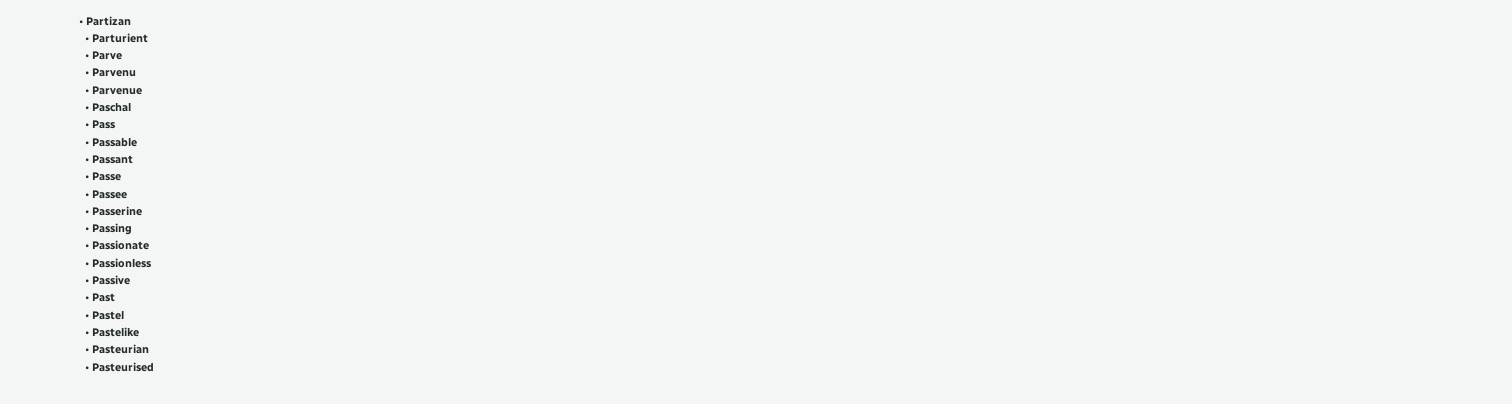• Partizan
  • Parturient
  • Parve
  • Parvenu
  • Parvenue
  • Paschal
  • Pass
  • Passable
  • Passant
  • Passe
  • Passee
  • Passerine
  • Passing
  • Passionate
  • Passionless
  • Passive
  • Past
  • Pastel
  • Pastelike
  • Pasteurian
  • Pasteurised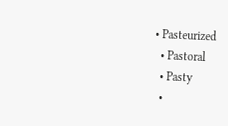• Pasteurized
  • Pastoral
  • Pasty
  •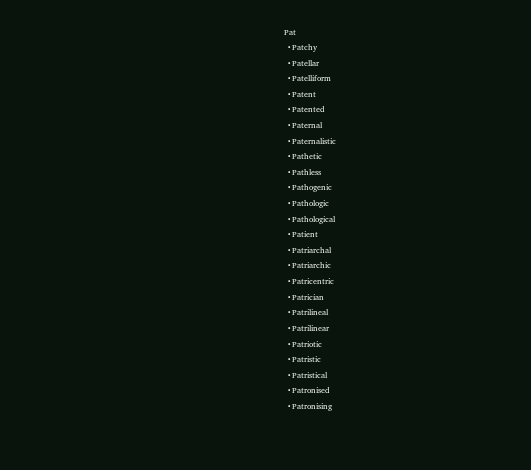Pat
  • Patchy
  • Patellar
  • Patelliform
  • Patent
  • Patented
  • Paternal
  • Paternalistic
  • Pathetic
  • Pathless
  • Pathogenic
  • Pathologic
  • Pathological
  • Patient
  • Patriarchal
  • Patriarchic
  • Patricentric
  • Patrician
  • Patrilineal
  • Patrilinear
  • Patriotic
  • Patristic
  • Patristical
  • Patronised
  • Patronising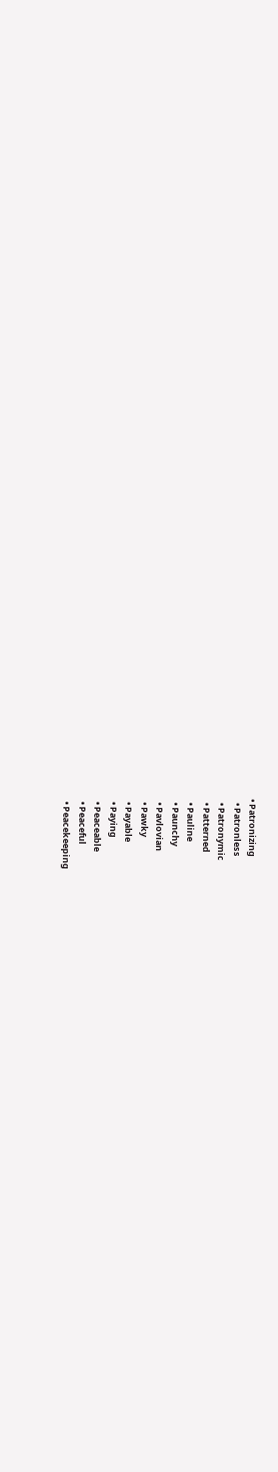• Patronizing
  • Patronless
  • Patronymic
  • Patterned
  • Pauline
  • Paunchy
  • Pavlovian
  • Pawky
  • Payable
  • Paying
  • Peaceable
  • Peaceful
  • Peacekeeping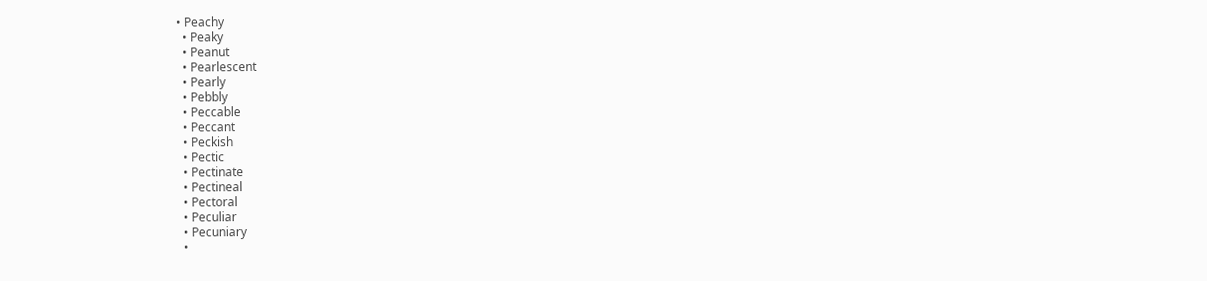• Peachy
  • Peaky
  • Peanut
  • Pearlescent
  • Pearly
  • Pebbly
  • Peccable
  • Peccant
  • Peckish
  • Pectic
  • Pectinate
  • Pectineal
  • Pectoral
  • Peculiar
  • Pecuniary
  •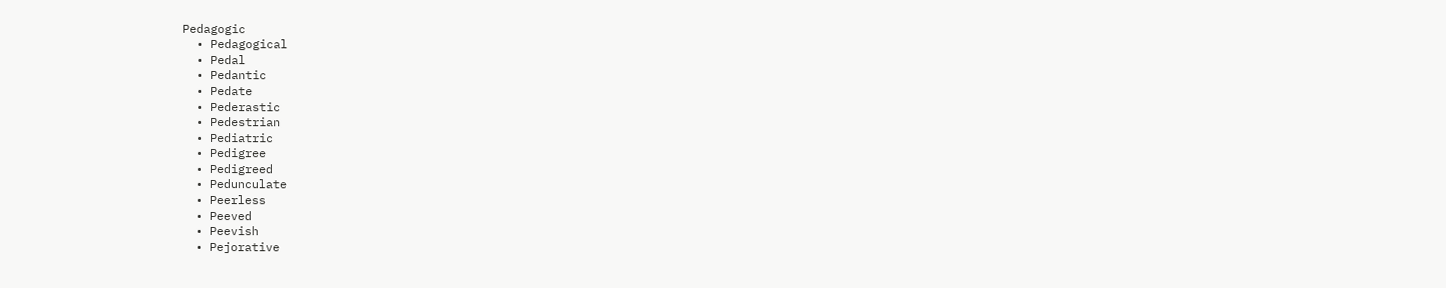Pedagogic
  • Pedagogical
  • Pedal
  • Pedantic
  • Pedate
  • Pederastic
  • Pedestrian
  • Pediatric
  • Pedigree
  • Pedigreed
  • Pedunculate
  • Peerless
  • Peeved
  • Peevish
  • Pejorative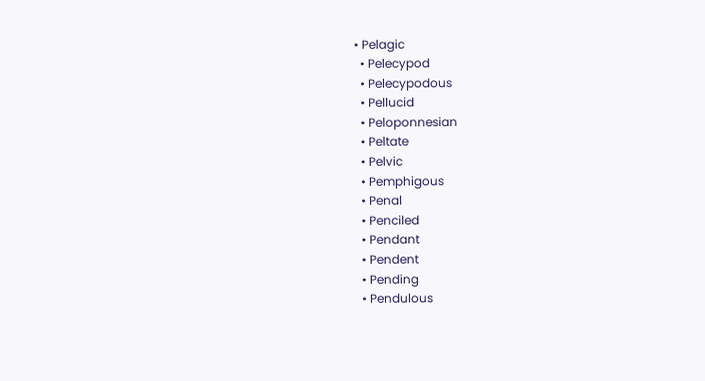• Pelagic
  • Pelecypod
  • Pelecypodous
  • Pellucid
  • Peloponnesian
  • Peltate
  • Pelvic
  • Pemphigous
  • Penal
  • Penciled
  • Pendant
  • Pendent
  • Pending
  • Pendulous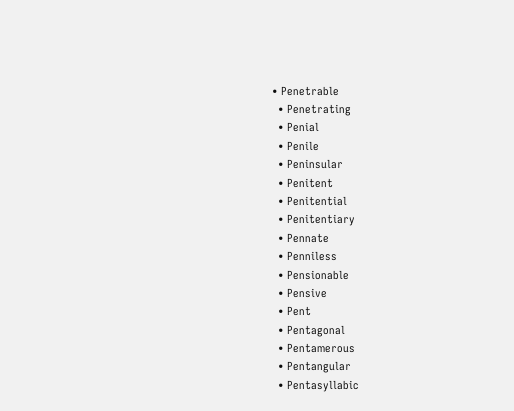• Penetrable
  • Penetrating
  • Penial
  • Penile
  • Peninsular
  • Penitent
  • Penitential
  • Penitentiary
  • Pennate
  • Penniless
  • Pensionable
  • Pensive
  • Pent
  • Pentagonal
  • Pentamerous
  • Pentangular
  • Pentasyllabic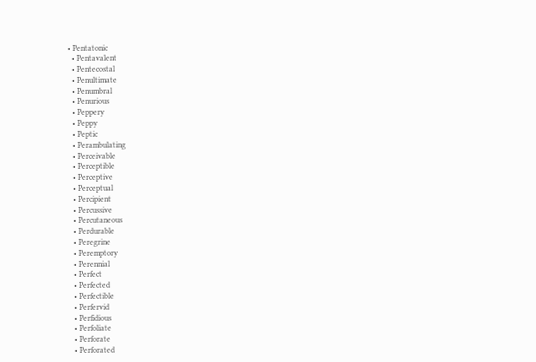• Pentatonic
  • Pentavalent
  • Pentecostal
  • Penultimate
  • Penumbral
  • Penurious
  • Peppery
  • Peppy
  • Peptic
  • Perambulating
  • Perceivable
  • Perceptible
  • Perceptive
  • Perceptual
  • Percipient
  • Percussive
  • Percutaneous
  • Perdurable
  • Peregrine
  • Peremptory
  • Perennial
  • Perfect
  • Perfected
  • Perfectible
  • Perfervid
  • Perfidious
  • Perfoliate
  • Perforate
  • Perforated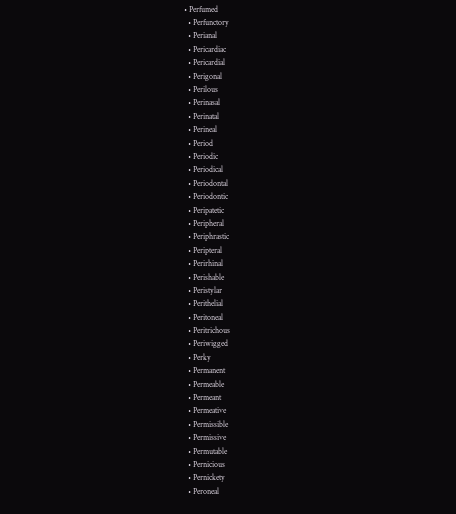• Perfumed
  • Perfunctory
  • Perianal
  • Pericardiac
  • Pericardial
  • Perigonal
  • Perilous
  • Perinasal
  • Perinatal
  • Perineal
  • Period
  • Periodic
  • Periodical
  • Periodontal
  • Periodontic
  • Peripatetic
  • Peripheral
  • Periphrastic
  • Peripteral
  • Perirhinal
  • Perishable
  • Peristylar
  • Perithelial
  • Peritoneal
  • Peritrichous
  • Periwigged
  • Perky
  • Permanent
  • Permeable
  • Permeant
  • Permeative
  • Permissible
  • Permissive
  • Permutable
  • Pernicious
  • Pernickety
  • Peroneal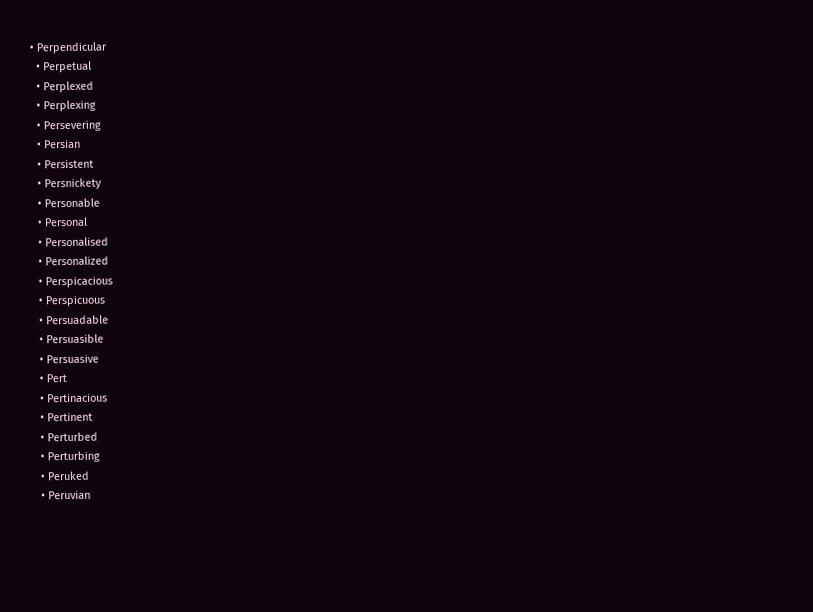• Perpendicular
  • Perpetual
  • Perplexed
  • Perplexing
  • Persevering
  • Persian
  • Persistent
  • Persnickety
  • Personable
  • Personal
  • Personalised
  • Personalized
  • Perspicacious
  • Perspicuous
  • Persuadable
  • Persuasible
  • Persuasive
  • Pert
  • Pertinacious
  • Pertinent
  • Perturbed
  • Perturbing
  • Peruked
  • Peruvian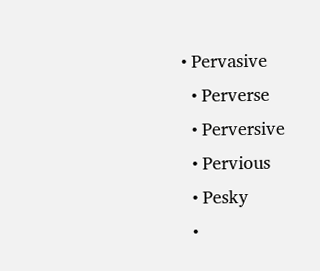• Pervasive
  • Perverse
  • Perversive
  • Pervious
  • Pesky
  •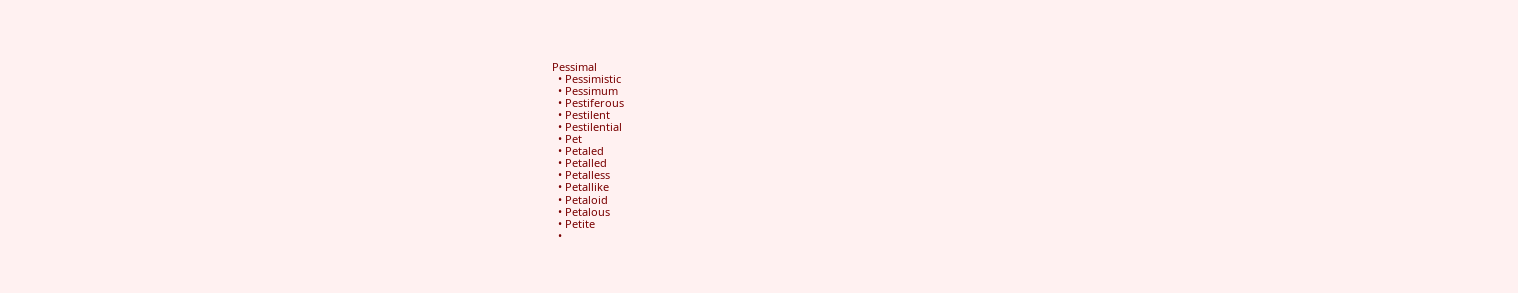Pessimal
  • Pessimistic
  • Pessimum
  • Pestiferous
  • Pestilent
  • Pestilential
  • Pet
  • Petaled
  • Petalled
  • Petalless
  • Petallike
  • Petaloid
  • Petalous
  • Petite
  •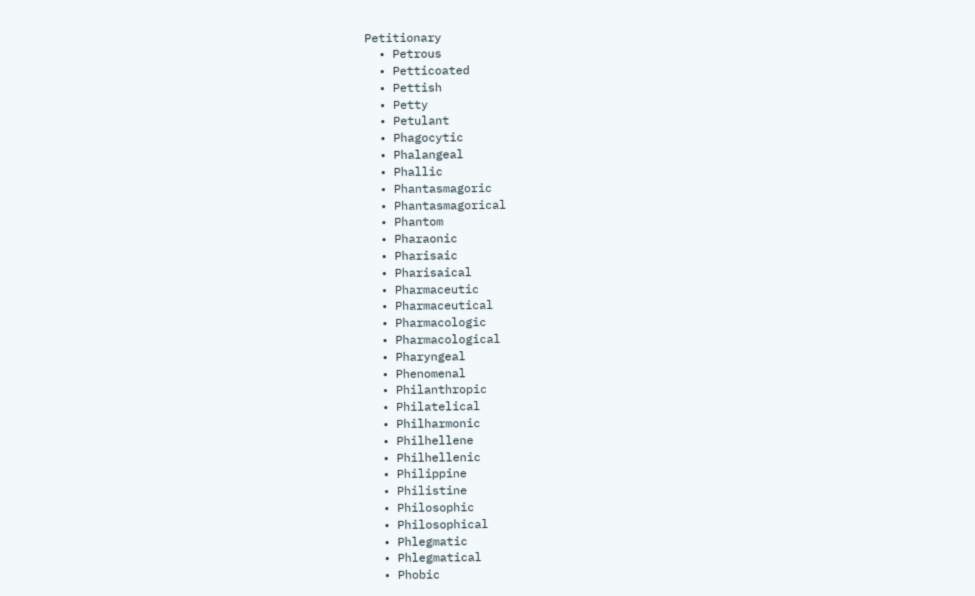Petitionary
  • Petrous
  • Petticoated
  • Pettish
  • Petty
  • Petulant
  • Phagocytic
  • Phalangeal
  • Phallic
  • Phantasmagoric
  • Phantasmagorical
  • Phantom
  • Pharaonic
  • Pharisaic
  • Pharisaical
  • Pharmaceutic
  • Pharmaceutical
  • Pharmacologic
  • Pharmacological
  • Pharyngeal
  • Phenomenal
  • Philanthropic
  • Philatelical
  • Philharmonic
  • Philhellene
  • Philhellenic
  • Philippine
  • Philistine
  • Philosophic
  • Philosophical
  • Phlegmatic
  • Phlegmatical
  • Phobic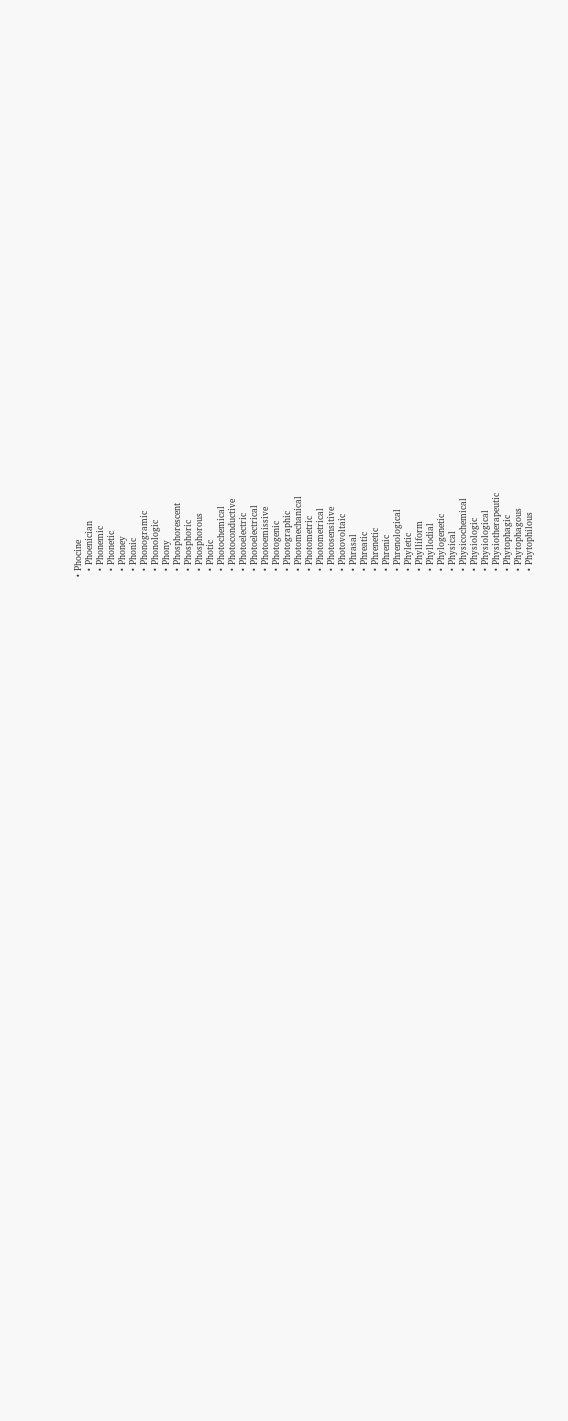• Phocine
  • Phoenician
  • Phonemic
  • Phonetic
  • Phoney
  • Phonic
  • Phonogramic
  • Phonologic
  • Phony
  • Phosphorescent
  • Phosphoric
  • Phosphorous
  • Photic
  • Photochemical
  • Photoconductive
  • Photoelectric
  • Photoelectrical
  • Photoemissive
  • Photogenic
  • Photographic
  • Photomechanical
  • Photometric
  • Photometrical
  • Photosensitive
  • Photovoltaic
  • Phrasal
  • Phreatic
  • Phrenetic
  • Phrenic
  • Phrenological
  • Phyletic
  • Phylliform
  • Phyllodial
  • Phylogenetic
  • Physical
  • Physicochemical
  • Physiologic
  • Physiological
  • Physiotherapeutic
  • Phytophagic
  • Phytophagous
  • Phytophilous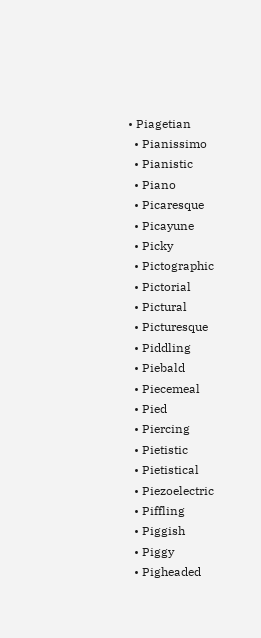• Piagetian
  • Pianissimo
  • Pianistic
  • Piano
  • Picaresque
  • Picayune
  • Picky
  • Pictographic
  • Pictorial
  • Pictural
  • Picturesque
  • Piddling
  • Piebald
  • Piecemeal
  • Pied
  • Piercing
  • Pietistic
  • Pietistical
  • Piezoelectric
  • Piffling
  • Piggish
  • Piggy
  • Pigheaded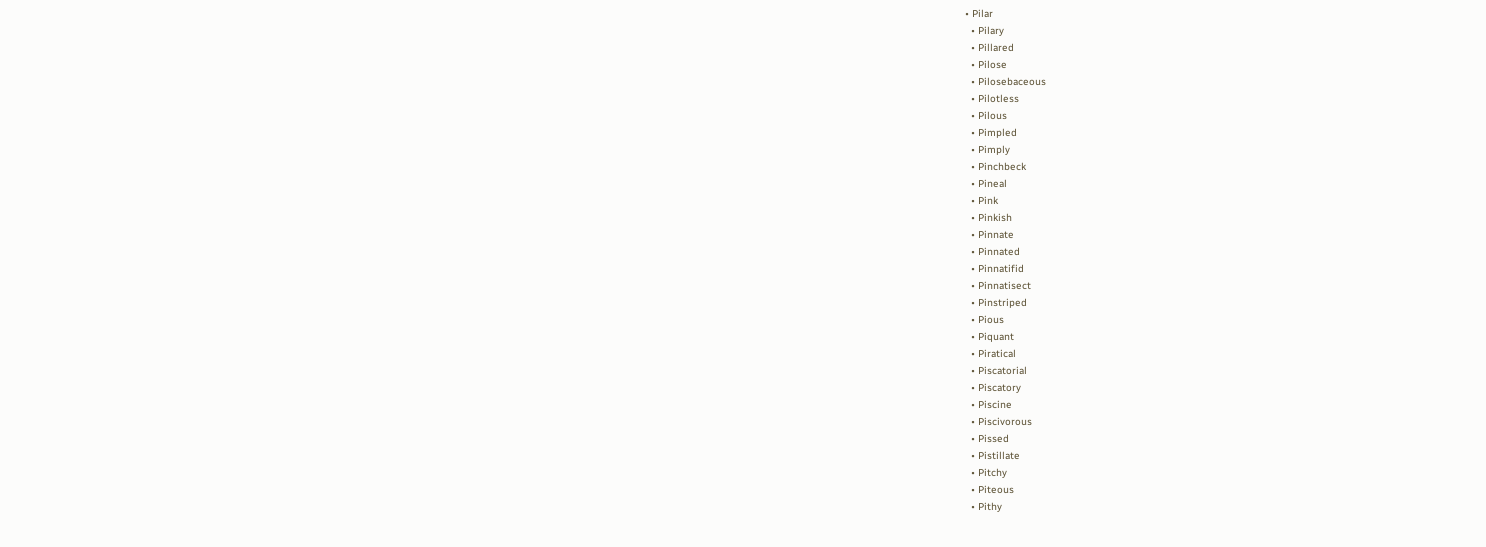• Pilar
  • Pilary
  • Pillared
  • Pilose
  • Pilosebaceous
  • Pilotless
  • Pilous
  • Pimpled
  • Pimply
  • Pinchbeck
  • Pineal
  • Pink
  • Pinkish
  • Pinnate
  • Pinnated
  • Pinnatifid
  • Pinnatisect
  • Pinstriped
  • Pious
  • Piquant
  • Piratical
  • Piscatorial
  • Piscatory
  • Piscine
  • Piscivorous
  • Pissed
  • Pistillate
  • Pitchy
  • Piteous
  • Pithy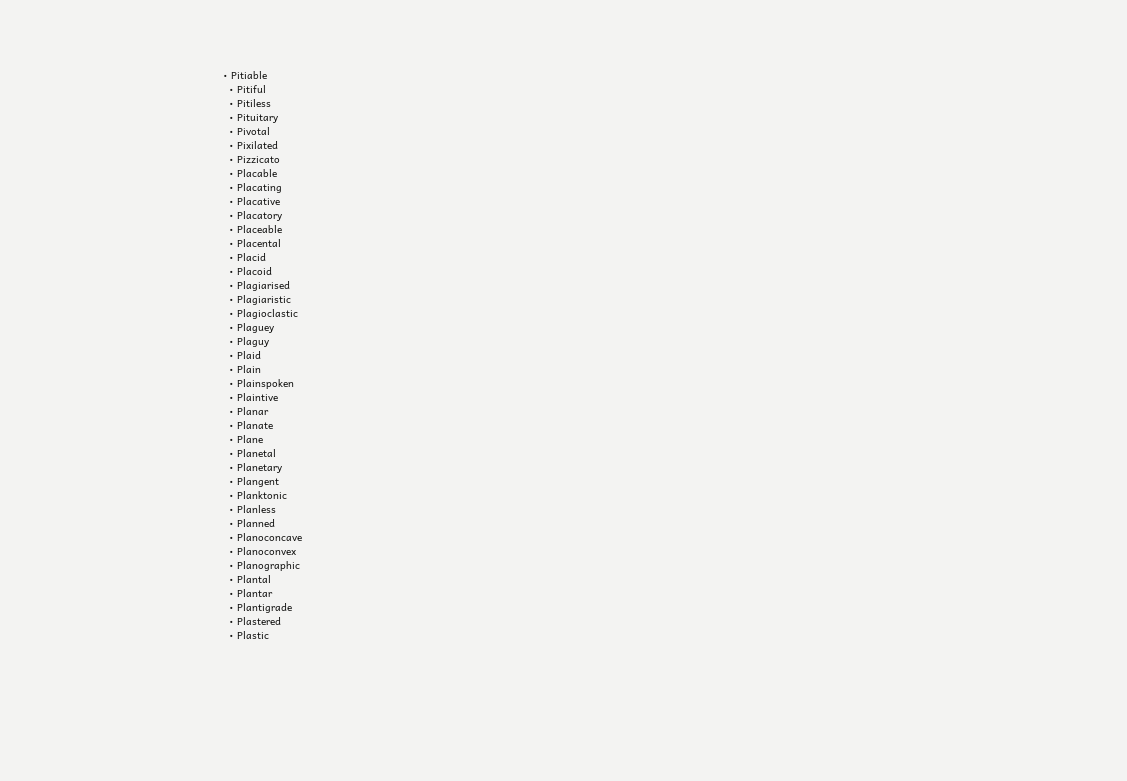• Pitiable
  • Pitiful
  • Pitiless
  • Pituitary
  • Pivotal
  • Pixilated
  • Pizzicato
  • Placable
  • Placating
  • Placative
  • Placatory
  • Placeable
  • Placental
  • Placid
  • Placoid
  • Plagiarised
  • Plagiaristic
  • Plagioclastic
  • Plaguey
  • Plaguy
  • Plaid
  • Plain
  • Plainspoken
  • Plaintive
  • Planar
  • Planate
  • Plane
  • Planetal
  • Planetary
  • Plangent
  • Planktonic
  • Planless
  • Planned
  • Planoconcave
  • Planoconvex
  • Planographic
  • Plantal
  • Plantar
  • Plantigrade
  • Plastered
  • Plastic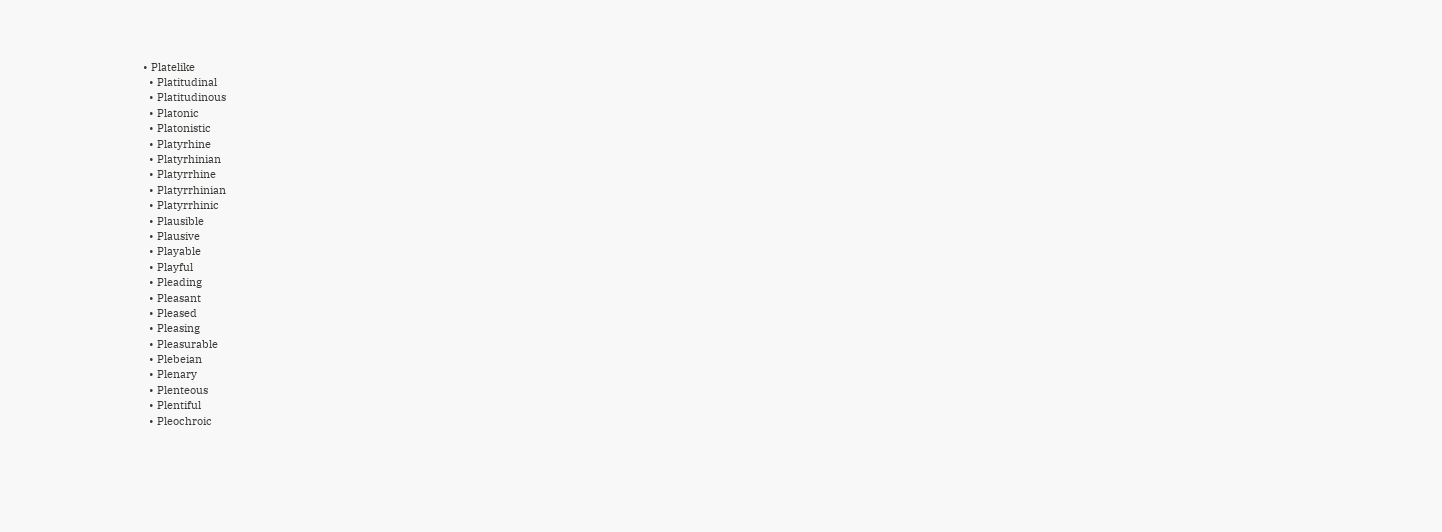• Platelike
  • Platitudinal
  • Platitudinous
  • Platonic
  • Platonistic
  • Platyrhine
  • Platyrhinian
  • Platyrrhine
  • Platyrrhinian
  • Platyrrhinic
  • Plausible
  • Plausive
  • Playable
  • Playful
  • Pleading
  • Pleasant
  • Pleased
  • Pleasing
  • Pleasurable
  • Plebeian
  • Plenary
  • Plenteous
  • Plentiful
  • Pleochroic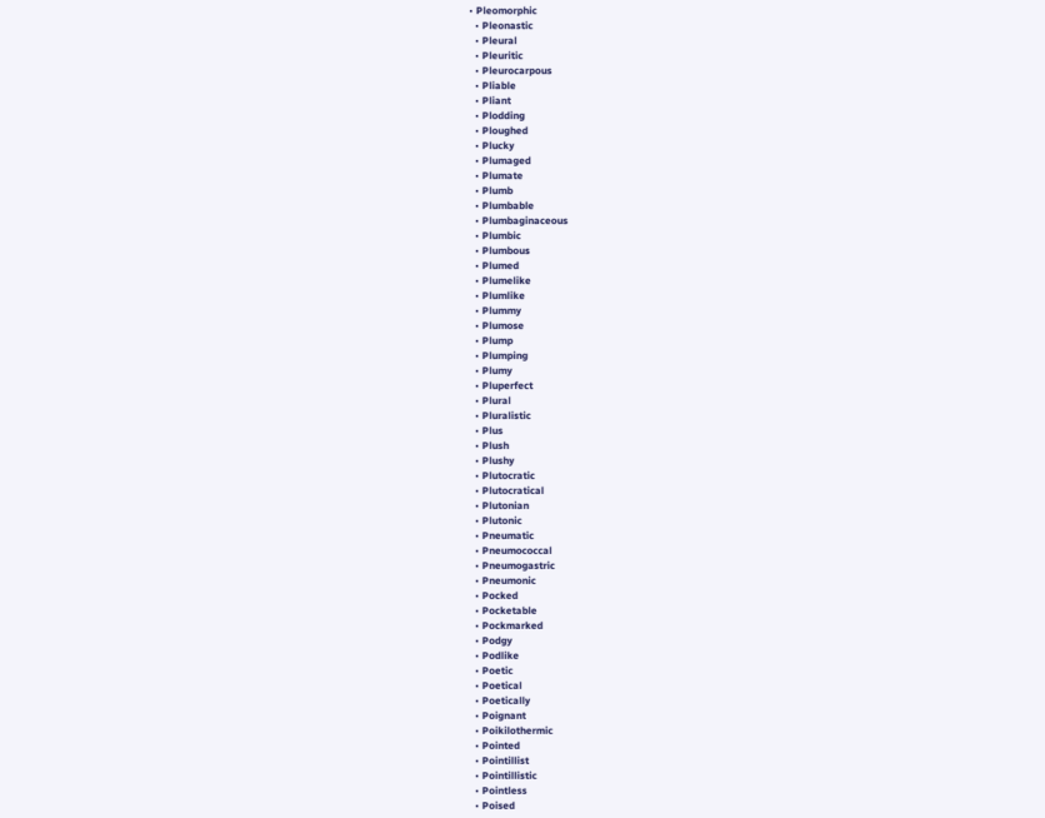• Pleomorphic
  • Pleonastic
  • Pleural
  • Pleuritic
  • Pleurocarpous
  • Pliable
  • Pliant
  • Plodding
  • Ploughed
  • Plucky
  • Plumaged
  • Plumate
  • Plumb
  • Plumbable
  • Plumbaginaceous
  • Plumbic
  • Plumbous
  • Plumed
  • Plumelike
  • Plumlike
  • Plummy
  • Plumose
  • Plump
  • Plumping
  • Plumy
  • Pluperfect
  • Plural
  • Pluralistic
  • Plus
  • Plush
  • Plushy
  • Plutocratic
  • Plutocratical
  • Plutonian
  • Plutonic
  • Pneumatic
  • Pneumococcal
  • Pneumogastric
  • Pneumonic
  • Pocked
  • Pocketable
  • Pockmarked
  • Podgy
  • Podlike
  • Poetic
  • Poetical
  • Poetically
  • Poignant
  • Poikilothermic
  • Pointed
  • Pointillist
  • Pointillistic
  • Pointless
  • Poised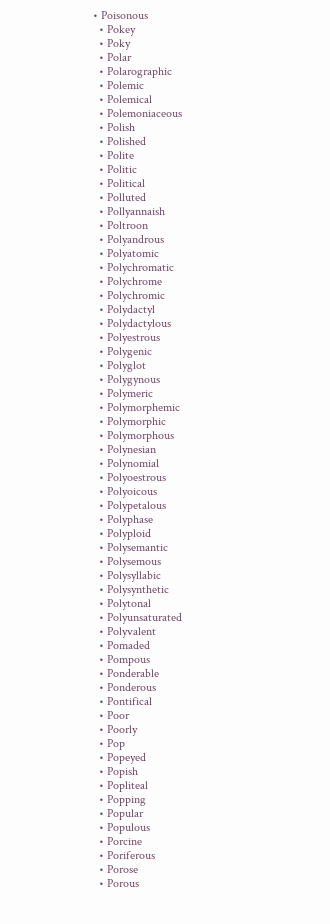• Poisonous
  • Pokey
  • Poky
  • Polar
  • Polarographic
  • Polemic
  • Polemical
  • Polemoniaceous
  • Polish
  • Polished
  • Polite
  • Politic
  • Political
  • Polluted
  • Pollyannaish
  • Poltroon
  • Polyandrous
  • Polyatomic
  • Polychromatic
  • Polychrome
  • Polychromic
  • Polydactyl
  • Polydactylous
  • Polyestrous
  • Polygenic
  • Polyglot
  • Polygynous
  • Polymeric
  • Polymorphemic
  • Polymorphic
  • Polymorphous
  • Polynesian
  • Polynomial
  • Polyoestrous
  • Polyoicous
  • Polypetalous
  • Polyphase
  • Polyploid
  • Polysemantic
  • Polysemous
  • Polysyllabic
  • Polysynthetic
  • Polytonal
  • Polyunsaturated
  • Polyvalent
  • Pomaded
  • Pompous
  • Ponderable
  • Ponderous
  • Pontifical
  • Poor
  • Poorly
  • Pop
  • Popeyed
  • Popish
  • Popliteal
  • Popping
  • Popular
  • Populous
  • Porcine
  • Poriferous
  • Porose
  • Porous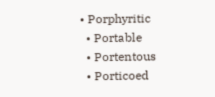• Porphyritic
  • Portable
  • Portentous
  • Porticoed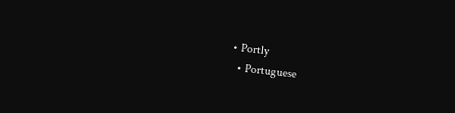• Portly
  • Portuguese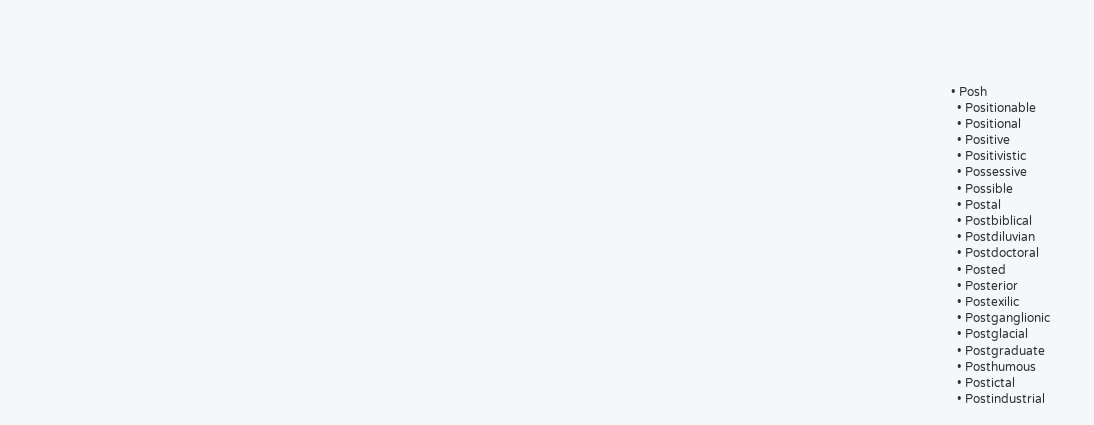• Posh
  • Positionable
  • Positional
  • Positive
  • Positivistic
  • Possessive
  • Possible
  • Postal
  • Postbiblical
  • Postdiluvian
  • Postdoctoral
  • Posted
  • Posterior
  • Postexilic
  • Postganglionic
  • Postglacial
  • Postgraduate
  • Posthumous
  • Postictal
  • Postindustrial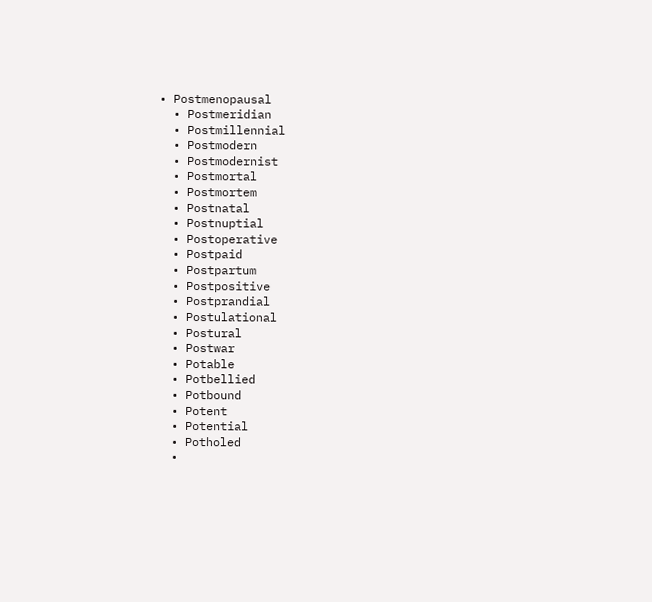• Postmenopausal
  • Postmeridian
  • Postmillennial
  • Postmodern
  • Postmodernist
  • Postmortal
  • Postmortem
  • Postnatal
  • Postnuptial
  • Postoperative
  • Postpaid
  • Postpartum
  • Postpositive
  • Postprandial
  • Postulational
  • Postural
  • Postwar
  • Potable
  • Potbellied
  • Potbound
  • Potent
  • Potential
  • Potholed
  •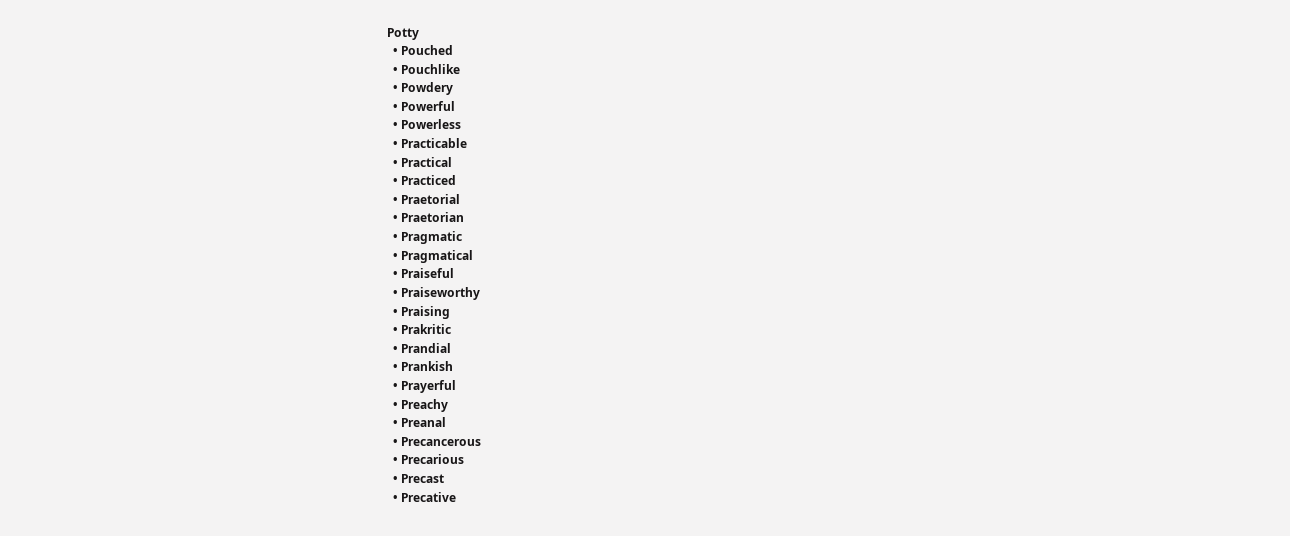Potty
  • Pouched
  • Pouchlike
  • Powdery
  • Powerful
  • Powerless
  • Practicable
  • Practical
  • Practiced
  • Praetorial
  • Praetorian
  • Pragmatic
  • Pragmatical
  • Praiseful
  • Praiseworthy
  • Praising
  • Prakritic
  • Prandial
  • Prankish
  • Prayerful
  • Preachy
  • Preanal
  • Precancerous
  • Precarious
  • Precast
  • Precative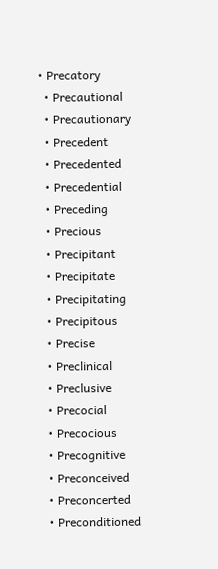• Precatory
  • Precautional
  • Precautionary
  • Precedent
  • Precedented
  • Precedential
  • Preceding
  • Precious
  • Precipitant
  • Precipitate
  • Precipitating
  • Precipitous
  • Precise
  • Preclinical
  • Preclusive
  • Precocial
  • Precocious
  • Precognitive
  • Preconceived
  • Preconcerted
  • Preconditioned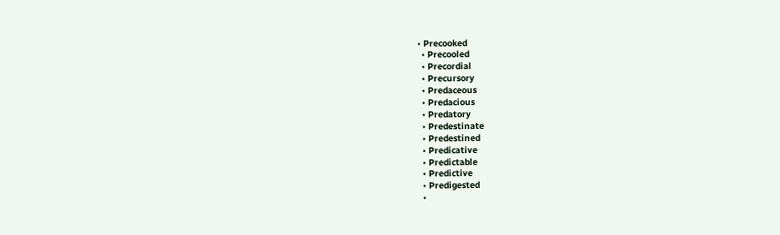• Precooked
  • Precooled
  • Precordial
  • Precursory
  • Predaceous
  • Predacious
  • Predatory
  • Predestinate
  • Predestined
  • Predicative
  • Predictable
  • Predictive
  • Predigested
  •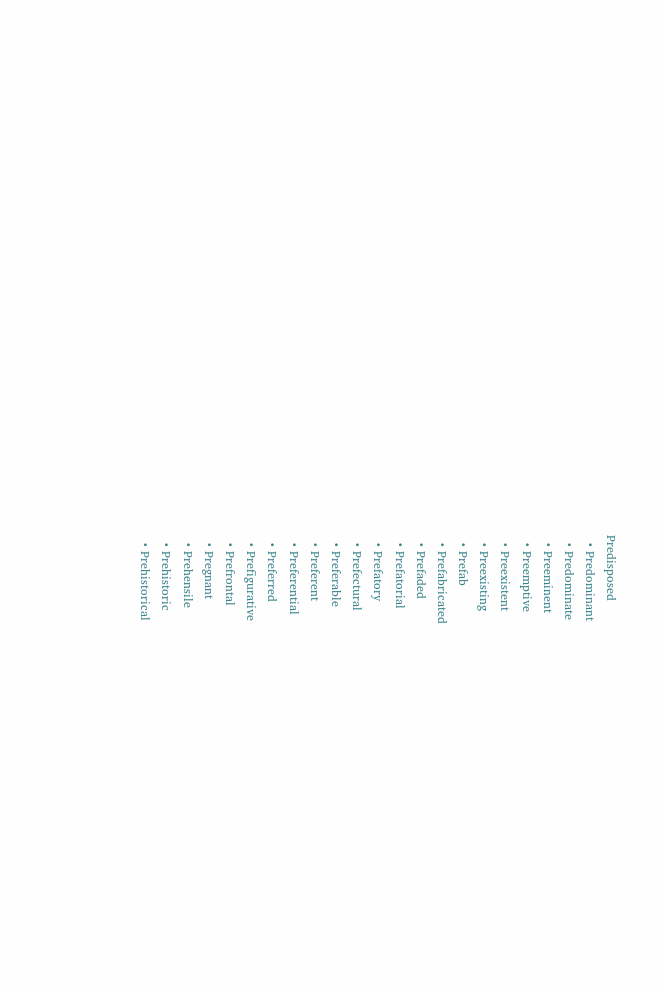Predisposed
  • Predominant
  • Predominate
  • Preeminent
  • Preemptive
  • Preexistent
  • Preexisting
  • Prefab
  • Prefabricated
  • Prefaded
  • Prefatorial
  • Prefatory
  • Prefectural
  • Preferable
  • Preferent
  • Preferential
  • Preferred
  • Prefigurative
  • Prefrontal
  • Pregnant
  • Prehensile
  • Prehistoric
  • Prehistorical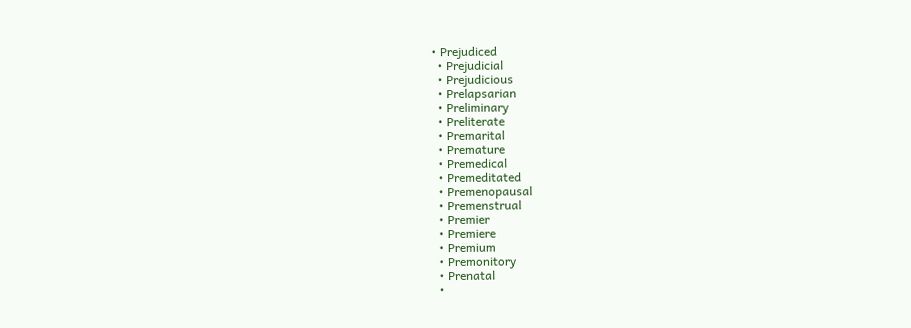• Prejudiced
  • Prejudicial
  • Prejudicious
  • Prelapsarian
  • Preliminary
  • Preliterate
  • Premarital
  • Premature
  • Premedical
  • Premeditated
  • Premenopausal
  • Premenstrual
  • Premier
  • Premiere
  • Premium
  • Premonitory
  • Prenatal
  •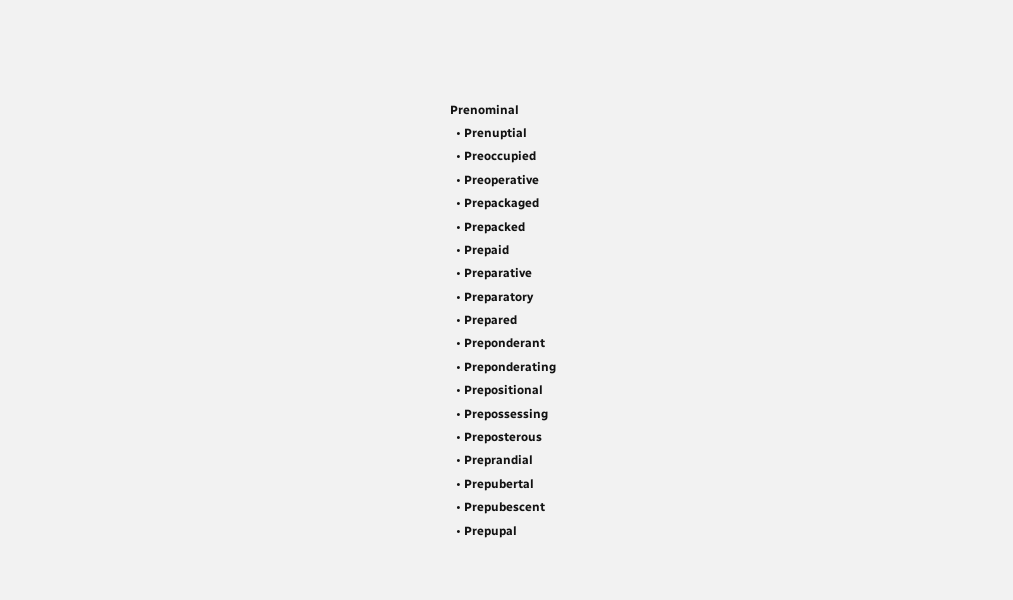Prenominal
  • Prenuptial
  • Preoccupied
  • Preoperative
  • Prepackaged
  • Prepacked
  • Prepaid
  • Preparative
  • Preparatory
  • Prepared
  • Preponderant
  • Preponderating
  • Prepositional
  • Prepossessing
  • Preposterous
  • Preprandial
  • Prepubertal
  • Prepubescent
  • Prepupal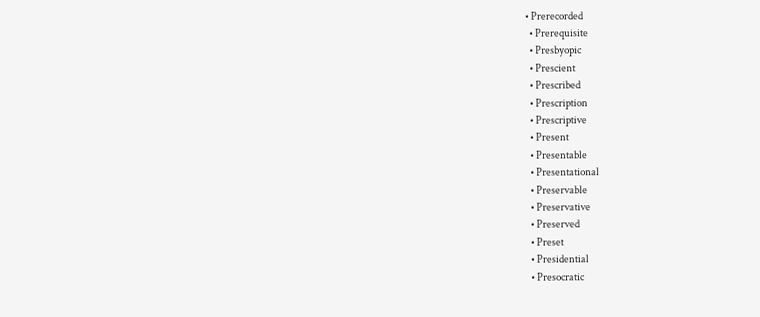• Prerecorded
  • Prerequisite
  • Presbyopic
  • Prescient
  • Prescribed
  • Prescription
  • Prescriptive
  • Present
  • Presentable
  • Presentational
  • Preservable
  • Preservative
  • Preserved
  • Preset
  • Presidential
  • Presocratic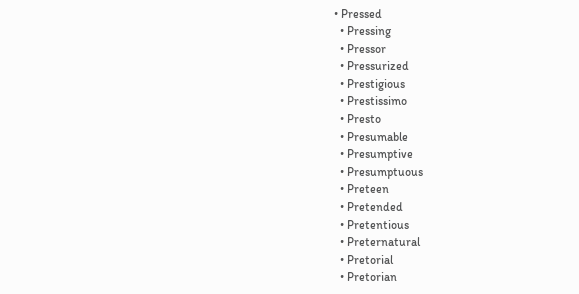• Pressed
  • Pressing
  • Pressor
  • Pressurized
  • Prestigious
  • Prestissimo
  • Presto
  • Presumable
  • Presumptive
  • Presumptuous
  • Preteen
  • Pretended
  • Pretentious
  • Preternatural
  • Pretorial
  • Pretorian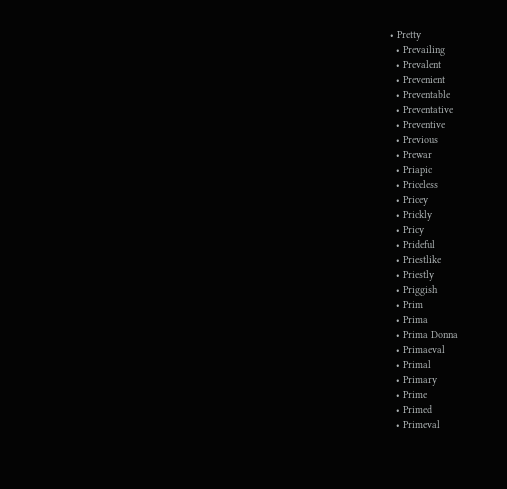• Pretty
  • Prevailing
  • Prevalent
  • Prevenient
  • Preventable
  • Preventative
  • Preventive
  • Previous
  • Prewar
  • Priapic
  • Priceless
  • Pricey
  • Prickly
  • Pricy
  • Prideful
  • Priestlike
  • Priestly
  • Priggish
  • Prim
  • Prima
  • Prima Donna
  • Primaeval
  • Primal
  • Primary
  • Prime
  • Primed
  • Primeval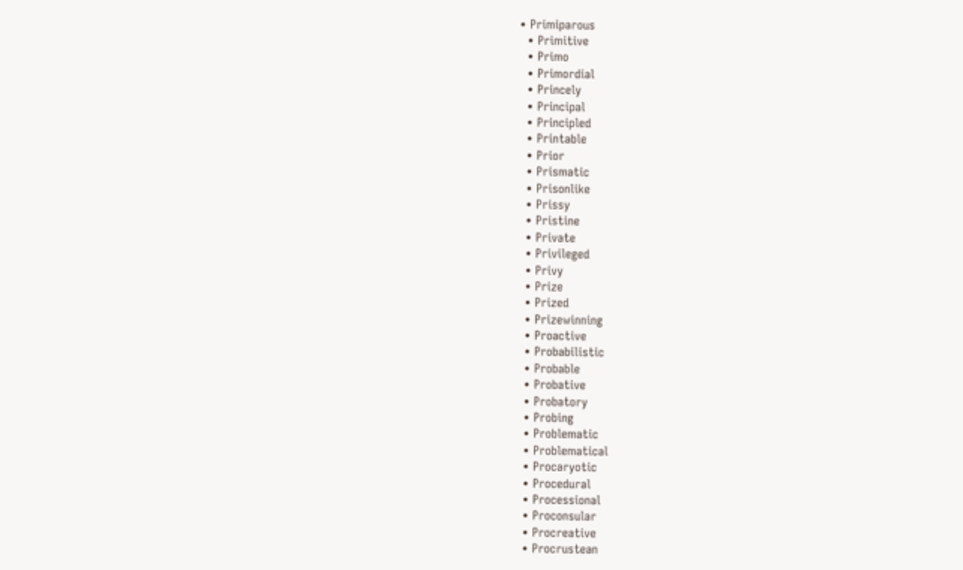• Primiparous
  • Primitive
  • Primo
  • Primordial
  • Princely
  • Principal
  • Principled
  • Printable
  • Prior
  • Prismatic
  • Prisonlike
  • Prissy
  • Pristine
  • Private
  • Privileged
  • Privy
  • Prize
  • Prized
  • Prizewinning
  • Proactive
  • Probabilistic
  • Probable
  • Probative
  • Probatory
  • Probing
  • Problematic
  • Problematical
  • Procaryotic
  • Procedural
  • Processional
  • Proconsular
  • Procreative
  • Procrustean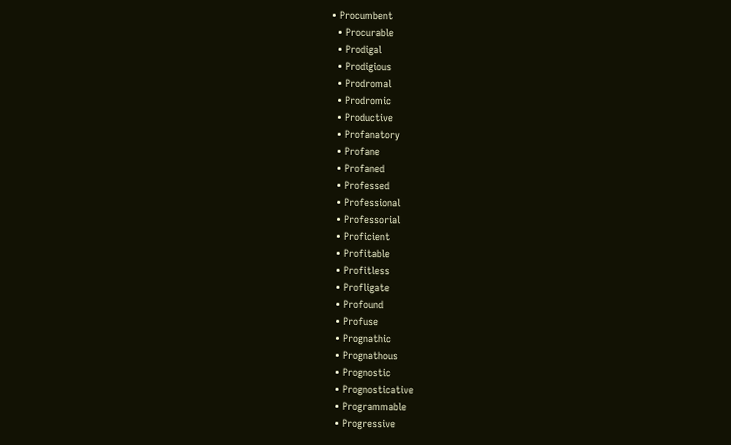• Procumbent
  • Procurable
  • Prodigal
  • Prodigious
  • Prodromal
  • Prodromic
  • Productive
  • Profanatory
  • Profane
  • Profaned
  • Professed
  • Professional
  • Professorial
  • Proficient
  • Profitable
  • Profitless
  • Profligate
  • Profound
  • Profuse
  • Prognathic
  • Prognathous
  • Prognostic
  • Prognosticative
  • Programmable
  • Progressive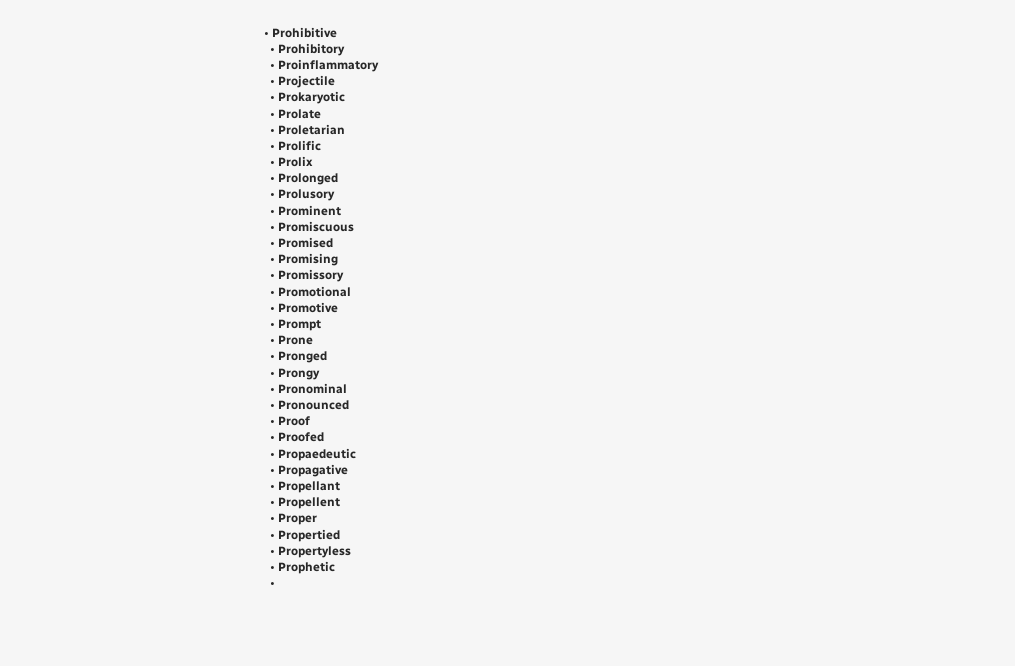• Prohibitive
  • Prohibitory
  • Proinflammatory
  • Projectile
  • Prokaryotic
  • Prolate
  • Proletarian
  • Prolific
  • Prolix
  • Prolonged
  • Prolusory
  • Prominent
  • Promiscuous
  • Promised
  • Promising
  • Promissory
  • Promotional
  • Promotive
  • Prompt
  • Prone
  • Pronged
  • Prongy
  • Pronominal
  • Pronounced
  • Proof
  • Proofed
  • Propaedeutic
  • Propagative
  • Propellant
  • Propellent
  • Proper
  • Propertied
  • Propertyless
  • Prophetic
  •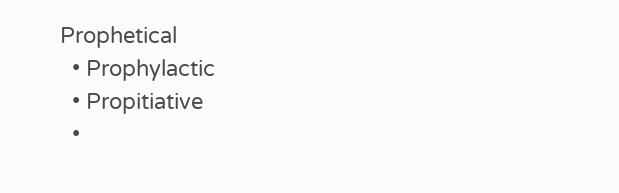Prophetical
  • Prophylactic
  • Propitiative
  •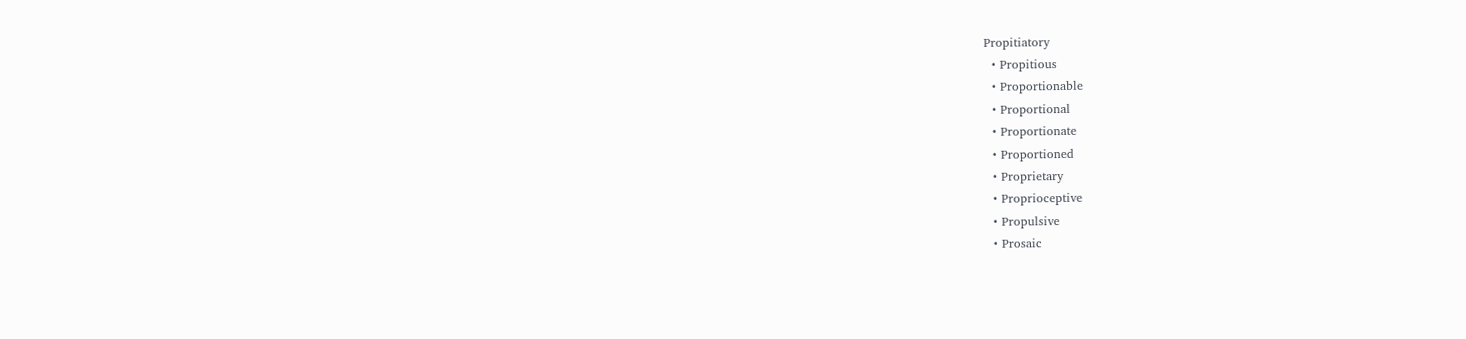Propitiatory
  • Propitious
  • Proportionable
  • Proportional
  • Proportionate
  • Proportioned
  • Proprietary
  • Proprioceptive
  • Propulsive
  • Prosaic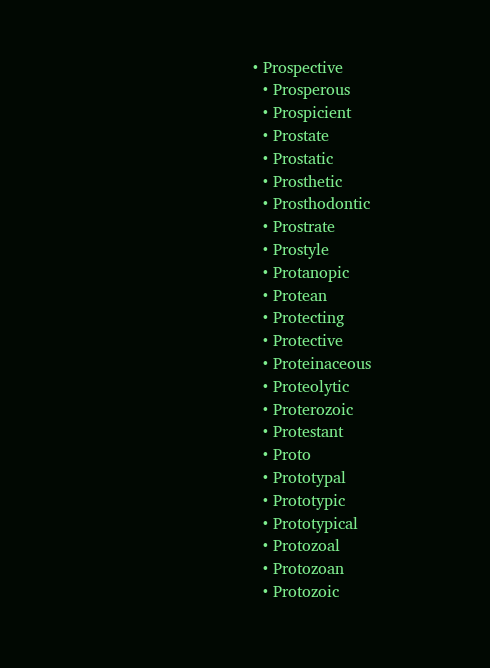• Prospective
  • Prosperous
  • Prospicient
  • Prostate
  • Prostatic
  • Prosthetic
  • Prosthodontic
  • Prostrate
  • Prostyle
  • Protanopic
  • Protean
  • Protecting
  • Protective
  • Proteinaceous
  • Proteolytic
  • Proterozoic
  • Protestant
  • Proto
  • Prototypal
  • Prototypic
  • Prototypical
  • Protozoal
  • Protozoan
  • Protozoic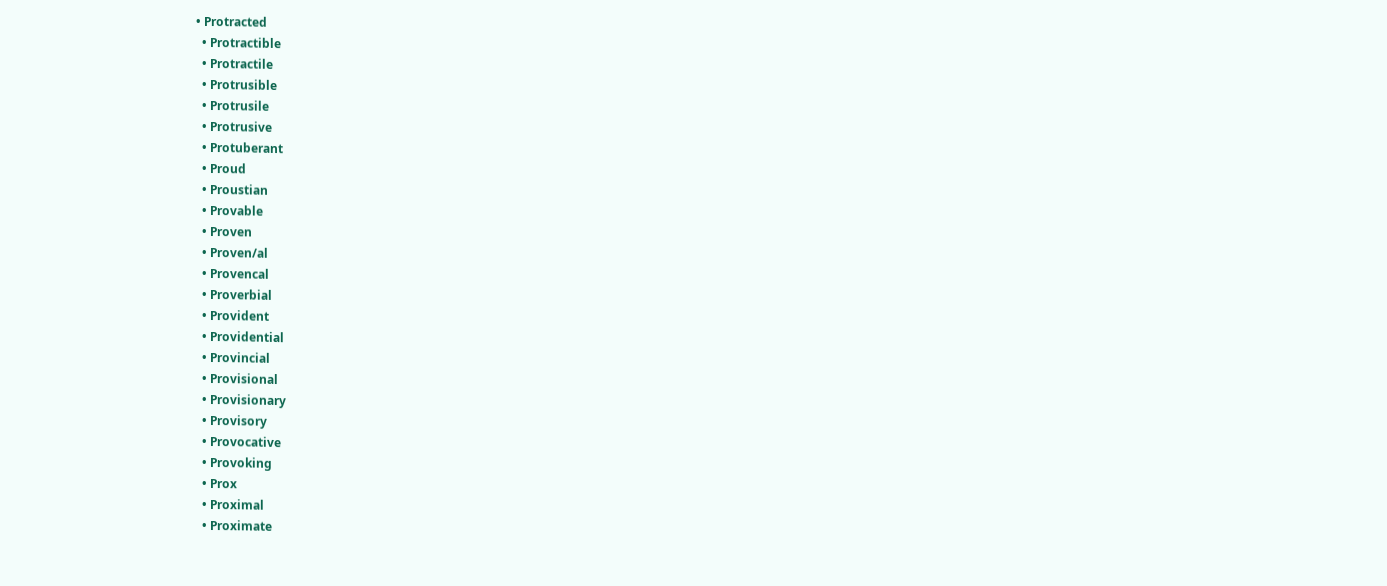• Protracted
  • Protractible
  • Protractile
  • Protrusible
  • Protrusile
  • Protrusive
  • Protuberant
  • Proud
  • Proustian
  • Provable
  • Proven
  • Proven/al
  • Provencal
  • Proverbial
  • Provident
  • Providential
  • Provincial
  • Provisional
  • Provisionary
  • Provisory
  • Provocative
  • Provoking
  • Prox
  • Proximal
  • Proximate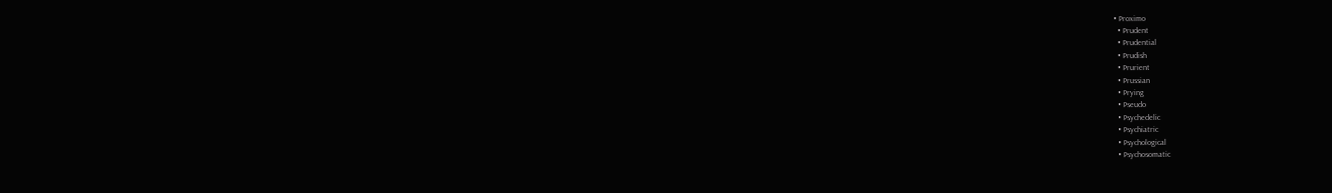• Proximo
  • Prudent
  • Prudential
  • Prudish
  • Prurient
  • Prussian
  • Prying
  • Pseudo
  • Psychedelic
  • Psychiatric
  • Psychological
  • Psychosomatic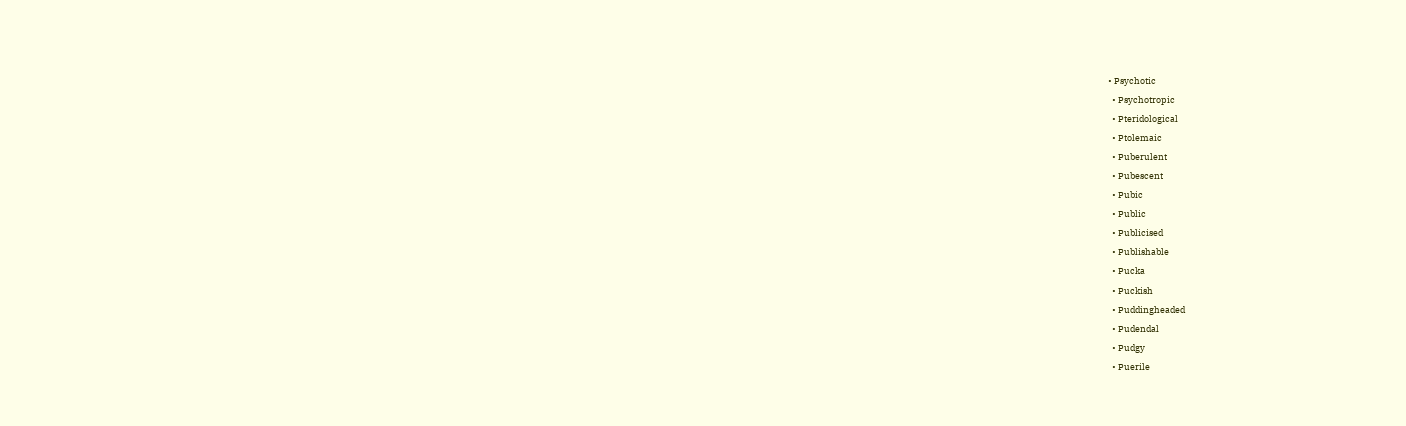• Psychotic
  • Psychotropic
  • Pteridological
  • Ptolemaic
  • Puberulent
  • Pubescent
  • Pubic
  • Public
  • Publicised
  • Publishable
  • Pucka
  • Puckish
  • Puddingheaded
  • Pudendal
  • Pudgy
  • Puerile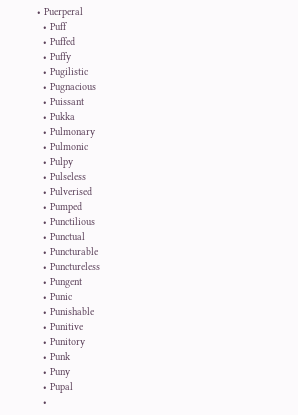• Puerperal
  • Puff
  • Puffed
  • Puffy
  • Pugilistic
  • Pugnacious
  • Puissant
  • Pukka
  • Pulmonary
  • Pulmonic
  • Pulpy
  • Pulseless
  • Pulverised
  • Pumped
  • Punctilious
  • Punctual
  • Puncturable
  • Punctureless
  • Pungent
  • Punic
  • Punishable
  • Punitive
  • Punitory
  • Punk
  • Puny
  • Pupal
  •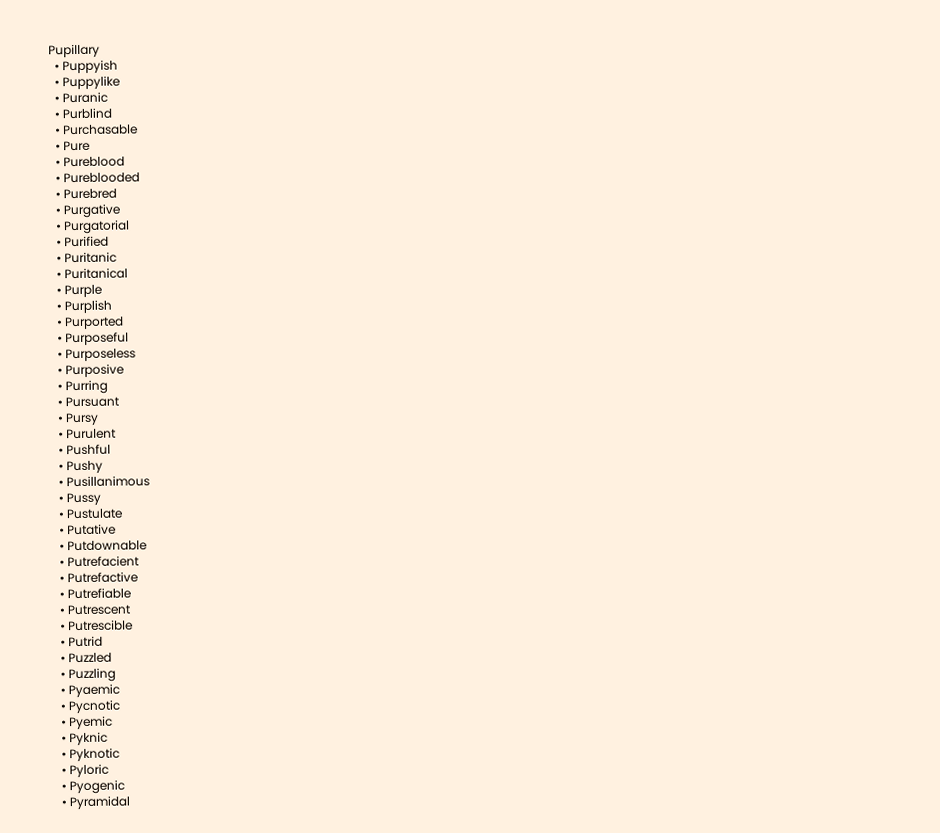Pupillary
  • Puppyish
  • Puppylike
  • Puranic
  • Purblind
  • Purchasable
  • Pure
  • Pureblood
  • Pureblooded
  • Purebred
  • Purgative
  • Purgatorial
  • Purified
  • Puritanic
  • Puritanical
  • Purple
  • Purplish
  • Purported
  • Purposeful
  • Purposeless
  • Purposive
  • Purring
  • Pursuant
  • Pursy
  • Purulent
  • Pushful
  • Pushy
  • Pusillanimous
  • Pussy
  • Pustulate
  • Putative
  • Putdownable
  • Putrefacient
  • Putrefactive
  • Putrefiable
  • Putrescent
  • Putrescible
  • Putrid
  • Puzzled
  • Puzzling
  • Pyaemic
  • Pycnotic
  • Pyemic
  • Pyknic
  • Pyknotic
  • Pyloric
  • Pyogenic
  • Pyramidal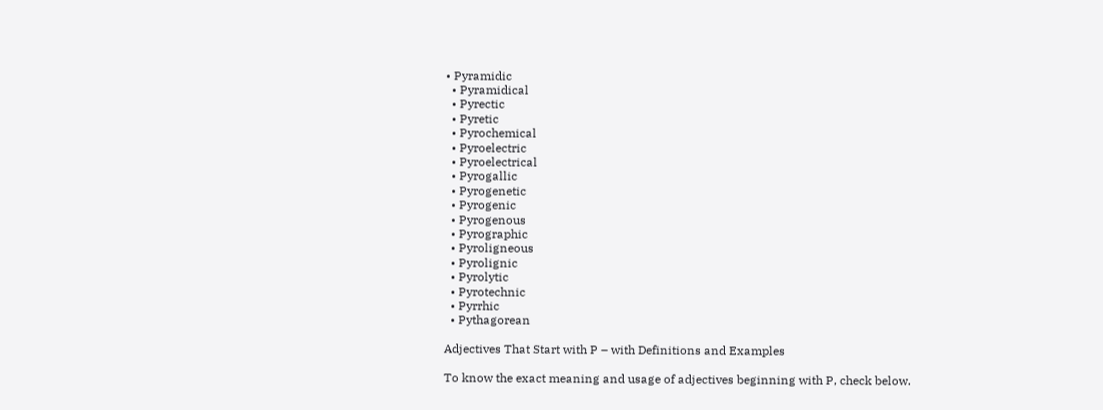• Pyramidic
  • Pyramidical
  • Pyrectic
  • Pyretic
  • Pyrochemical
  • Pyroelectric
  • Pyroelectrical
  • Pyrogallic
  • Pyrogenetic
  • Pyrogenic
  • Pyrogenous
  • Pyrographic
  • Pyroligneous
  • Pyrolignic
  • Pyrolytic
  • Pyrotechnic
  • Pyrrhic
  • Pythagorean

Adjectives That Start with P – with Definitions and Examples

To know the exact meaning and usage of adjectives beginning with P, check below.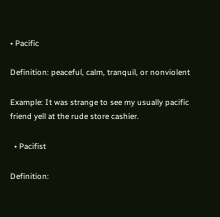• Pacific

Definition: peaceful, calm, tranquil, or nonviolent

Example: It was strange to see my usually pacific friend yell at the rude store cashier.

  • Pacifist

Definition: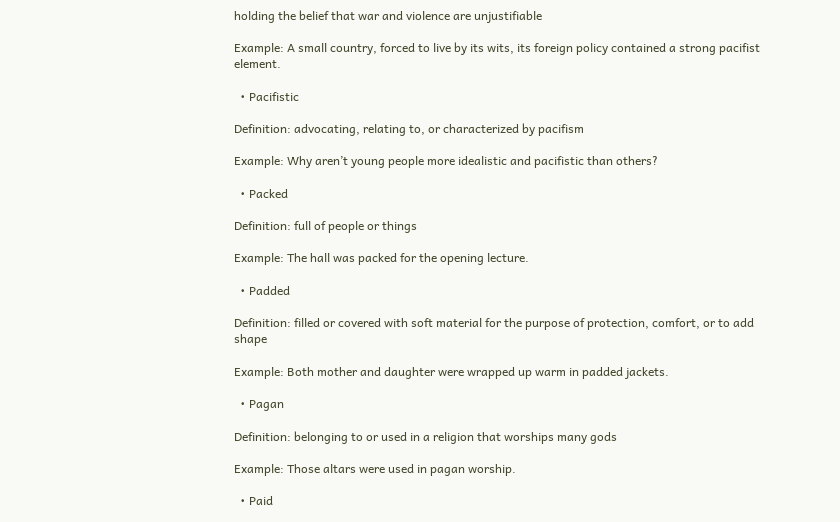holding the belief that war and violence are unjustifiable

Example: A small country, forced to live by its wits, its foreign policy contained a strong pacifist element.

  • Pacifistic

Definition: advocating, relating to, or characterized by pacifism

Example: Why aren’t young people more idealistic and pacifistic than others?

  • Packed

Definition: full of people or things

Example: The hall was packed for the opening lecture.

  • Padded

Definition: filled or covered with soft material for the purpose of protection, comfort, or to add shape

Example: Both mother and daughter were wrapped up warm in padded jackets.

  • Pagan

Definition: belonging to or used in a religion that worships many gods

Example: Those altars were used in pagan worship.

  • Paid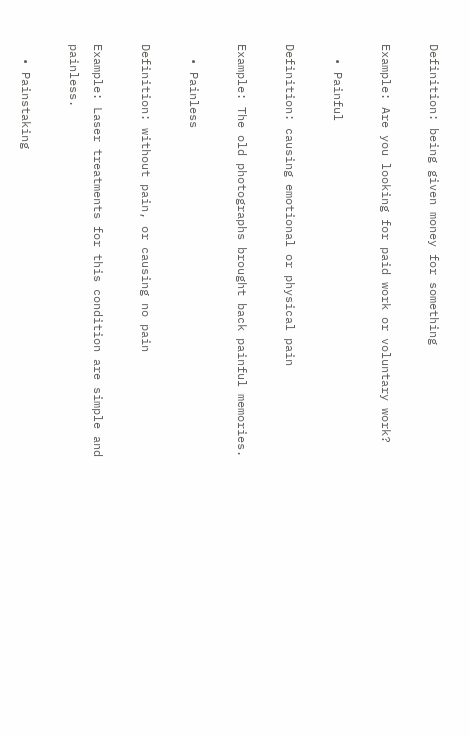Definition: being given money for something

Example: Are you looking for paid work or voluntary work?

  • Painful

Definition: causing emotional or physical pain

Example: The old photographs brought back painful memories.

  • Painless

Definition: without pain, or causing no pain

Example: Laser treatments for this condition are simple and painless.

  • Painstaking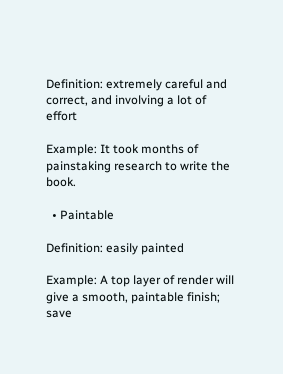Definition: extremely careful and correct, and involving a lot of effort

Example: It took months of painstaking research to write the book.

  • Paintable

Definition: easily painted

Example: A top layer of render will give a smooth, paintable finish; save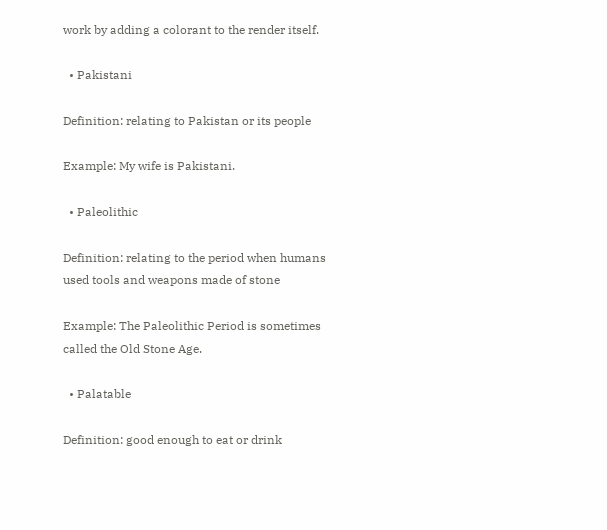work by adding a colorant to the render itself.

  • Pakistani

Definition: relating to Pakistan or its people

Example: My wife is Pakistani.

  • Paleolithic

Definition: relating to the period when humans used tools and weapons made of stone

Example: The Paleolithic Period is sometimes called the Old Stone Age.

  • Palatable

Definition: good enough to eat or drink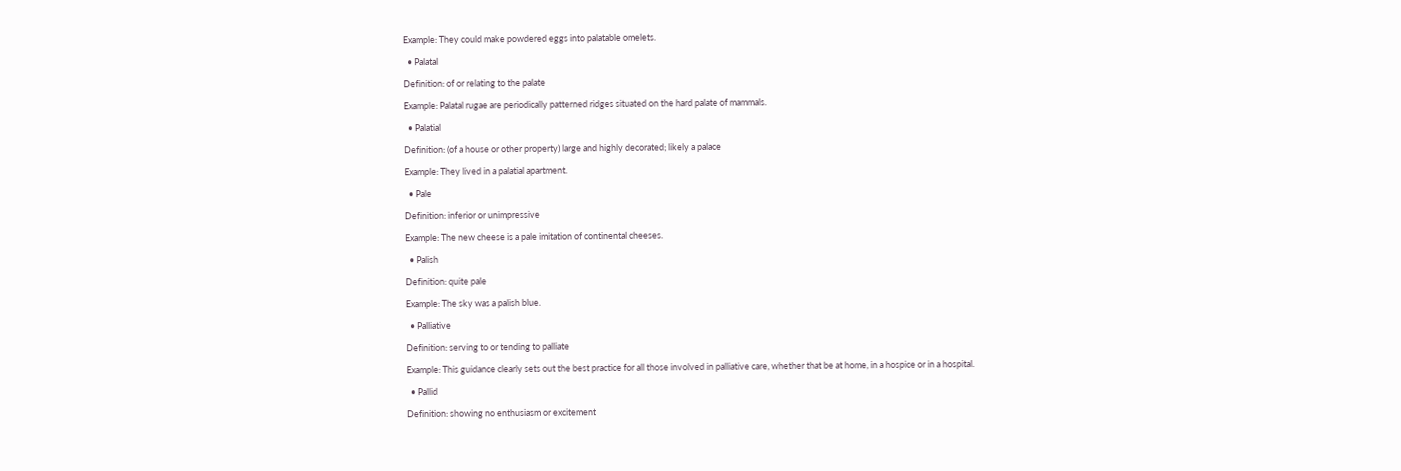Example: They could make powdered eggs into palatable omelets.

  • Palatal

Definition: of or relating to the palate

Example: Palatal rugae are periodically patterned ridges situated on the hard palate of mammals.

  • Palatial

Definition: (of a house or other property) large and highly decorated; likely a palace

Example: They lived in a palatial apartment.

  • Pale

Definition: inferior or unimpressive

Example: The new cheese is a pale imitation of continental cheeses.

  • Palish

Definition: quite pale

Example: The sky was a palish blue.

  • Palliative

Definition: serving to or tending to palliate

Example: This guidance clearly sets out the best practice for all those involved in palliative care, whether that be at home, in a hospice or in a hospital.

  • Pallid

Definition: showing no enthusiasm or excitement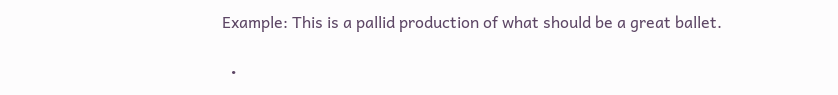Example: This is a pallid production of what should be a great ballet.

  •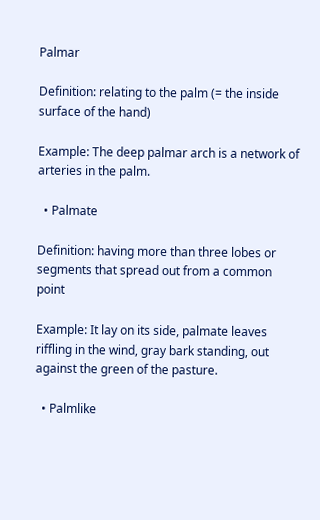Palmar

Definition: relating to the palm (= the inside surface of the hand)

Example: The deep palmar arch is a network of arteries in the palm.

  • Palmate

Definition: having more than three lobes or segments that spread out from a common point

Example: It lay on its side, palmate leaves riffling in the wind, gray bark standing, out against the green of the pasture.

  • Palmlike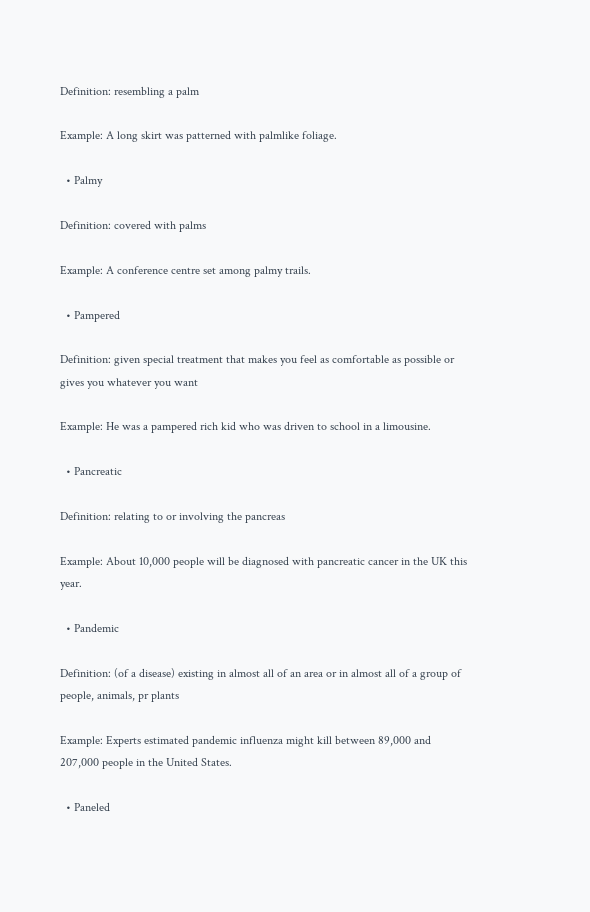Definition: resembling a palm

Example: A long skirt was patterned with palmlike foliage.

  • Palmy

Definition: covered with palms

Example: A conference centre set among palmy trails.

  • Pampered

Definition: given special treatment that makes you feel as comfortable as possible or gives you whatever you want

Example: He was a pampered rich kid who was driven to school in a limousine.

  • Pancreatic

Definition: relating to or involving the pancreas

Example: About 10,000 people will be diagnosed with pancreatic cancer in the UK this year.

  • Pandemic

Definition: (of a disease) existing in almost all of an area or in almost all of a group of people, animals, pr plants

Example: Experts estimated pandemic influenza might kill between 89,000 and 207,000 people in the United States.

  • Paneled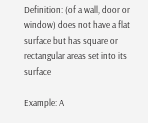Definition: (of a wall, door or window) does not have a flat surface but has square or rectangular areas set into its surface

Example: A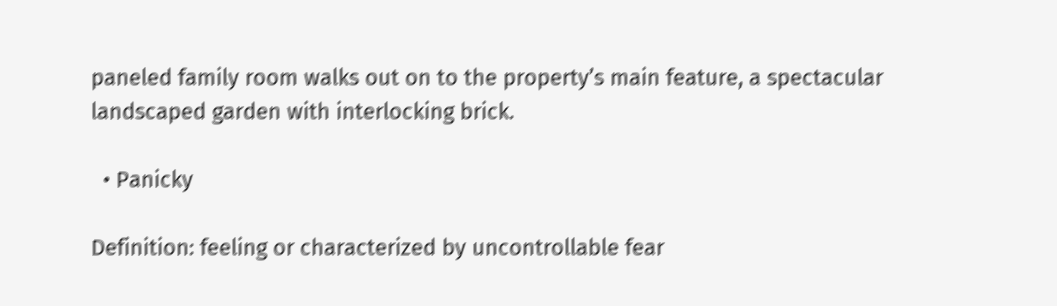paneled family room walks out on to the property’s main feature, a spectacular landscaped garden with interlocking brick.

  • Panicky

Definition: feeling or characterized by uncontrollable fear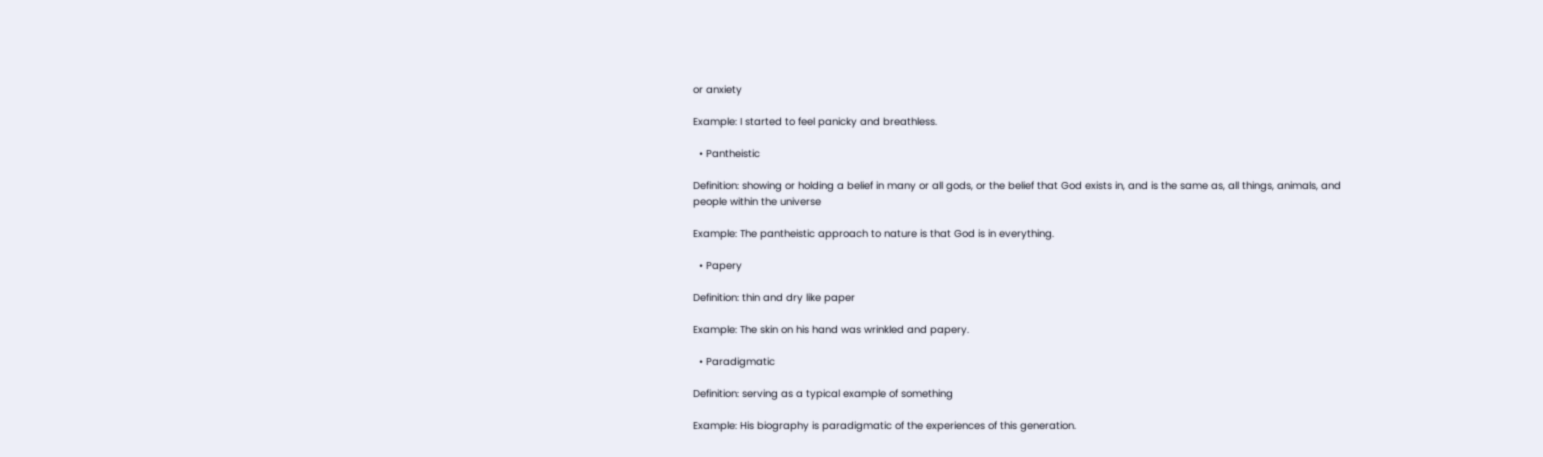or anxiety

Example: I started to feel panicky and breathless.

  • Pantheistic

Definition: showing or holding a belief in many or all gods, or the belief that God exists in, and is the same as, all things, animals, and people within the universe

Example: The pantheistic approach to nature is that God is in everything.

  • Papery

Definition: thin and dry like paper

Example: The skin on his hand was wrinkled and papery.

  • Paradigmatic

Definition: serving as a typical example of something

Example: His biography is paradigmatic of the experiences of this generation.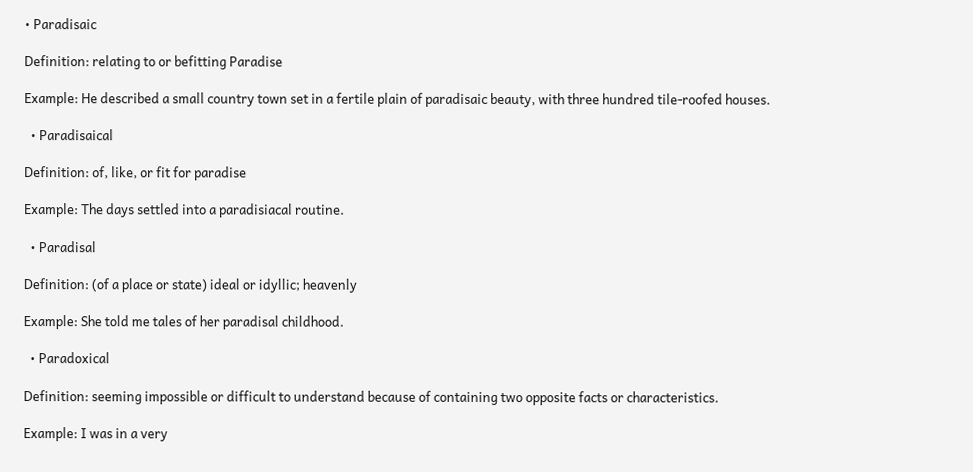• Paradisaic

Definition: relating to or befitting Paradise

Example: He described a small country town set in a fertile plain of paradisaic beauty, with three hundred tile-roofed houses.

  • Paradisaical

Definition: of, like, or fit for paradise

Example: The days settled into a paradisiacal routine.

  • Paradisal

Definition: (of a place or state) ideal or idyllic; heavenly

Example: She told me tales of her paradisal childhood.

  • Paradoxical

Definition: seeming impossible or difficult to understand because of containing two opposite facts or characteristics.

Example: I was in a very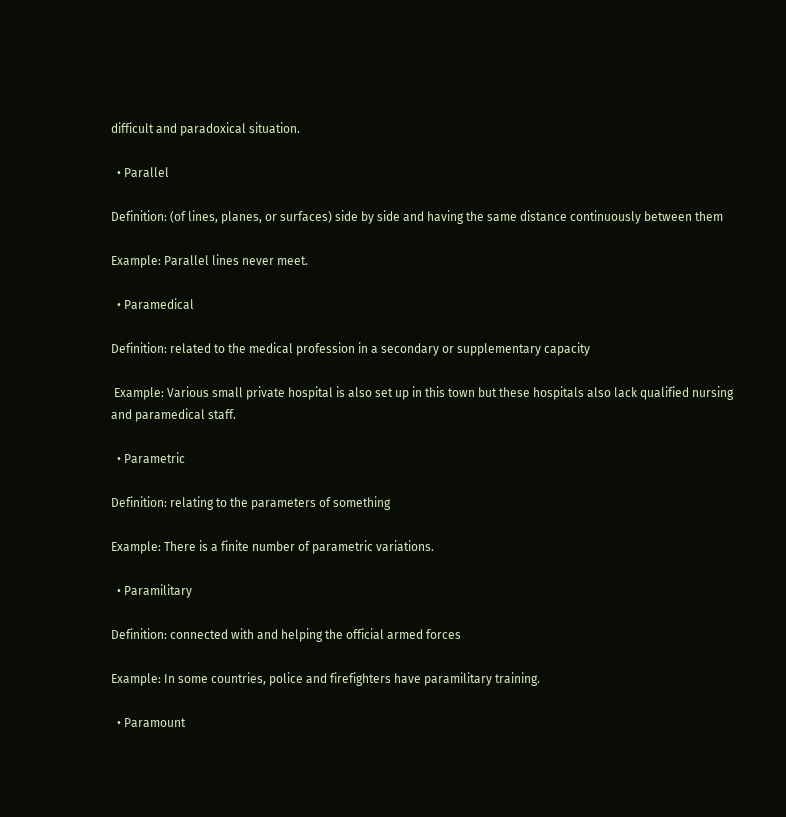difficult and paradoxical situation.

  • Parallel

Definition: (of lines, planes, or surfaces) side by side and having the same distance continuously between them

Example: Parallel lines never meet.

  • Paramedical

Definition: related to the medical profession in a secondary or supplementary capacity

 Example: Various small private hospital is also set up in this town but these hospitals also lack qualified nursing and paramedical staff.

  • Parametric

Definition: relating to the parameters of something

Example: There is a finite number of parametric variations.

  • Paramilitary

Definition: connected with and helping the official armed forces

Example: In some countries, police and firefighters have paramilitary training.

  • Paramount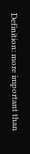Definition: more important than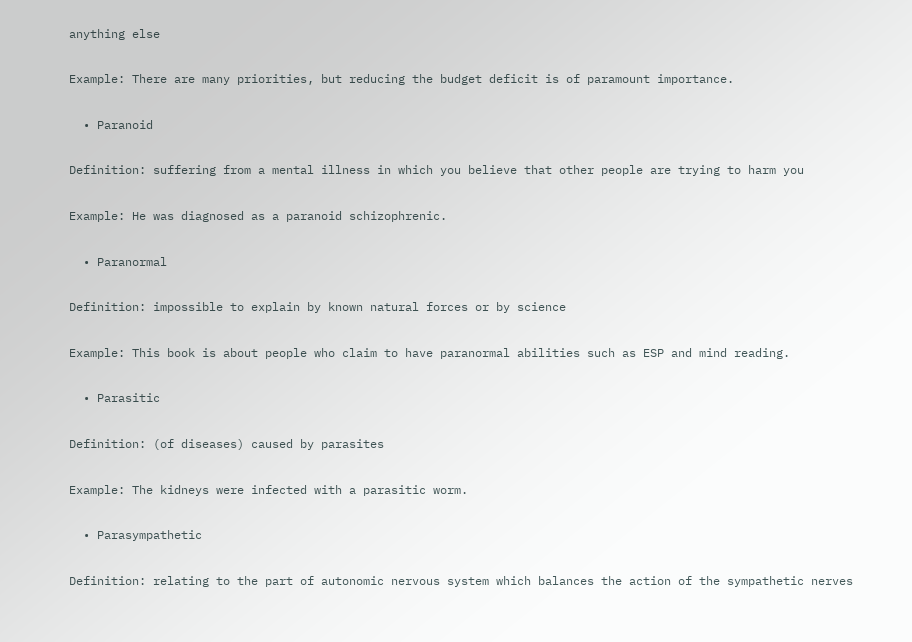anything else

Example: There are many priorities, but reducing the budget deficit is of paramount importance.

  • Paranoid

Definition: suffering from a mental illness in which you believe that other people are trying to harm you

Example: He was diagnosed as a paranoid schizophrenic.

  • Paranormal

Definition: impossible to explain by known natural forces or by science

Example: This book is about people who claim to have paranormal abilities such as ESP and mind reading.

  • Parasitic

Definition: (of diseases) caused by parasites

Example: The kidneys were infected with a parasitic worm.

  • Parasympathetic

Definition: relating to the part of autonomic nervous system which balances the action of the sympathetic nerves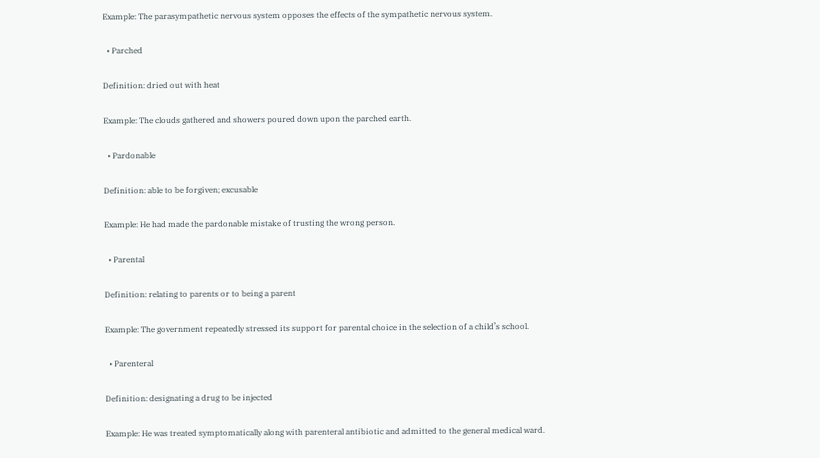Example: The parasympathetic nervous system opposes the effects of the sympathetic nervous system.

  • Parched

Definition: dried out with heat

Example: The clouds gathered and showers poured down upon the parched earth.

  • Pardonable

Definition: able to be forgiven; excusable

Example: He had made the pardonable mistake of trusting the wrong person.

  • Parental

Definition: relating to parents or to being a parent

Example: The government repeatedly stressed its support for parental choice in the selection of a child’s school.

  • Parenteral

Definition: designating a drug to be injected

Example: He was treated symptomatically along with parenteral antibiotic and admitted to the general medical ward.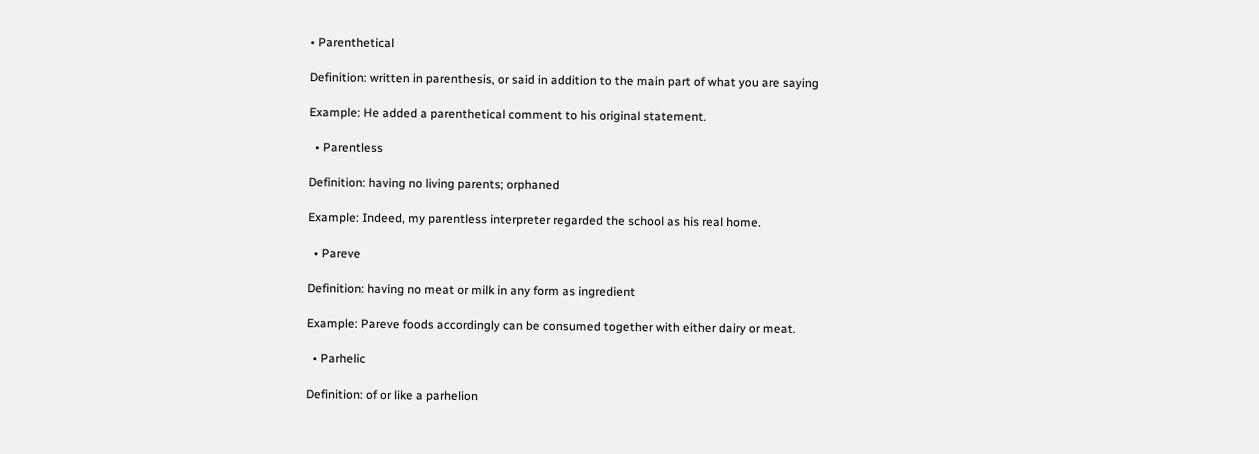• Parenthetical

Definition: written in parenthesis, or said in addition to the main part of what you are saying

Example: He added a parenthetical comment to his original statement.

  • Parentless

Definition: having no living parents; orphaned

Example: Indeed, my parentless interpreter regarded the school as his real home.

  • Pareve

Definition: having no meat or milk in any form as ingredient

Example: Pareve foods accordingly can be consumed together with either dairy or meat.

  • Parhelic

Definition: of or like a parhelion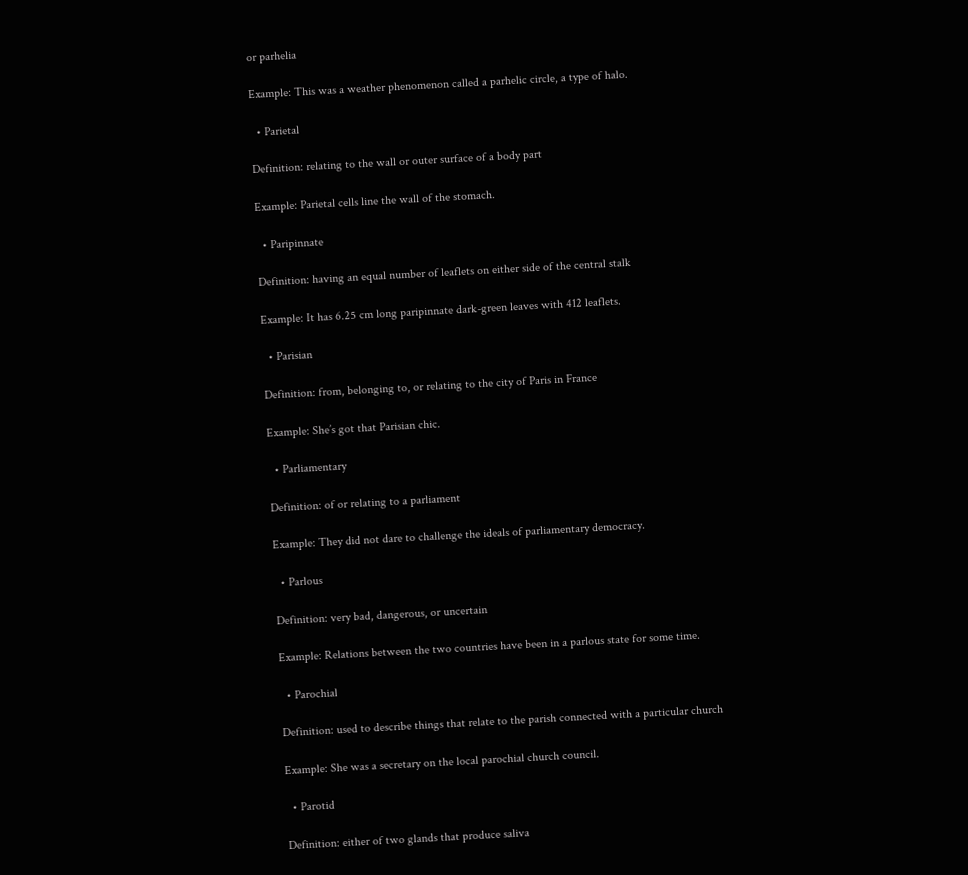or parhelia

Example: This was a weather phenomenon called a parhelic circle, a type of halo.

  • Parietal

Definition: relating to the wall or outer surface of a body part

Example: Parietal cells line the wall of the stomach.

  • Paripinnate

Definition: having an equal number of leaflets on either side of the central stalk

Example: It has 6.25 cm long paripinnate dark-green leaves with 412 leaflets.

  • Parisian

Definition: from, belonging to, or relating to the city of Paris in France

Example: She’s got that Parisian chic.

  • Parliamentary

Definition: of or relating to a parliament

Example: They did not dare to challenge the ideals of parliamentary democracy.

  • Parlous

Definition: very bad, dangerous, or uncertain

Example: Relations between the two countries have been in a parlous state for some time.

  • Parochial

Definition: used to describe things that relate to the parish connected with a particular church

Example: She was a secretary on the local parochial church council.

  • Parotid

Definition: either of two glands that produce saliva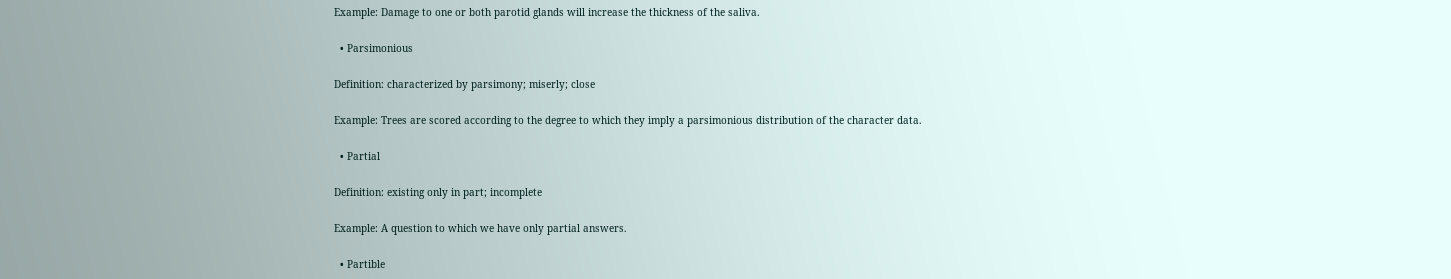Example: Damage to one or both parotid glands will increase the thickness of the saliva.

  • Parsimonious

Definition: characterized by parsimony; miserly; close

Example: Trees are scored according to the degree to which they imply a parsimonious distribution of the character data.

  • Partial

Definition: existing only in part; incomplete

Example: A question to which we have only partial answers.

  • Partible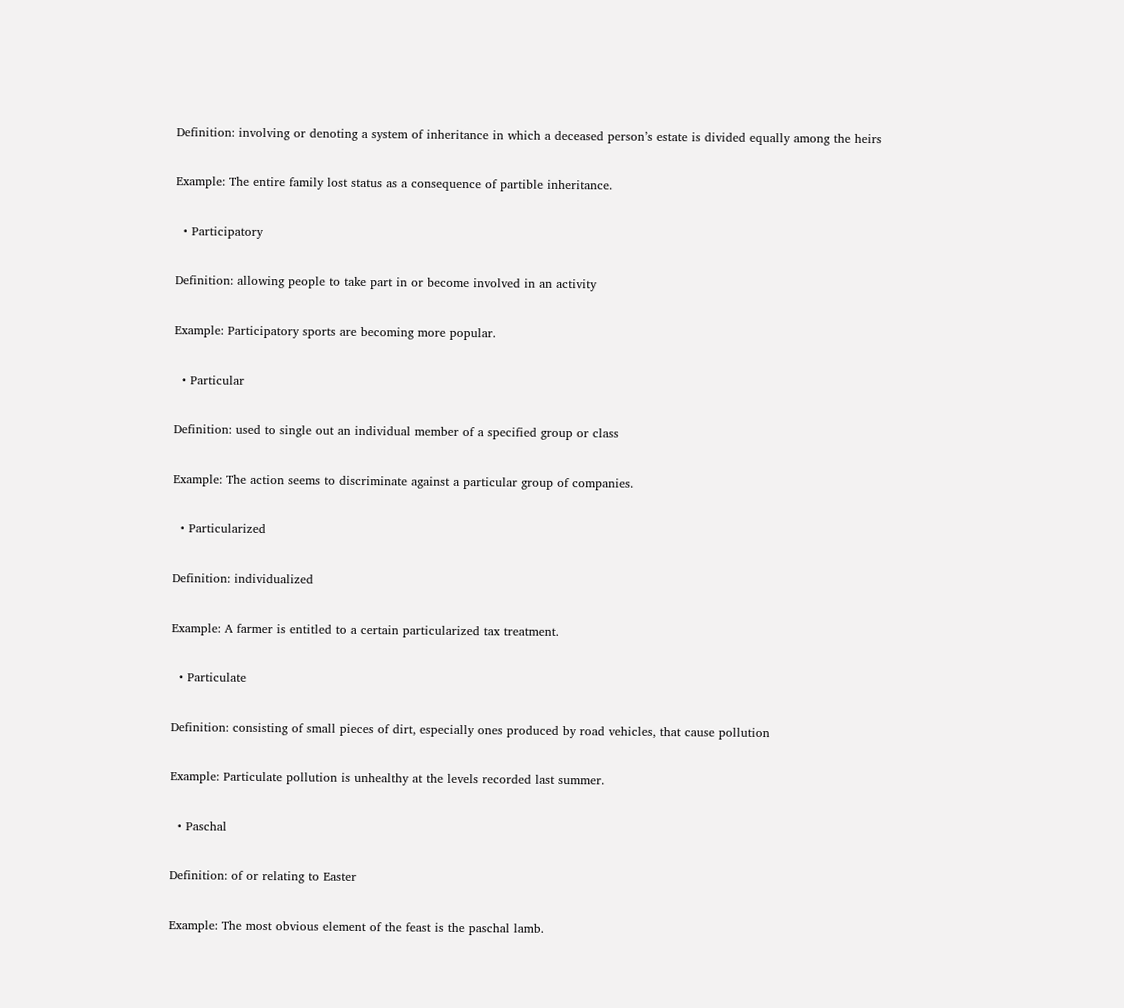Definition: involving or denoting a system of inheritance in which a deceased person’s estate is divided equally among the heirs

Example: The entire family lost status as a consequence of partible inheritance.

  • Participatory

Definition: allowing people to take part in or become involved in an activity

Example: Participatory sports are becoming more popular.

  • Particular

Definition: used to single out an individual member of a specified group or class

Example: The action seems to discriminate against a particular group of companies.

  • Particularized

Definition: individualized

Example: A farmer is entitled to a certain particularized tax treatment.

  • Particulate

Definition: consisting of small pieces of dirt, especially ones produced by road vehicles, that cause pollution

Example: Particulate pollution is unhealthy at the levels recorded last summer.

  • Paschal

Definition: of or relating to Easter

Example: The most obvious element of the feast is the paschal lamb.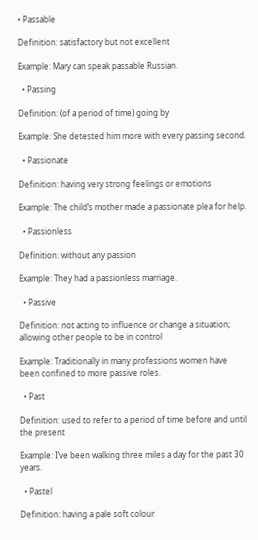• Passable

Definition: satisfactory but not excellent

Example: Mary can speak passable Russian.

  • Passing

Definition: (of a period of time) going by

Example: She detested him more with every passing second.

  • Passionate

Definition: having very strong feelings or emotions

Example: The child’s mother made a passionate plea for help.

  • Passionless

Definition: without any passion

Example: They had a passionless marriage.

  • Passive

Definition: not acting to influence or change a situation; allowing other people to be in control

Example: Traditionally in many professions women have been confined to more passive roles.

  • Past

Definition: used to refer to a period of time before and until the present

Example: I’ve been walking three miles a day for the past 30 years.

  • Pastel

Definition: having a pale soft colour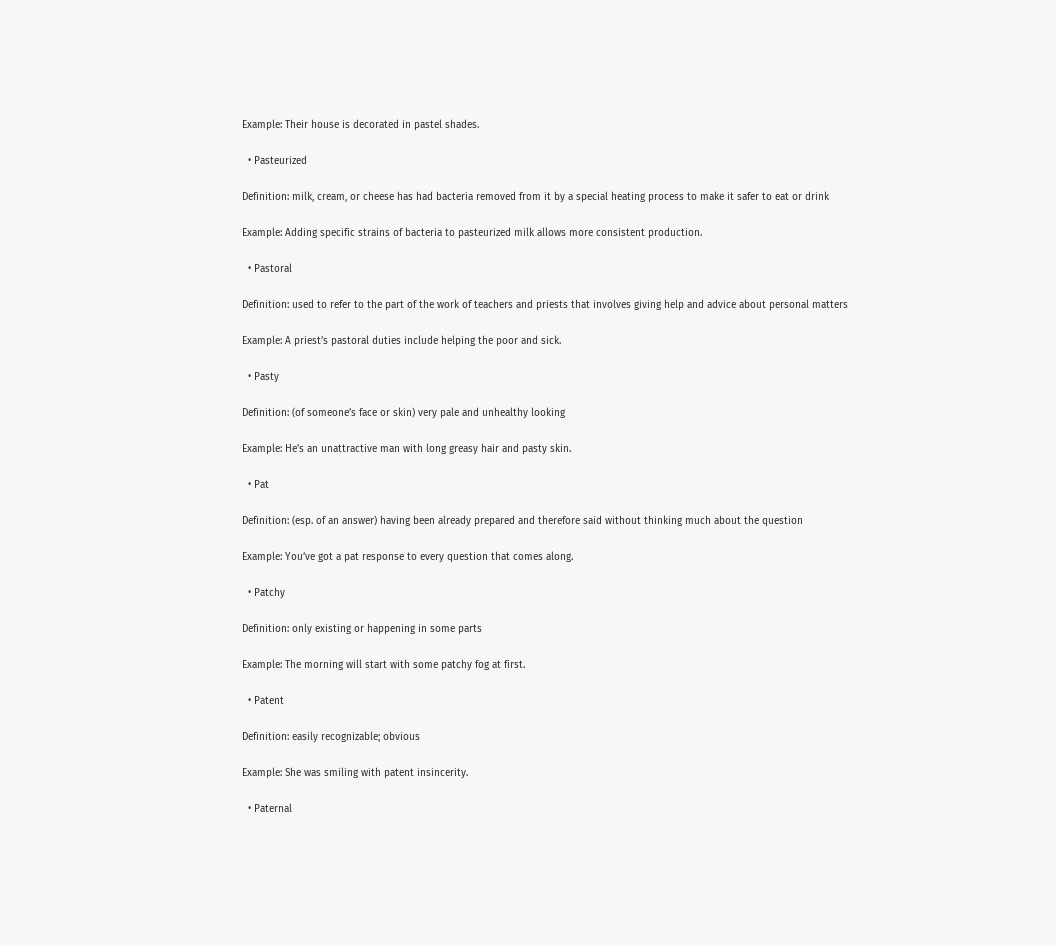Example: Their house is decorated in pastel shades.

  • Pasteurized

Definition: milk, cream, or cheese has had bacteria removed from it by a special heating process to make it safer to eat or drink

Example: Adding specific strains of bacteria to pasteurized milk allows more consistent production.

  • Pastoral

Definition: used to refer to the part of the work of teachers and priests that involves giving help and advice about personal matters

Example: A priest’s pastoral duties include helping the poor and sick.

  • Pasty

Definition: (of someone’s face or skin) very pale and unhealthy looking

Example: He’s an unattractive man with long greasy hair and pasty skin.

  • Pat

Definition: (esp. of an answer) having been already prepared and therefore said without thinking much about the question

Example: You’ve got a pat response to every question that comes along.

  • Patchy

Definition: only existing or happening in some parts

Example: The morning will start with some patchy fog at first.

  • Patent

Definition: easily recognizable; obvious

Example: She was smiling with patent insincerity.

  • Paternal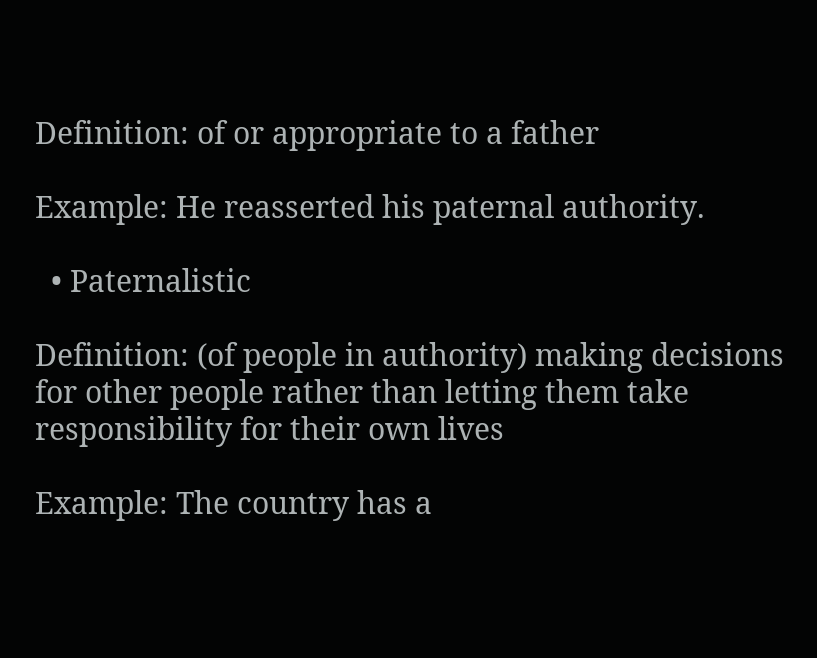Definition: of or appropriate to a father

Example: He reasserted his paternal authority.

  • Paternalistic

Definition: (of people in authority) making decisions for other people rather than letting them take responsibility for their own lives

Example: The country has a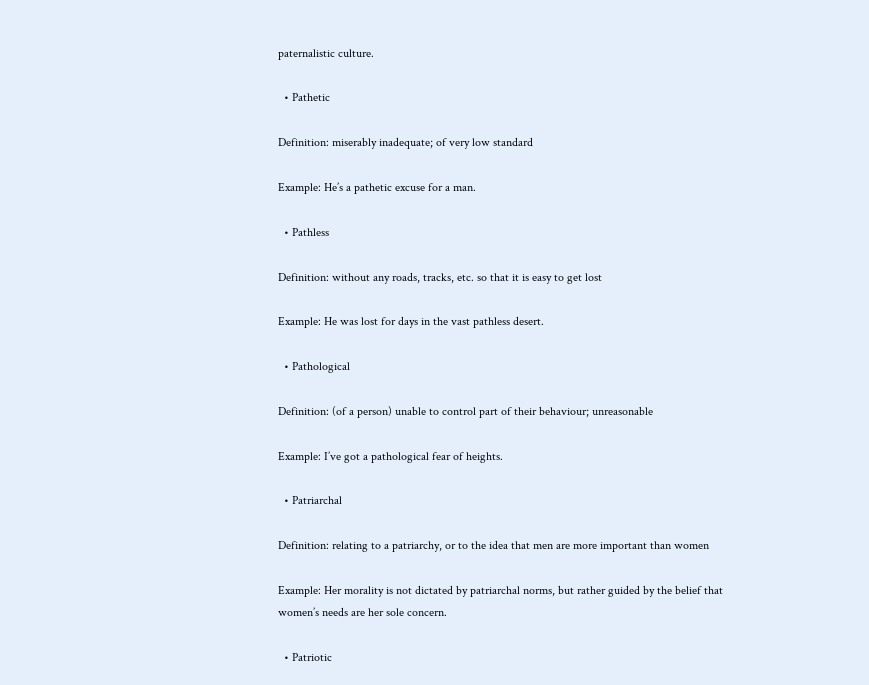paternalistic culture.

  • Pathetic

Definition: miserably inadequate; of very low standard

Example: He’s a pathetic excuse for a man.

  • Pathless

Definition: without any roads, tracks, etc. so that it is easy to get lost

Example: He was lost for days in the vast pathless desert.

  • Pathological

Definition: (of a person) unable to control part of their behaviour; unreasonable

Example: I’ve got a pathological fear of heights.

  • Patriarchal

Definition: relating to a patriarchy, or to the idea that men are more important than women

Example: Her morality is not dictated by patriarchal norms, but rather guided by the belief that women’s needs are her sole concern.

  • Patriotic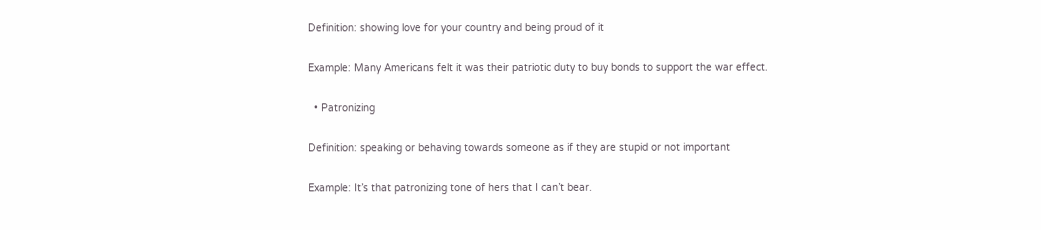Definition: showing love for your country and being proud of it

Example: Many Americans felt it was their patriotic duty to buy bonds to support the war effect.

  • Patronizing

Definition: speaking or behaving towards someone as if they are stupid or not important

Example: It’s that patronizing tone of hers that I can’t bear.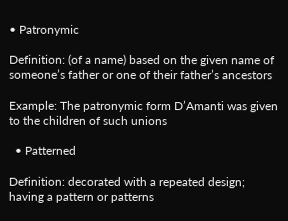• Patronymic

Definition: (of a name) based on the given name of someone’s father or one of their father’s ancestors

Example: The patronymic form D’Amanti was given to the children of such unions

  • Patterned

Definition: decorated with a repeated design; having a pattern or patterns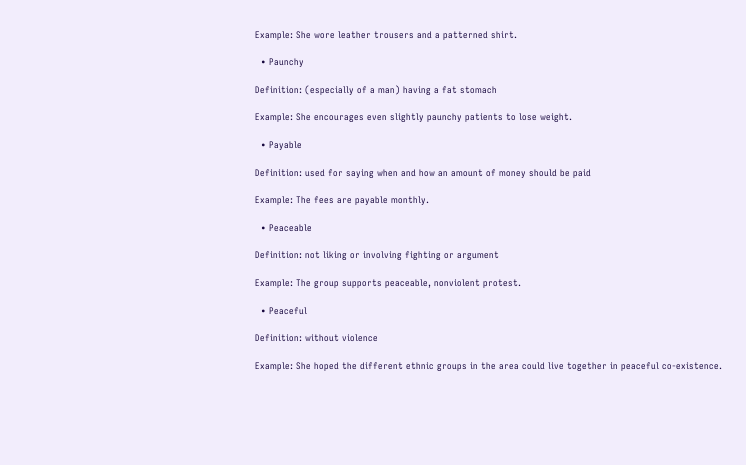Example: She wore leather trousers and a patterned shirt.

  • Paunchy

Definition: (especially of a man) having a fat stomach

Example: She encourages even slightly paunchy patients to lose weight.

  • Payable

Definition: used for saying when and how an amount of money should be paid

Example: The fees are payable monthly.

  • Peaceable

Definition: not liking or involving fighting or argument

Example: The group supports peaceable, nonviolent protest.

  • Peaceful

Definition: without violence

Example: She hoped the different ethnic groups in the area could live together in peaceful co-existence.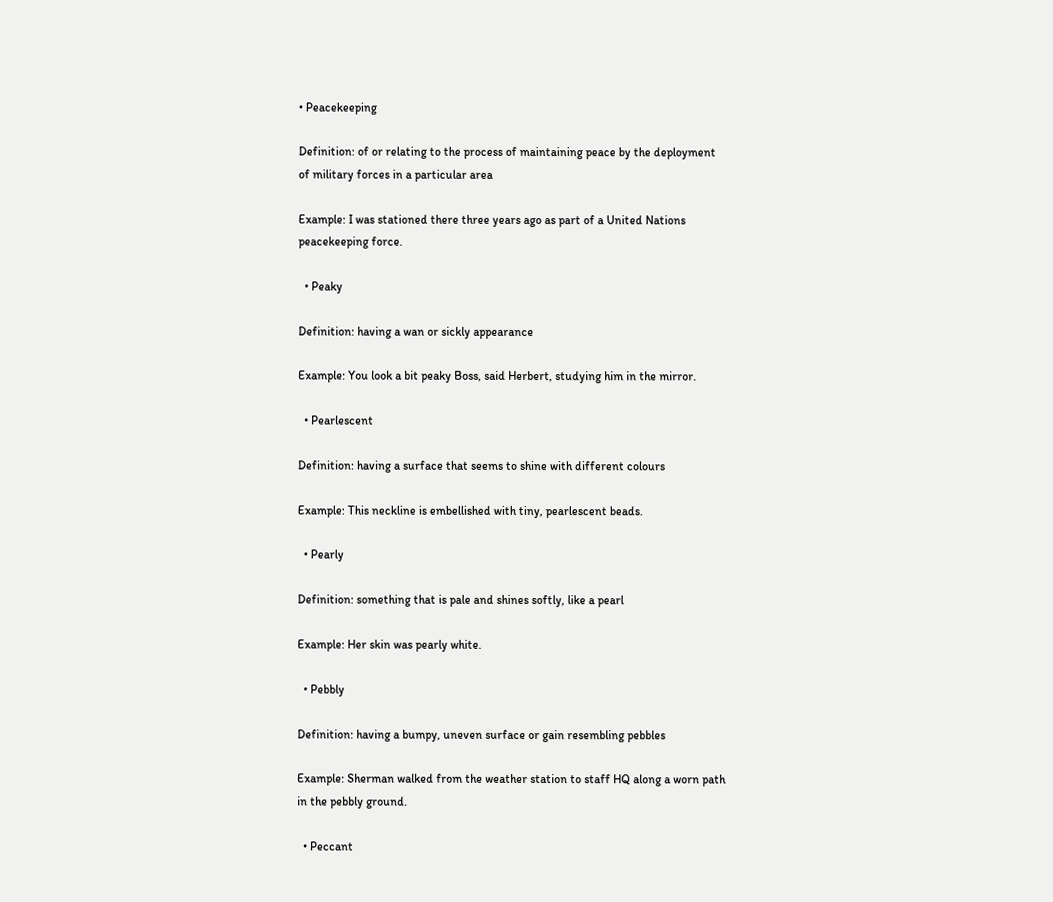• Peacekeeping

Definition: of or relating to the process of maintaining peace by the deployment of military forces in a particular area

Example: I was stationed there three years ago as part of a United Nations peacekeeping force.

  • Peaky

Definition: having a wan or sickly appearance

Example: You look a bit peaky Boss, said Herbert, studying him in the mirror.

  • Pearlescent

Definition: having a surface that seems to shine with different colours

Example: This neckline is embellished with tiny, pearlescent beads.

  • Pearly

Definition: something that is pale and shines softly, like a pearl

Example: Her skin was pearly white.

  • Pebbly

Definition: having a bumpy, uneven surface or gain resembling pebbles

Example: Sherman walked from the weather station to staff HQ along a worn path in the pebbly ground.

  • Peccant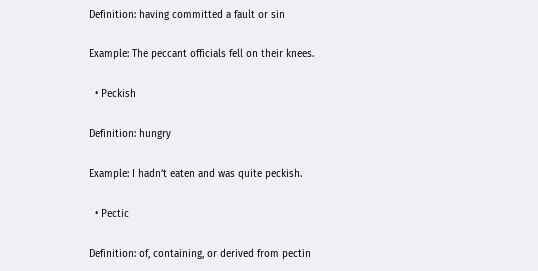Definition: having committed a fault or sin

Example: The peccant officials fell on their knees.

  • Peckish

Definition: hungry

Example: I hadn’t eaten and was quite peckish.

  • Pectic

Definition: of, containing, or derived from pectin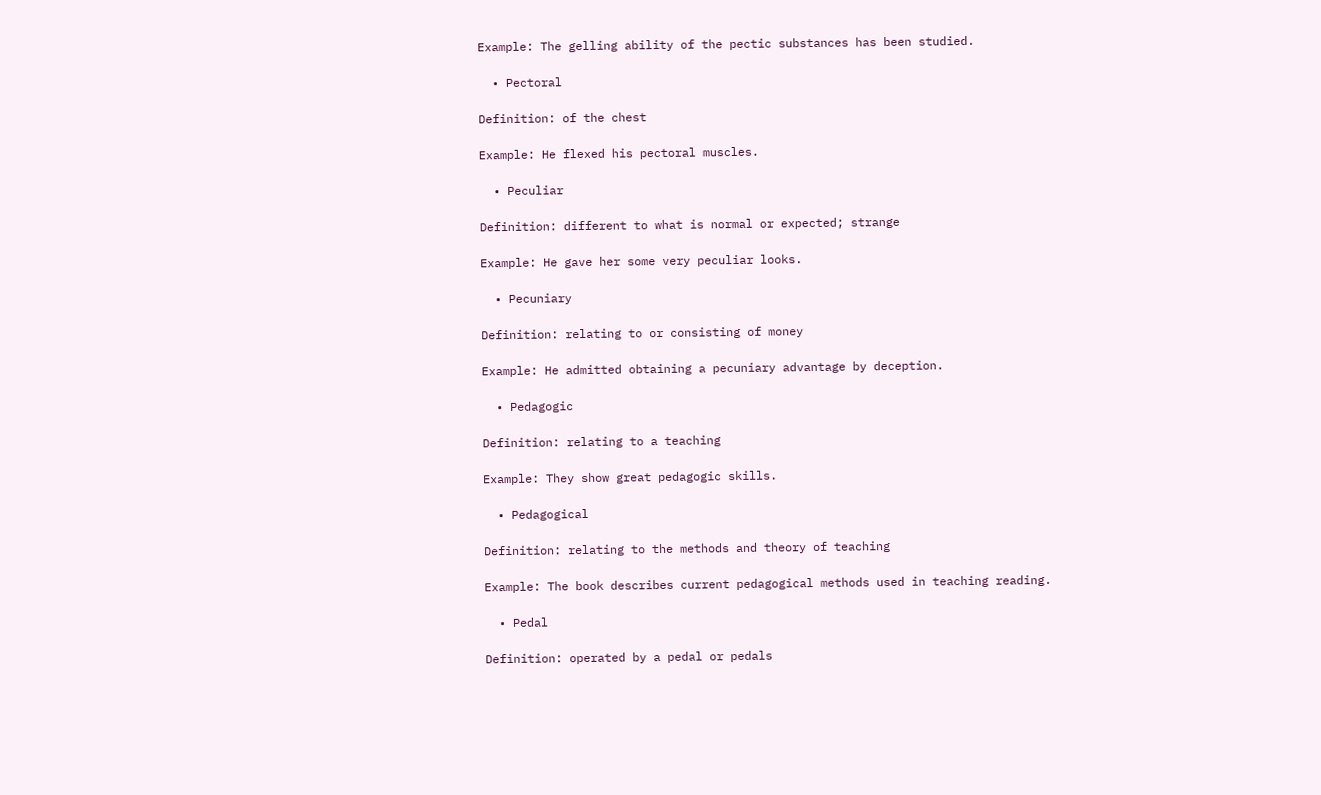Example: The gelling ability of the pectic substances has been studied.

  • Pectoral

Definition: of the chest

Example: He flexed his pectoral muscles.

  • Peculiar

Definition: different to what is normal or expected; strange

Example: He gave her some very peculiar looks.

  • Pecuniary

Definition: relating to or consisting of money

Example: He admitted obtaining a pecuniary advantage by deception.

  • Pedagogic

Definition: relating to a teaching

Example: They show great pedagogic skills.

  • Pedagogical

Definition: relating to the methods and theory of teaching

Example: The book describes current pedagogical methods used in teaching reading.

  • Pedal

Definition: operated by a pedal or pedals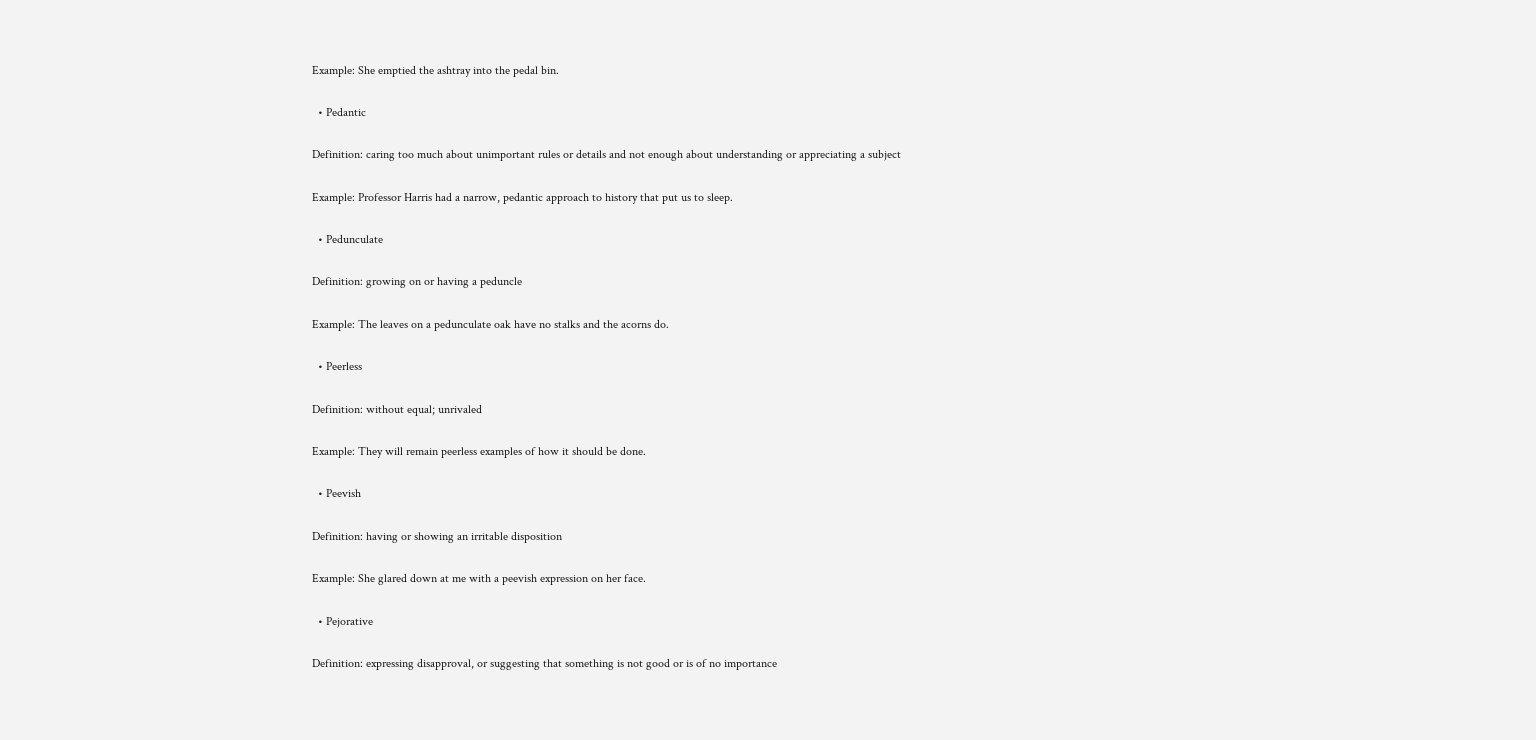Example: She emptied the ashtray into the pedal bin.

  • Pedantic

Definition: caring too much about unimportant rules or details and not enough about understanding or appreciating a subject

Example: Professor Harris had a narrow, pedantic approach to history that put us to sleep.

  • Pedunculate

Definition: growing on or having a peduncle

Example: The leaves on a pedunculate oak have no stalks and the acorns do.

  • Peerless

Definition: without equal; unrivaled

Example: They will remain peerless examples of how it should be done.

  • Peevish

Definition: having or showing an irritable disposition

Example: She glared down at me with a peevish expression on her face.

  • Pejorative

Definition: expressing disapproval, or suggesting that something is not good or is of no importance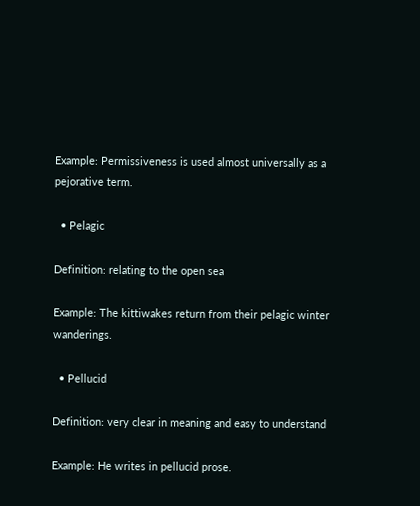Example: Permissiveness is used almost universally as a pejorative term.

  • Pelagic

Definition: relating to the open sea

Example: The kittiwakes return from their pelagic winter wanderings.

  • Pellucid

Definition: very clear in meaning and easy to understand

Example: He writes in pellucid prose.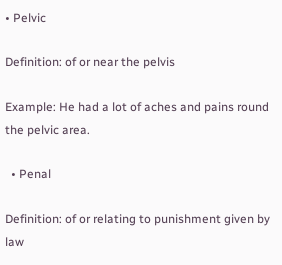• Pelvic

Definition: of or near the pelvis

Example: He had a lot of aches and pains round the pelvic area.

  • Penal

Definition: of or relating to punishment given by law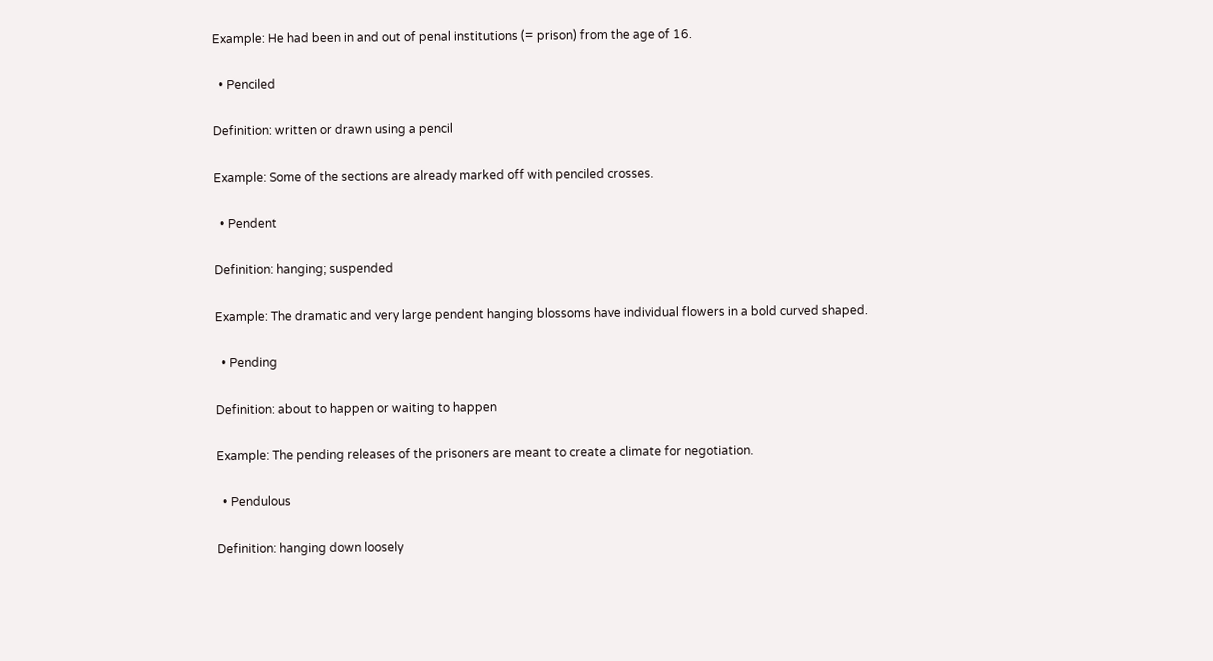Example: He had been in and out of penal institutions (= prison) from the age of 16.

  • Penciled

Definition: written or drawn using a pencil

Example: Some of the sections are already marked off with penciled crosses.

  • Pendent

Definition: hanging; suspended

Example: The dramatic and very large pendent hanging blossoms have individual flowers in a bold curved shaped.

  • Pending

Definition: about to happen or waiting to happen

Example: The pending releases of the prisoners are meant to create a climate for negotiation.

  • Pendulous

Definition: hanging down loosely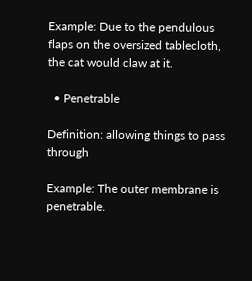Example: Due to the pendulous flaps on the oversized tablecloth, the cat would claw at it.

  • Penetrable

Definition: allowing things to pass through

Example: The outer membrane is penetrable.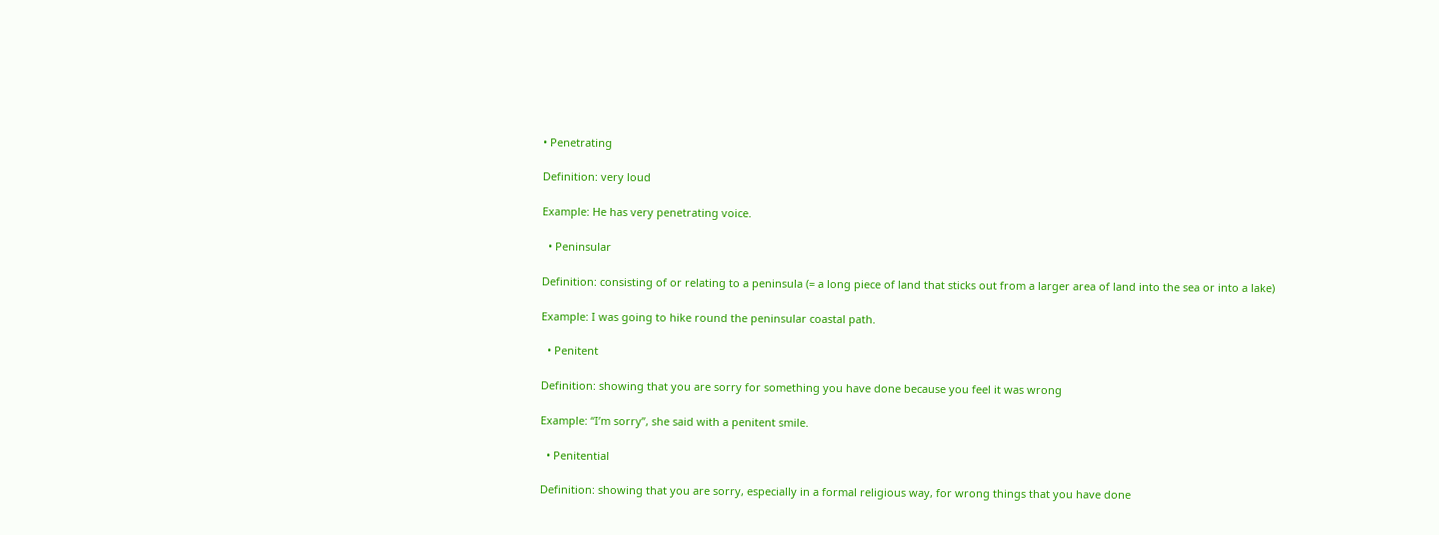• Penetrating

Definition: very loud

Example: He has very penetrating voice.

  • Peninsular

Definition: consisting of or relating to a peninsula (= a long piece of land that sticks out from a larger area of land into the sea or into a lake)

Example: I was going to hike round the peninsular coastal path.

  • Penitent

Definition: showing that you are sorry for something you have done because you feel it was wrong

Example: “I’m sorry”, she said with a penitent smile.

  • Penitential

Definition: showing that you are sorry, especially in a formal religious way, for wrong things that you have done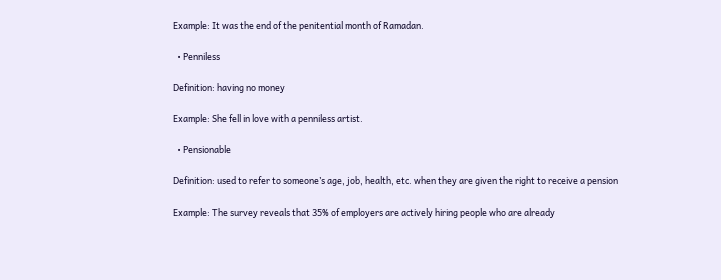Example: It was the end of the penitential month of Ramadan.

  • Penniless

Definition: having no money

Example: She fell in love with a penniless artist.

  • Pensionable

Definition: used to refer to someone’s age, job, health, etc. when they are given the right to receive a pension

Example: The survey reveals that 35% of employers are actively hiring people who are already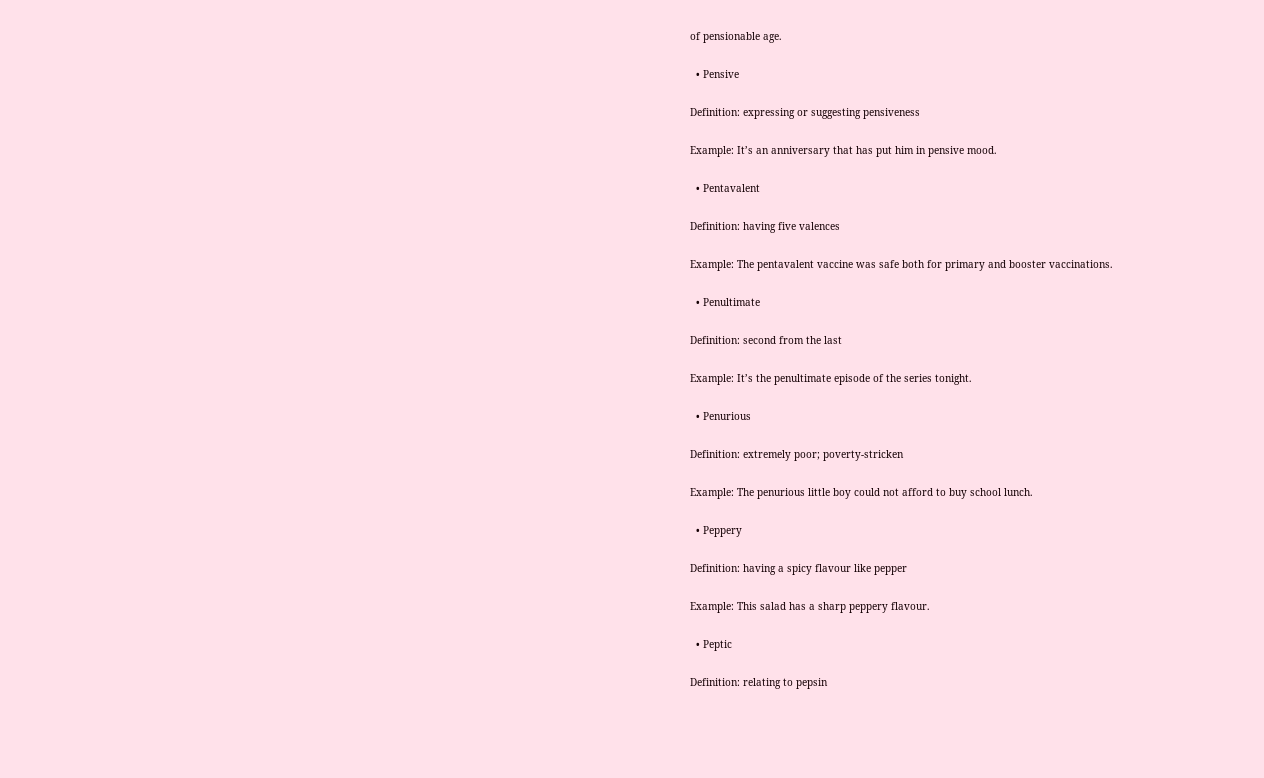of pensionable age.

  • Pensive

Definition: expressing or suggesting pensiveness

Example: It’s an anniversary that has put him in pensive mood.

  • Pentavalent

Definition: having five valences

Example: The pentavalent vaccine was safe both for primary and booster vaccinations.

  • Penultimate

Definition: second from the last

Example: It’s the penultimate episode of the series tonight.

  • Penurious

Definition: extremely poor; poverty-stricken

Example: The penurious little boy could not afford to buy school lunch.

  • Peppery

Definition: having a spicy flavour like pepper

Example: This salad has a sharp peppery flavour.

  • Peptic

Definition: relating to pepsin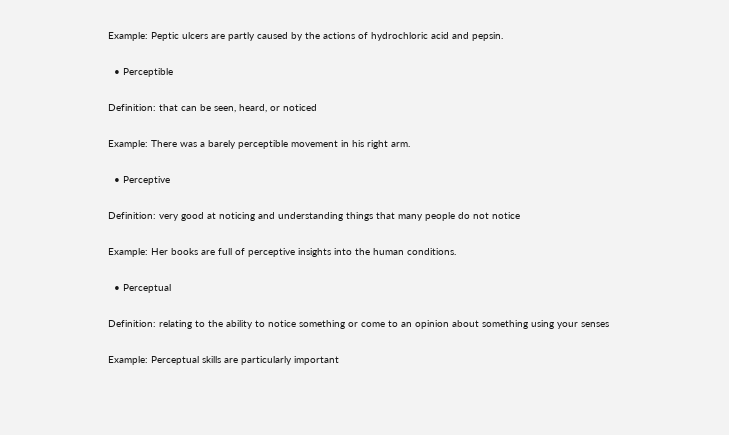Example: Peptic ulcers are partly caused by the actions of hydrochloric acid and pepsin.

  • Perceptible

Definition: that can be seen, heard, or noticed

Example: There was a barely perceptible movement in his right arm.

  • Perceptive

Definition: very good at noticing and understanding things that many people do not notice

Example: Her books are full of perceptive insights into the human conditions.

  • Perceptual

Definition: relating to the ability to notice something or come to an opinion about something using your senses

Example: Perceptual skills are particularly important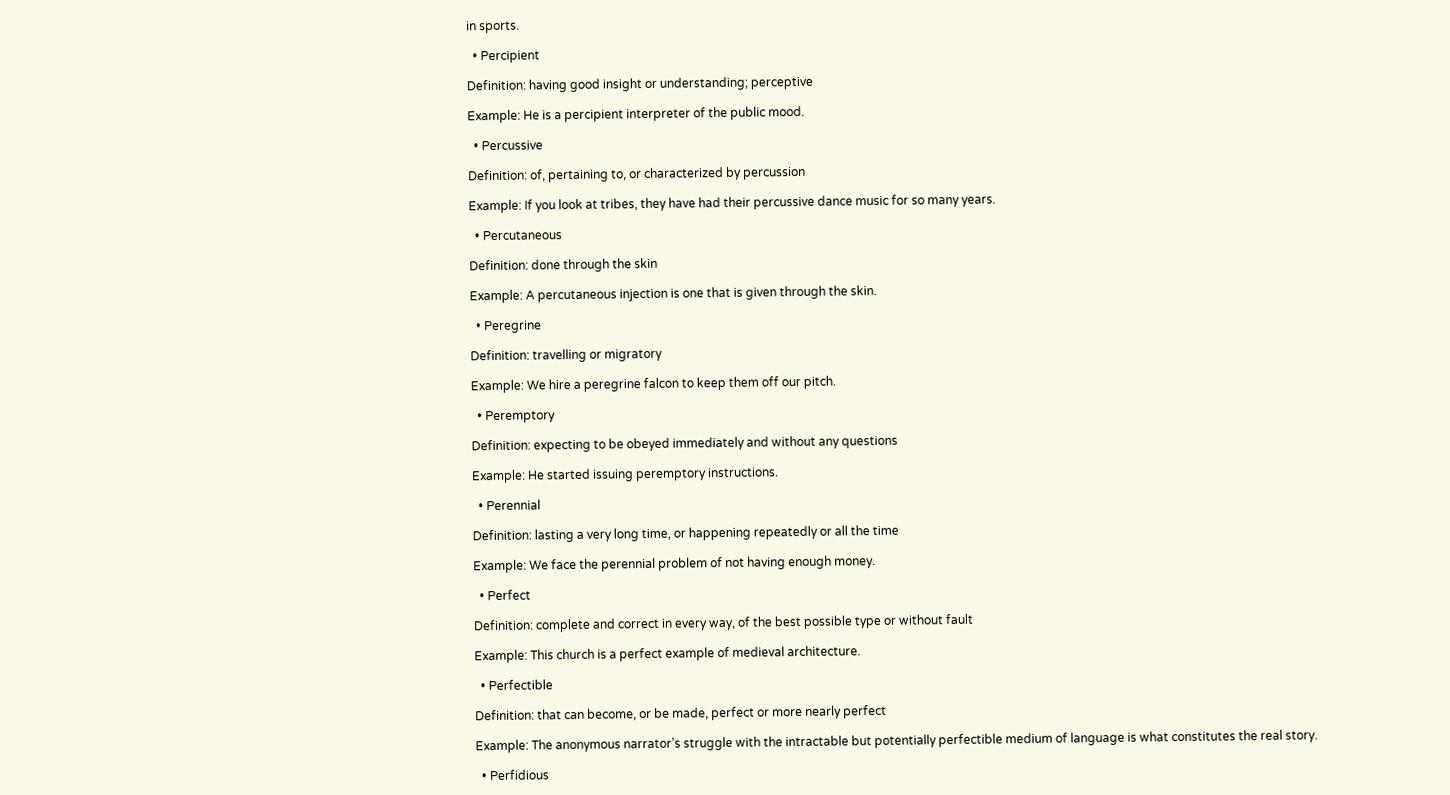in sports.

  • Percipient

Definition: having good insight or understanding; perceptive

Example: He is a percipient interpreter of the public mood.

  • Percussive

Definition: of, pertaining to, or characterized by percussion

Example: If you look at tribes, they have had their percussive dance music for so many years.

  • Percutaneous

Definition: done through the skin

Example: A percutaneous injection is one that is given through the skin.

  • Peregrine

Definition: travelling or migratory

Example: We hire a peregrine falcon to keep them off our pitch.

  • Peremptory

Definition: expecting to be obeyed immediately and without any questions

Example: He started issuing peremptory instructions.

  • Perennial

Definition: lasting a very long time, or happening repeatedly or all the time

Example: We face the perennial problem of not having enough money.

  • Perfect

Definition: complete and correct in every way, of the best possible type or without fault

Example: This church is a perfect example of medieval architecture.

  • Perfectible

Definition: that can become, or be made, perfect or more nearly perfect

Example: The anonymous narrator’s struggle with the intractable but potentially perfectible medium of language is what constitutes the real story.

  • Perfidious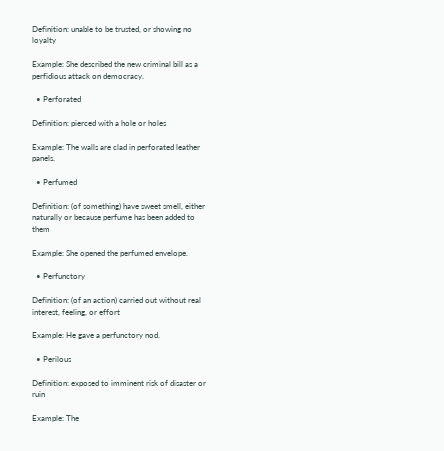Definition: unable to be trusted, or showing no loyalty

Example: She described the new criminal bill as a perfidious attack on democracy.

  • Perforated

Definition: pierced with a hole or holes

Example: The walls are clad in perforated leather panels.

  • Perfumed

Definition: (of something) have sweet smell, either naturally or because perfume has been added to them

Example: She opened the perfumed envelope.

  • Perfunctory

Definition: (of an action) carried out without real interest, feeling, or effort

Example: He gave a perfunctory nod.

  • Perilous

Definition: exposed to imminent risk of disaster or ruin

Example: The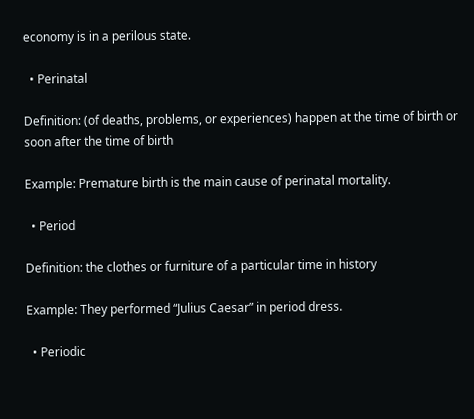economy is in a perilous state.

  • Perinatal

Definition: (of deaths, problems, or experiences) happen at the time of birth or soon after the time of birth

Example: Premature birth is the main cause of perinatal mortality.

  • Period

Definition: the clothes or furniture of a particular time in history

Example: They performed “Julius Caesar” in period dress.

  • Periodic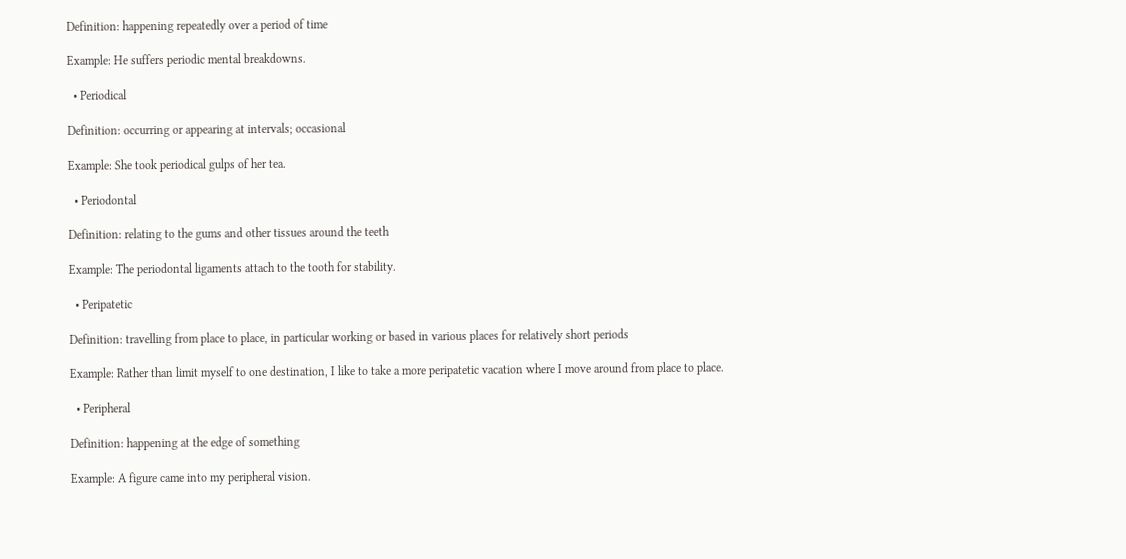Definition: happening repeatedly over a period of time

Example: He suffers periodic mental breakdowns.

  • Periodical

Definition: occurring or appearing at intervals; occasional

Example: She took periodical gulps of her tea.

  • Periodontal

Definition: relating to the gums and other tissues around the teeth

Example: The periodontal ligaments attach to the tooth for stability.

  • Peripatetic

Definition: travelling from place to place, in particular working or based in various places for relatively short periods

Example: Rather than limit myself to one destination, I like to take a more peripatetic vacation where I move around from place to place.

  • Peripheral

Definition: happening at the edge of something

Example: A figure came into my peripheral vision.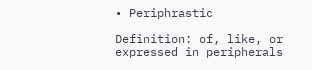• Periphrastic

Definition: of, like, or expressed in peripherals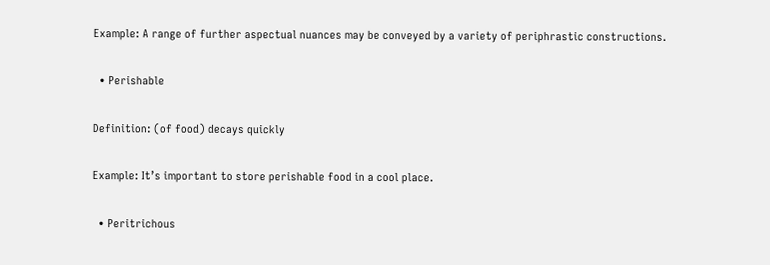Example: A range of further aspectual nuances may be conveyed by a variety of periphrastic constructions.

  • Perishable

Definition: (of food) decays quickly

Example: It’s important to store perishable food in a cool place.

  • Peritrichous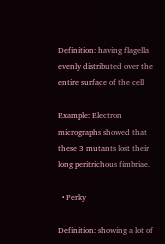Definition: having flagella evenly distributed over the entire surface of the cell

Example: Electron micrographs showed that these 3 mutants lost their long peritrichous fimbriae.

  • Perky

Definition: showing a lot of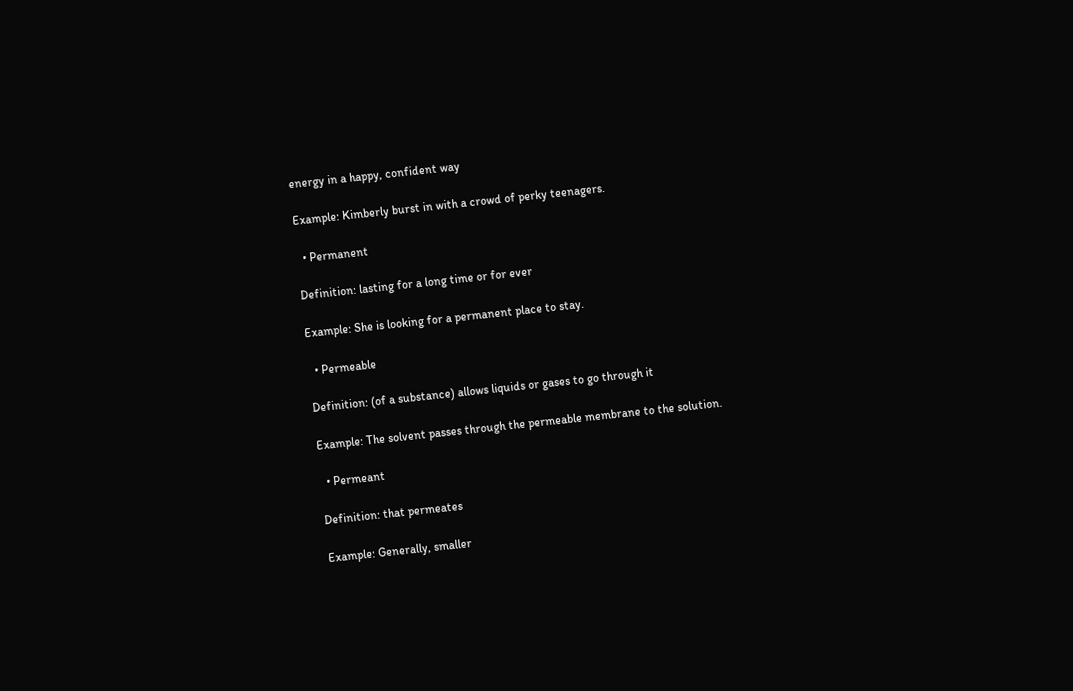energy in a happy, confident way

Example: Kimberly burst in with a crowd of perky teenagers.

  • Permanent

Definition: lasting for a long time or for ever

Example: She is looking for a permanent place to stay.

  • Permeable

Definition: (of a substance) allows liquids or gases to go through it

Example: The solvent passes through the permeable membrane to the solution.

  • Permeant

Definition: that permeates

Example: Generally, smaller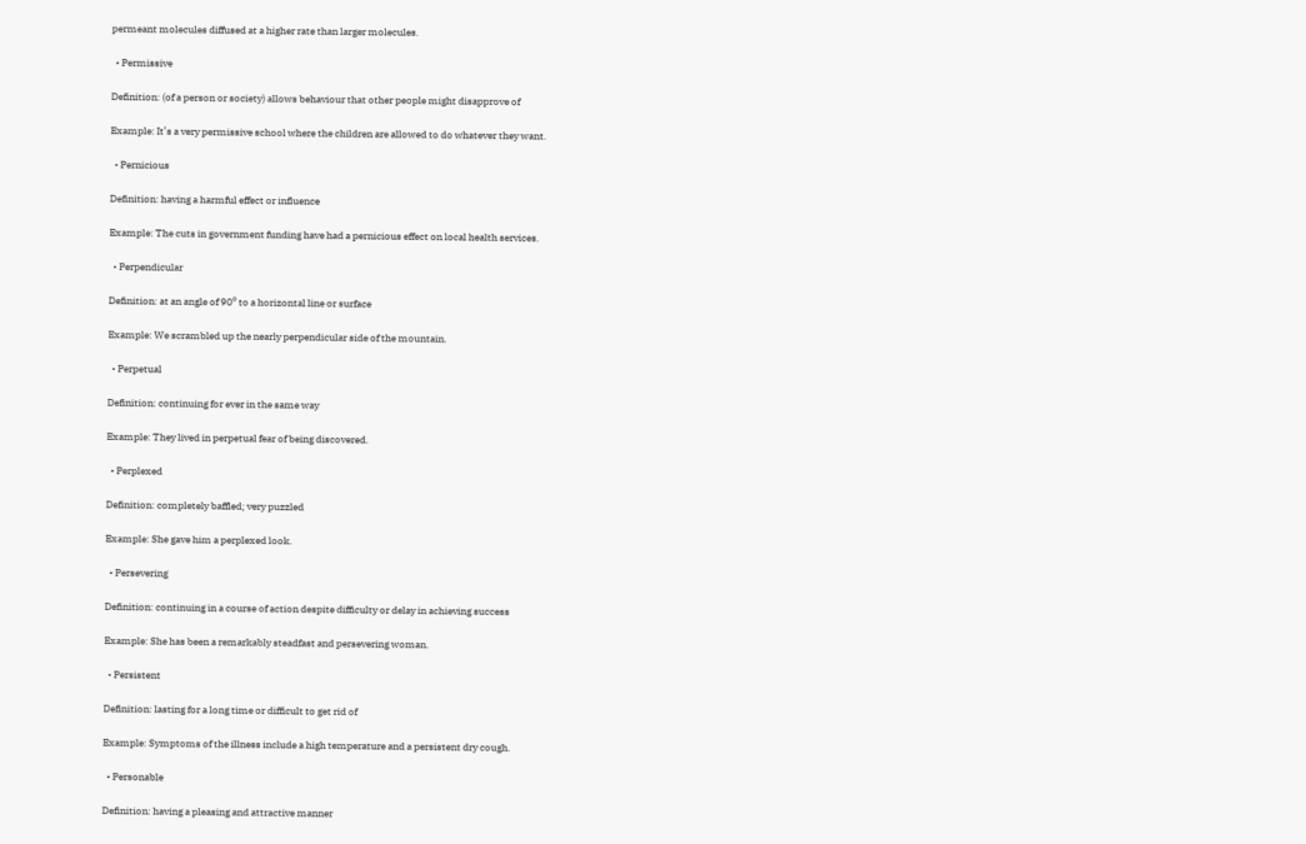permeant molecules diffused at a higher rate than larger molecules.

  • Permissive

Definition: (of a person or society) allows behaviour that other people might disapprove of

Example: It’s a very permissive school where the children are allowed to do whatever they want.

  • Pernicious

Definition: having a harmful effect or influence

Example: The cuts in government funding have had a pernicious effect on local health services.

  • Perpendicular

Definition: at an angle of 90⁰ to a horizontal line or surface

Example: We scrambled up the nearly perpendicular side of the mountain.

  • Perpetual

Definition: continuing for ever in the same way

Example: They lived in perpetual fear of being discovered.

  • Perplexed

Definition: completely baffled; very puzzled

Example: She gave him a perplexed look.

  • Persevering

Definition: continuing in a course of action despite difficulty or delay in achieving success

Example: She has been a remarkably steadfast and persevering woman.

  • Persistent

Definition: lasting for a long time or difficult to get rid of

Example: Symptoms of the illness include a high temperature and a persistent dry cough.

  • Personable

Definition: having a pleasing and attractive manner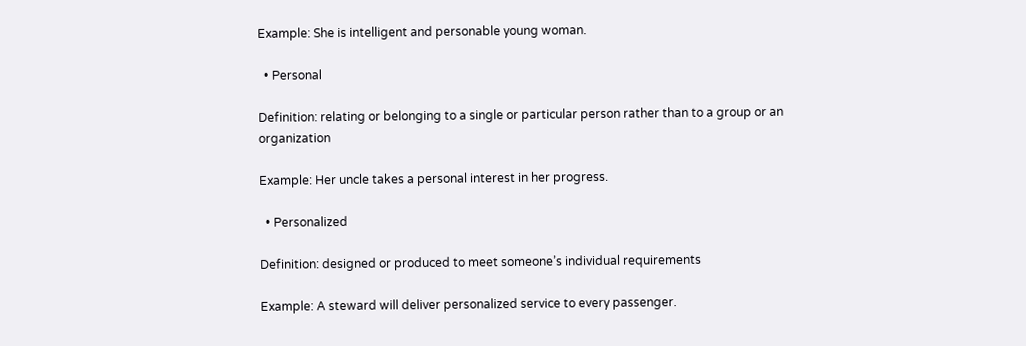Example: She is intelligent and personable young woman.

  • Personal

Definition: relating or belonging to a single or particular person rather than to a group or an organization

Example: Her uncle takes a personal interest in her progress.

  • Personalized

Definition: designed or produced to meet someone’s individual requirements

Example: A steward will deliver personalized service to every passenger.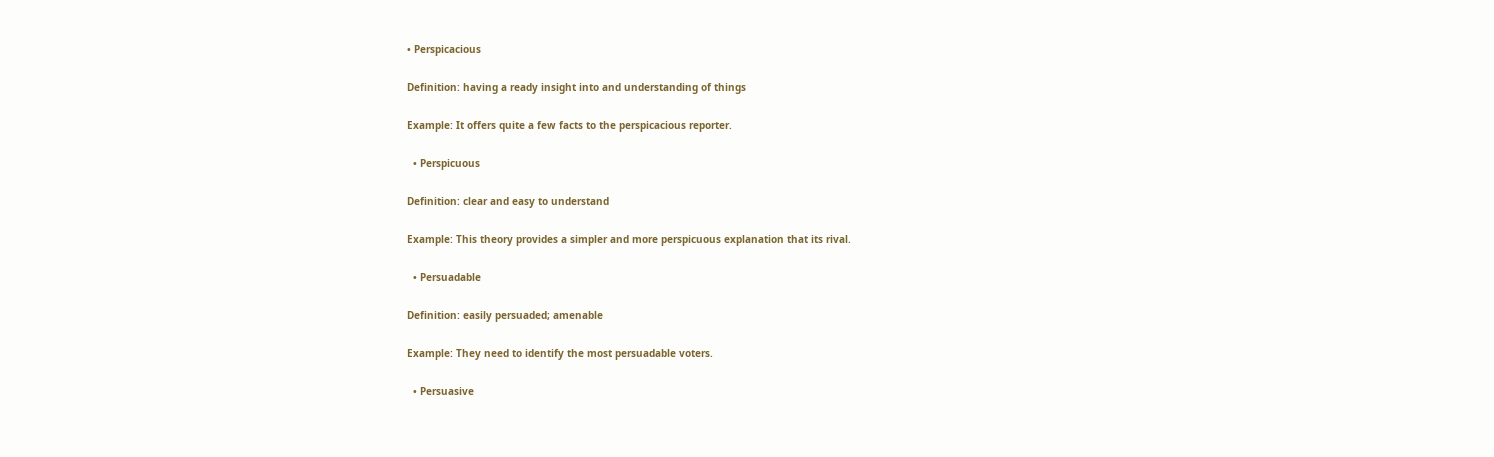• Perspicacious

Definition: having a ready insight into and understanding of things

Example: It offers quite a few facts to the perspicacious reporter.

  • Perspicuous

Definition: clear and easy to understand

Example: This theory provides a simpler and more perspicuous explanation that its rival.

  • Persuadable

Definition: easily persuaded; amenable

Example: They need to identify the most persuadable voters.

  • Persuasive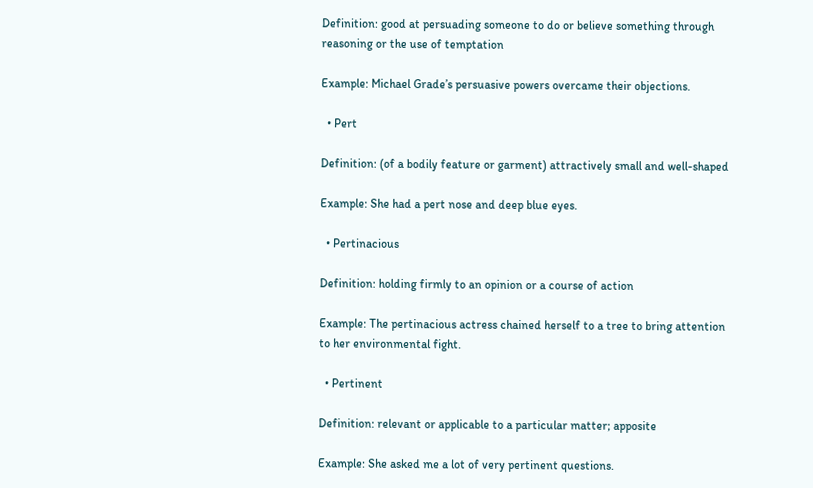Definition: good at persuading someone to do or believe something through reasoning or the use of temptation

Example: Michael Grade’s persuasive powers overcame their objections.

  • Pert

Definition: (of a bodily feature or garment) attractively small and well-shaped

Example: She had a pert nose and deep blue eyes.

  • Pertinacious

Definition: holding firmly to an opinion or a course of action

Example: The pertinacious actress chained herself to a tree to bring attention to her environmental fight.

  • Pertinent

Definition: relevant or applicable to a particular matter; apposite

Example: She asked me a lot of very pertinent questions.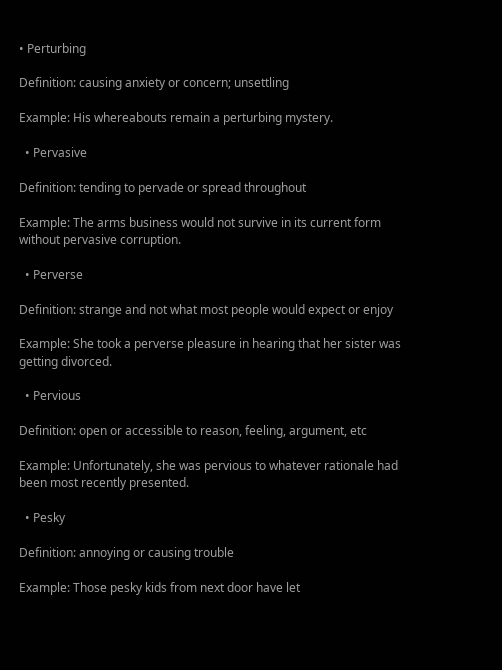• Perturbing

Definition: causing anxiety or concern; unsettling

Example: His whereabouts remain a perturbing mystery.

  • Pervasive

Definition: tending to pervade or spread throughout

Example: The arms business would not survive in its current form without pervasive corruption.

  • Perverse

Definition: strange and not what most people would expect or enjoy

Example: She took a perverse pleasure in hearing that her sister was getting divorced.

  • Pervious

Definition: open or accessible to reason, feeling, argument, etc

Example: Unfortunately, she was pervious to whatever rationale had been most recently presented.

  • Pesky

Definition: annoying or causing trouble

Example: Those pesky kids from next door have let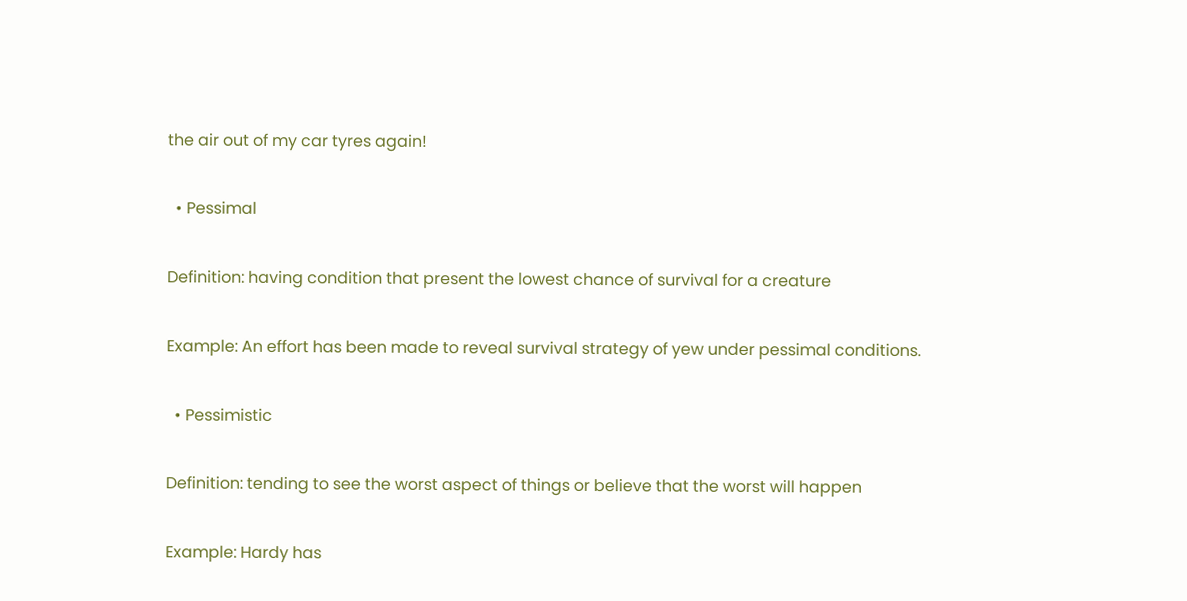the air out of my car tyres again!

  • Pessimal

Definition: having condition that present the lowest chance of survival for a creature

Example: An effort has been made to reveal survival strategy of yew under pessimal conditions.

  • Pessimistic

Definition: tending to see the worst aspect of things or believe that the worst will happen

Example: Hardy has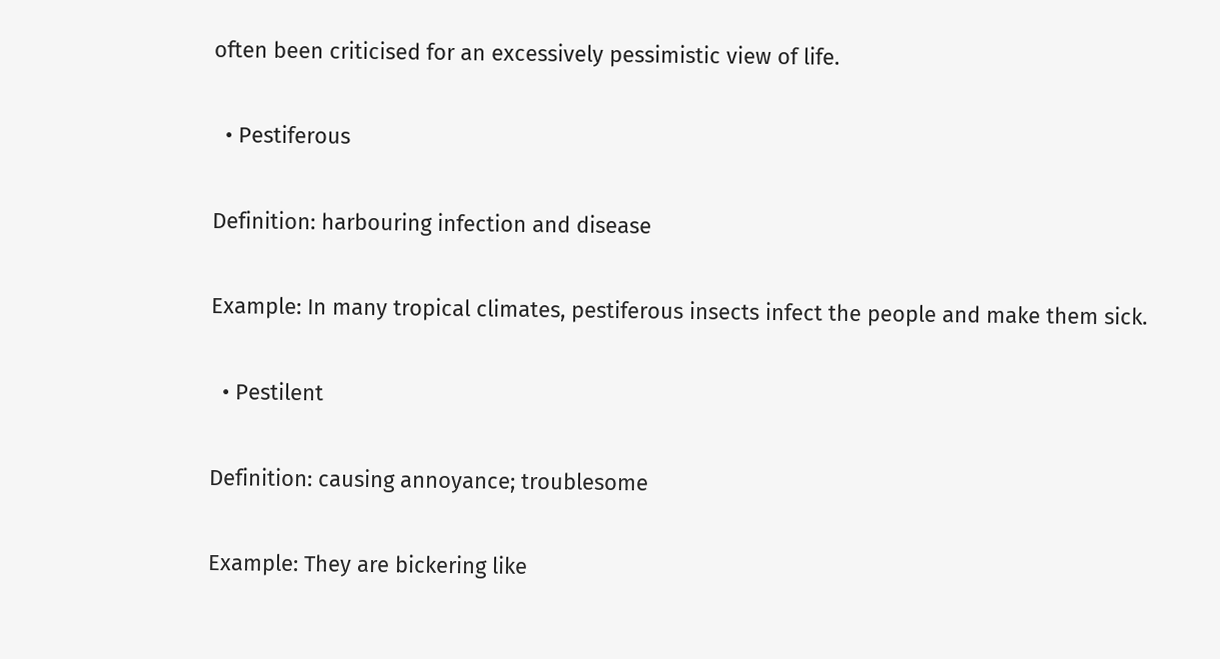often been criticised for an excessively pessimistic view of life.

  • Pestiferous

Definition: harbouring infection and disease

Example: In many tropical climates, pestiferous insects infect the people and make them sick.

  • Pestilent

Definition: causing annoyance; troublesome

Example: They are bickering like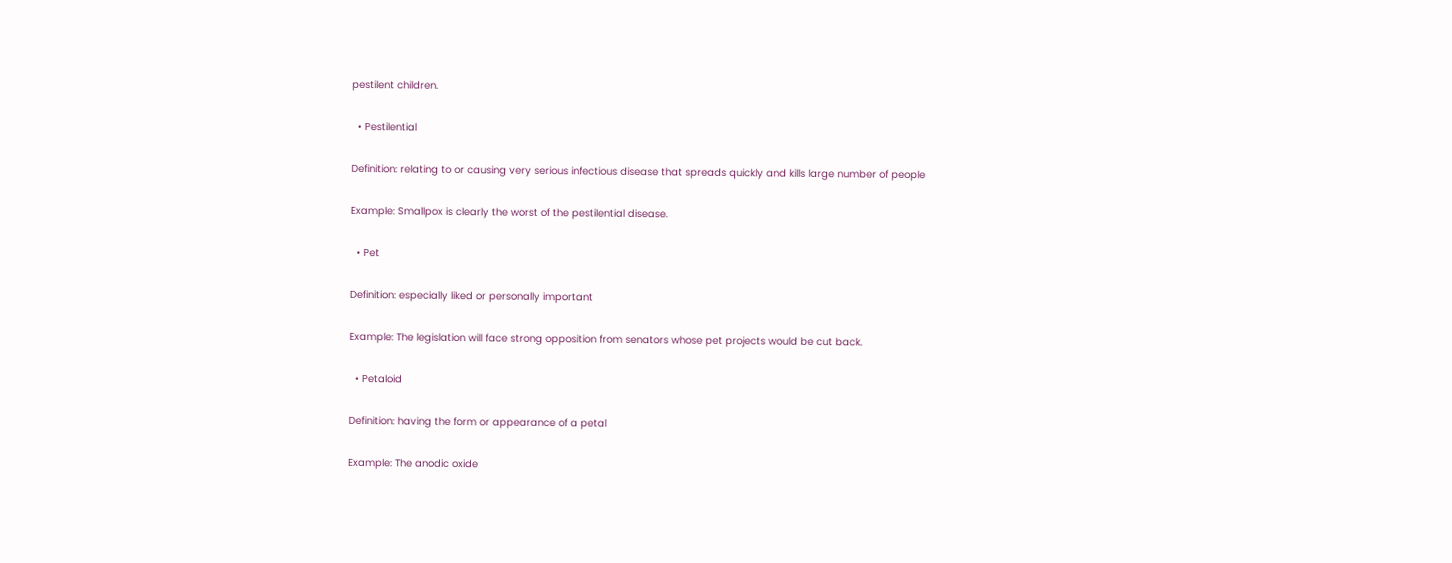pestilent children.

  • Pestilential

Definition: relating to or causing very serious infectious disease that spreads quickly and kills large number of people

Example: Smallpox is clearly the worst of the pestilential disease.

  • Pet

Definition: especially liked or personally important

Example: The legislation will face strong opposition from senators whose pet projects would be cut back.

  • Petaloid

Definition: having the form or appearance of a petal

Example: The anodic oxide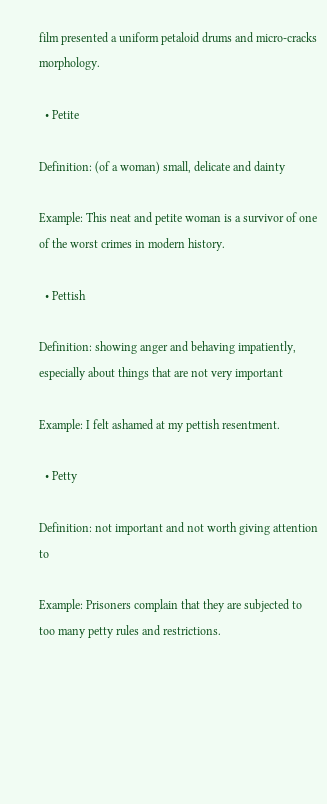film presented a uniform petaloid drums and micro-cracks morphology.

  • Petite

Definition: (of a woman) small, delicate and dainty

Example: This neat and petite woman is a survivor of one of the worst crimes in modern history.

  • Pettish

Definition: showing anger and behaving impatiently, especially about things that are not very important

Example: I felt ashamed at my pettish resentment.

  • Petty

Definition: not important and not worth giving attention to

Example: Prisoners complain that they are subjected to too many petty rules and restrictions.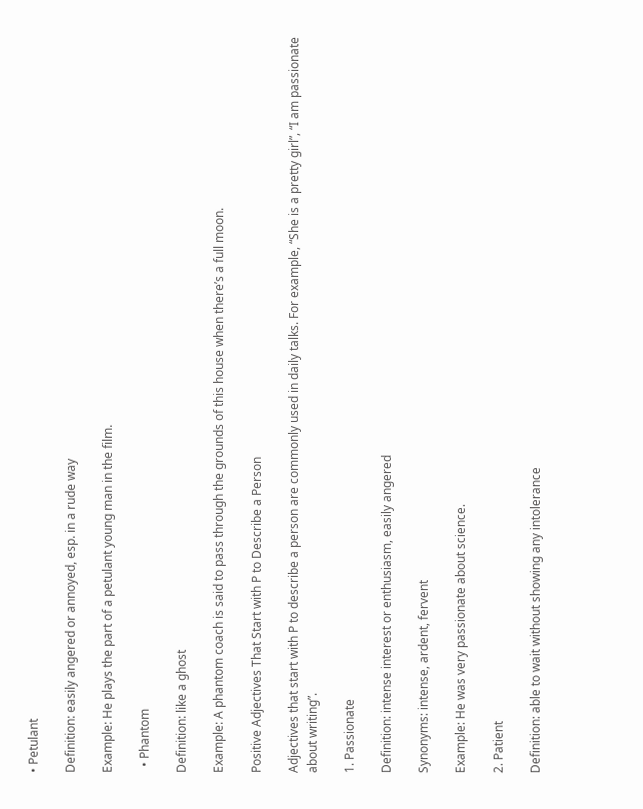• Petulant

Definition: easily angered or annoyed, esp. in a rude way

Example: He plays the part of a petulant young man in the film.

  • Phantom

Definition: like a ghost

Example: A phantom coach is said to pass through the grounds of this house when there’s a full moon.

Positive Adjectives That Start with P to Describe a Person

Adjectives that start with P to describe a person are commonly used in daily talks. For example, “She is a pretty girl”, “I am passionate about writing”.

1. Passionate

Definition: intense interest or enthusiasm, easily angered

Synonyms: intense, ardent, fervent

Example: He was very passionate about science.

2. Patient

Definition: able to wait without showing any intolerance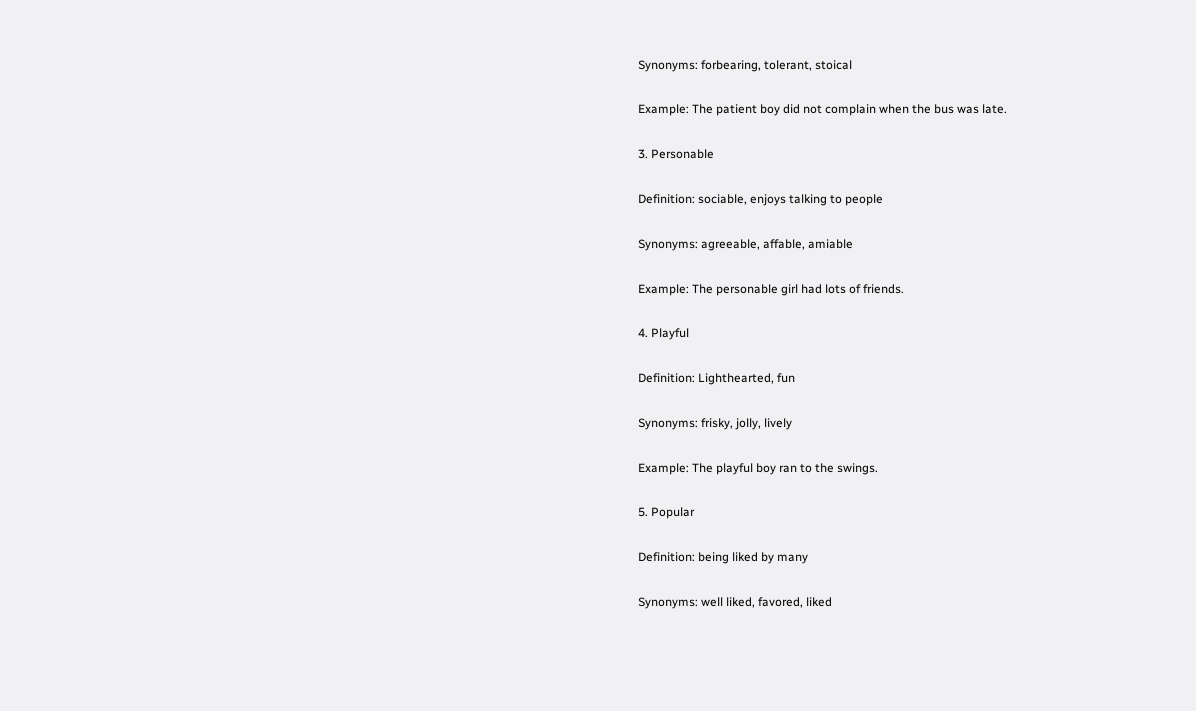Synonyms: forbearing, tolerant, stoical

Example: The patient boy did not complain when the bus was late.

3. Personable

Definition: sociable, enjoys talking to people

Synonyms: agreeable, affable, amiable

Example: The personable girl had lots of friends.

4. Playful

Definition: Lighthearted, fun

Synonyms: frisky, jolly, lively

Example: The playful boy ran to the swings.

5. Popular

Definition: being liked by many

Synonyms: well liked, favored, liked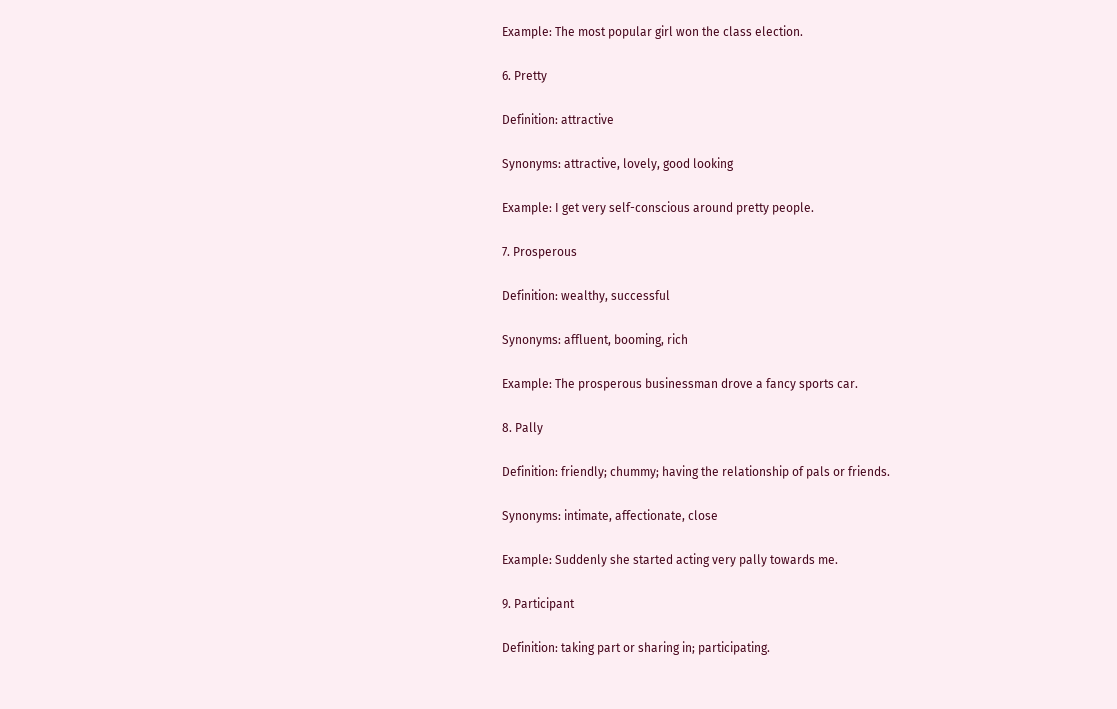Example: The most popular girl won the class election.

6. Pretty

Definition: attractive

Synonyms: attractive, lovely, good looking

Example: I get very self-conscious around pretty people.

7. Prosperous

Definition: wealthy, successful

Synonyms: affluent, booming, rich

Example: The prosperous businessman drove a fancy sports car.

8. Pally

Definition: friendly; chummy; having the relationship of pals or friends.

Synonyms: intimate, affectionate, close

Example: Suddenly she started acting very pally towards me.

9. Participant

Definition: taking part or sharing in; participating.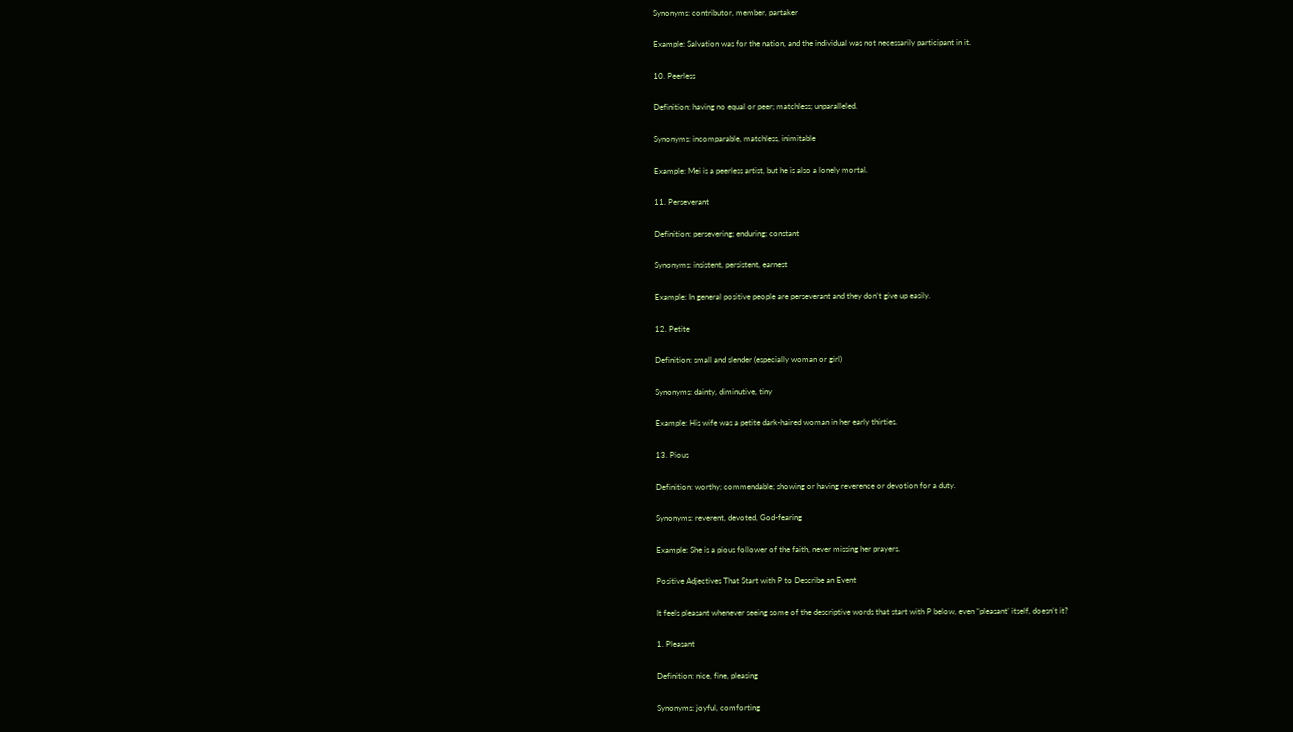Synonyms: contributor, member, partaker

Example: Salvation was for the nation, and the individual was not necessarily participant in it.

10. Peerless

Definition: having no equal or peer; matchless; unparalleled.

Synonyms: incomparable, matchless, inimitable

Example: Mei is a peerless artist, but he is also a lonely mortal.

11. Perseverant

Definition: persevering; enduring; constant

Synonyms: insistent, persistent, earnest

Example: In general positive people are perseverant and they don’t give up easily.

12. Petite

Definition: small and slender (especially woman or girl)

Synonyms: dainty, diminutive, tiny

Example: His wife was a petite dark-haired woman in her early thirties.

13. Pious

Definition: worthy; commendable; showing or having reverence or devotion for a duty.

Synonyms: reverent, devoted, God-fearing

Example: She is a pious follower of the faith, never missing her prayers.

Positive Adjectives That Start with P to Describe an Event

It feels pleasant whenever seeing some of the descriptive words that start with P below, even “pleasant’ itself, doesn’t it?

1. Pleasant

Definition: nice, fine, pleasing

Synonyms: joyful, comforting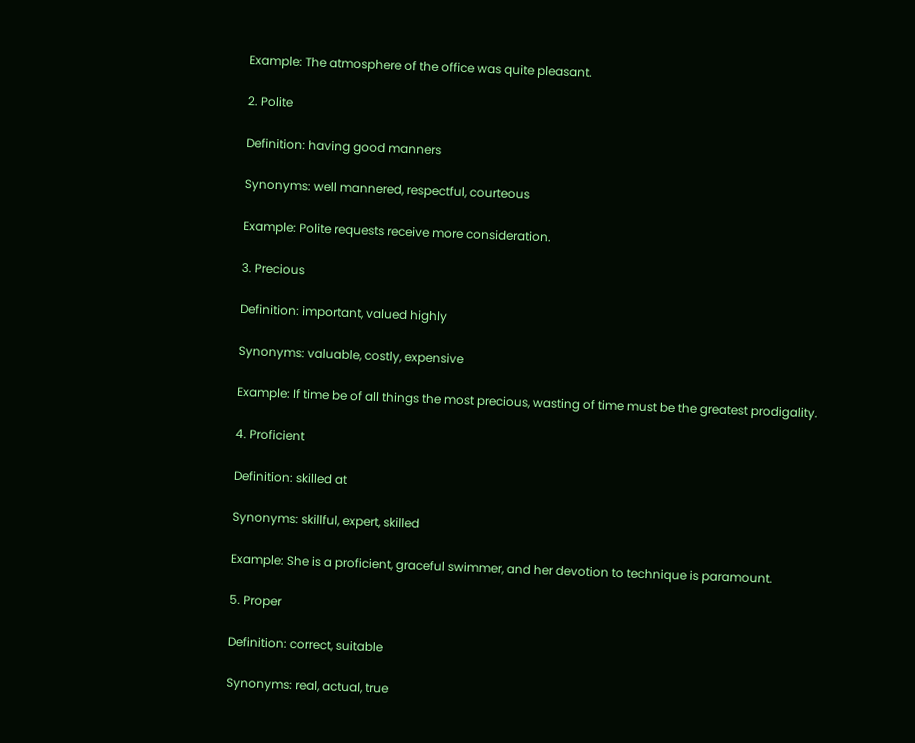Example: The atmosphere of the office was quite pleasant.

2. Polite

Definition: having good manners

Synonyms: well mannered, respectful, courteous

Example: Polite requests receive more consideration.

3. Precious

Definition: important, valued highly

Synonyms: valuable, costly, expensive

Example: If time be of all things the most precious, wasting of time must be the greatest prodigality.

4. Proficient

Definition: skilled at

Synonyms: skillful, expert, skilled

Example: She is a proficient, graceful swimmer, and her devotion to technique is paramount.

5. Proper

Definition: correct, suitable

Synonyms: real, actual, true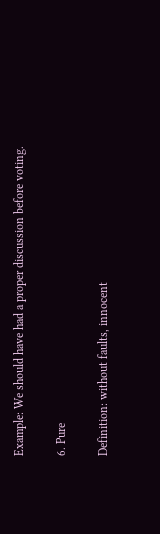Example: We should have had a proper discussion before voting.

6. Pure

Definition: without faults, innocent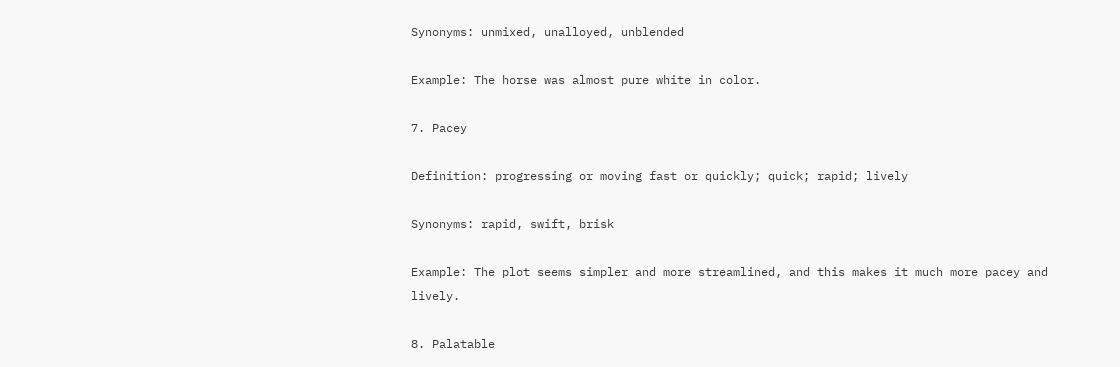Synonyms: unmixed, unalloyed, unblended

Example: The horse was almost pure white in color.

7. Pacey

Definition: progressing or moving fast or quickly; quick; rapid; lively

Synonyms: rapid, swift, brisk

Example: The plot seems simpler and more streamlined, and this makes it much more pacey and lively.

8. Palatable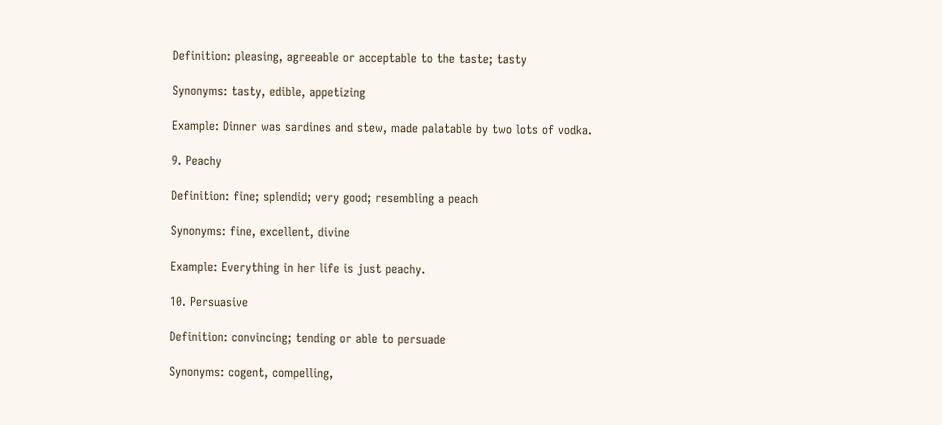Definition: pleasing, agreeable or acceptable to the taste; tasty

Synonyms: tasty, edible, appetizing

Example: Dinner was sardines and stew, made palatable by two lots of vodka.

9. Peachy

Definition: fine; splendid; very good; resembling a peach

Synonyms: fine, excellent, divine

Example: Everything in her life is just peachy.

10. Persuasive

Definition: convincing; tending or able to persuade

Synonyms: cogent, compelling,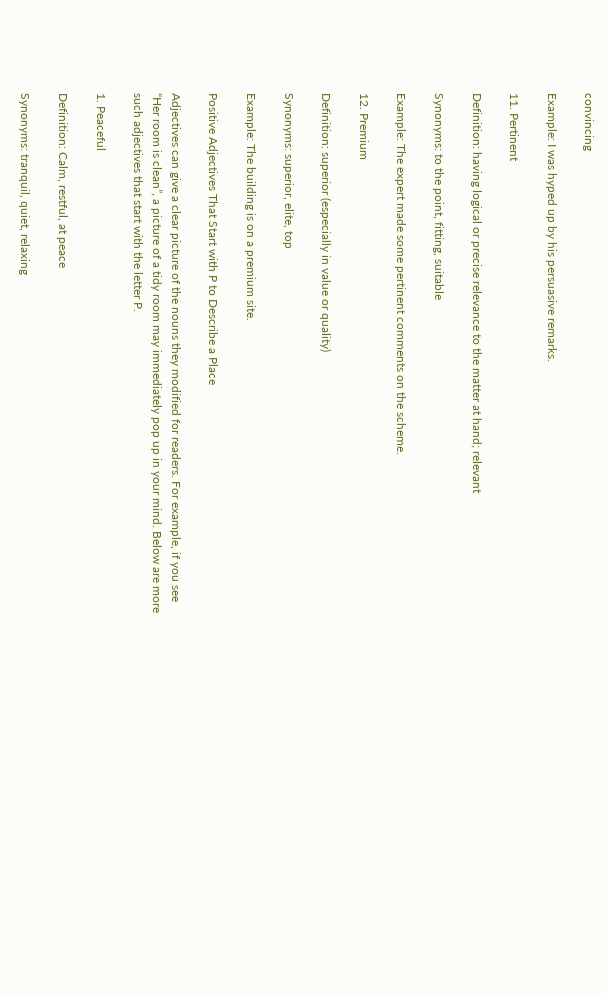convincing

Example: I was hyped up by his persuasive remarks.

11. Pertinent

Definition: having logical or precise relevance to the matter at hand; relevant

Synonyms: to the point, fitting, suitable

Example: The expert made some pertinent comments on the scheme.

12. Premium

Definition: superior (especially in value or quality)

Synonyms: superior, elite, top

Example: The building is on a premium site.

Positive Adjectives That Start with P to Describe a Place

Adjectives can give a clear picture of the nouns they modified for readers. For example, if you see “Her room is clean”, a picture of a tidy room may immediately pop up in your mind. Below are more such adjectives that start with the letter P.

1. Peaceful

Definition: Calm, restful, at peace

Synonyms: tranquil, quiet, relaxing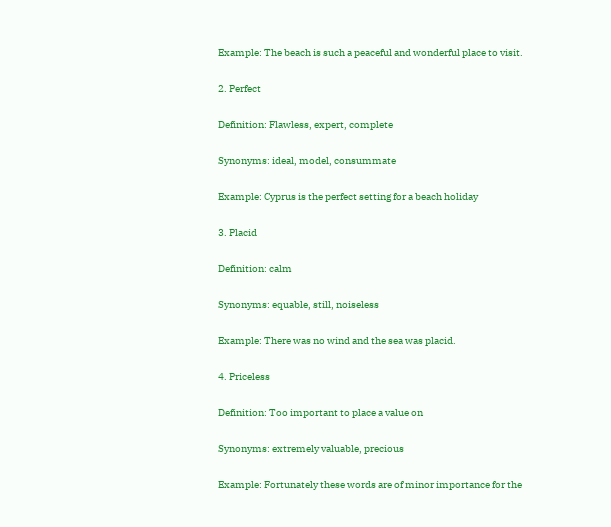Example: The beach is such a peaceful and wonderful place to visit.

2. Perfect

Definition: Flawless, expert, complete

Synonyms: ideal, model, consummate

Example: Cyprus is the perfect setting for a beach holiday

3. Placid

Definition: calm

Synonyms: equable, still, noiseless

Example: There was no wind and the sea was placid.

4. Priceless

Definition: Too important to place a value on

Synonyms: extremely valuable, precious

Example: Fortunately these words are of minor importance for the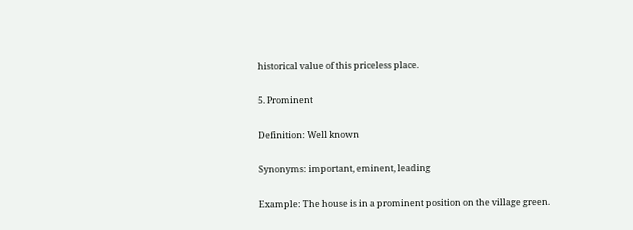historical value of this priceless place.

5. Prominent

Definition: Well known

Synonyms: important, eminent, leading

Example: The house is in a prominent position on the village green.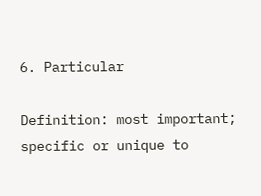6. Particular

Definition: most important; specific or unique to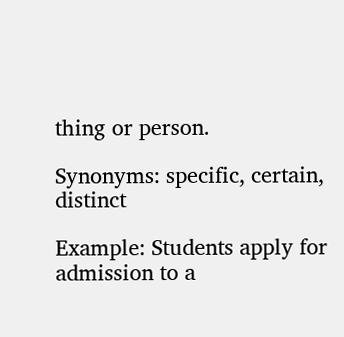thing or person.

Synonyms: specific, certain, distinct

Example: Students apply for admission to a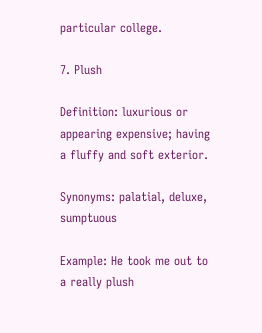particular college.

7. Plush

Definition: luxurious or appearing expensive; having a fluffy and soft exterior.

Synonyms: palatial, deluxe, sumptuous

Example: He took me out to a really plush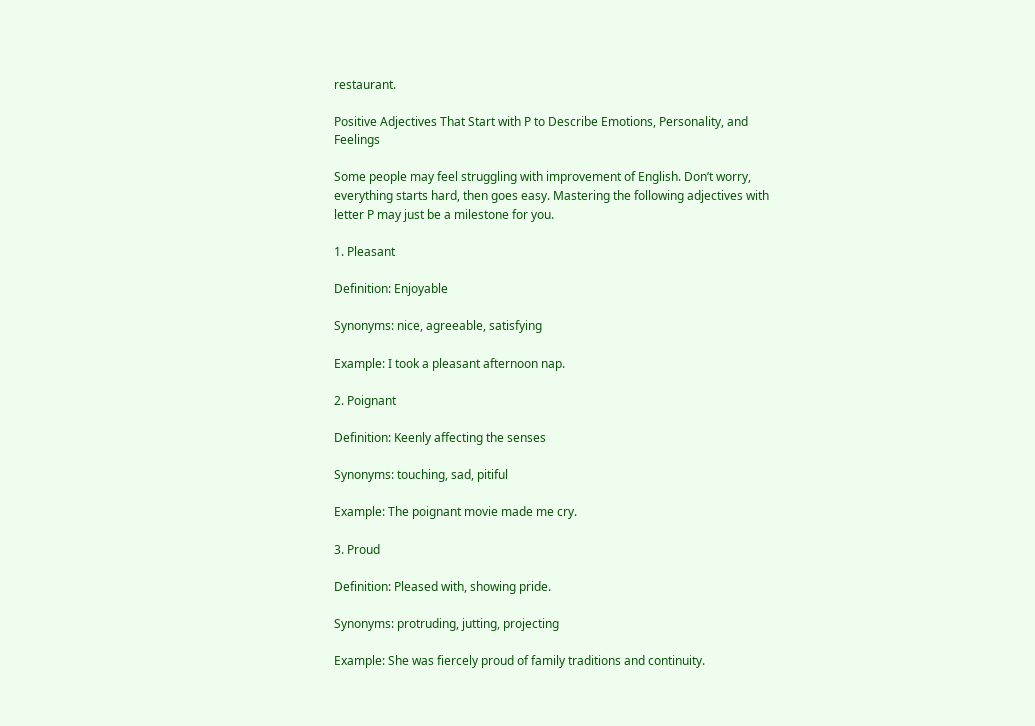restaurant.

Positive Adjectives That Start with P to Describe Emotions, Personality, and Feelings

Some people may feel struggling with improvement of English. Don’t worry, everything starts hard, then goes easy. Mastering the following adjectives with letter P may just be a milestone for you.

1. Pleasant

Definition: Enjoyable

Synonyms: nice, agreeable, satisfying

Example: I took a pleasant afternoon nap.

2. Poignant

Definition: Keenly affecting the senses

Synonyms: touching, sad, pitiful

Example: The poignant movie made me cry.

3. Proud

Definition: Pleased with, showing pride.

Synonyms: protruding, jutting, projecting

Example: She was fiercely proud of family traditions and continuity.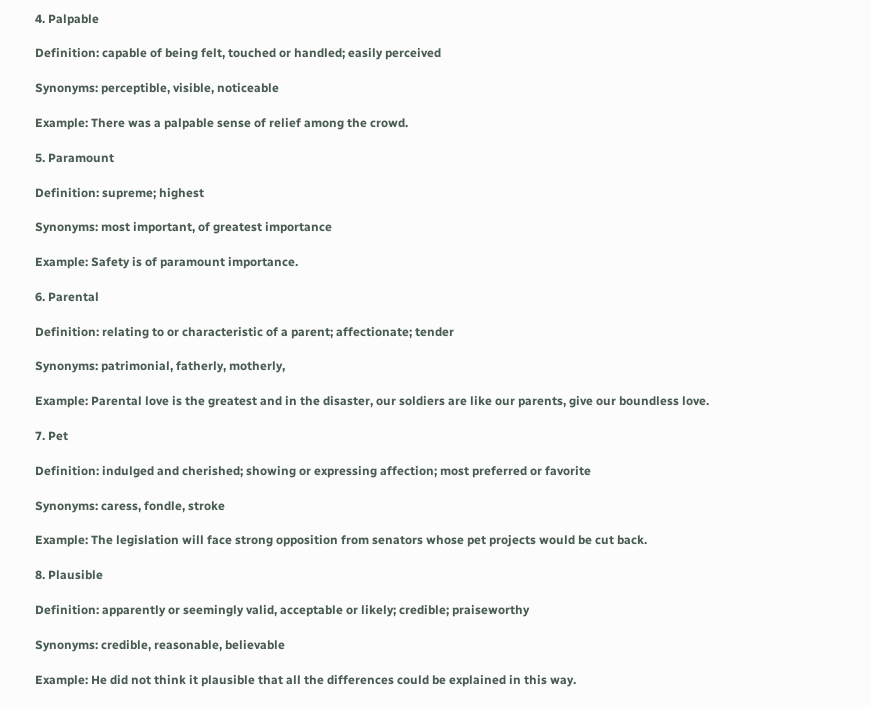4. Palpable

Definition: capable of being felt, touched or handled; easily perceived

Synonyms: perceptible, visible, noticeable

Example: There was a palpable sense of relief among the crowd.

5. Paramount

Definition: supreme; highest

Synonyms: most important, of greatest importance

Example: Safety is of paramount importance.

6. Parental

Definition: relating to or characteristic of a parent; affectionate; tender

Synonyms: patrimonial, fatherly, motherly,

Example: Parental love is the greatest and in the disaster, our soldiers are like our parents, give our boundless love.

7. Pet

Definition: indulged and cherished; showing or expressing affection; most preferred or favorite

Synonyms: caress, fondle, stroke

Example: The legislation will face strong opposition from senators whose pet projects would be cut back.

8. Plausible

Definition: apparently or seemingly valid, acceptable or likely; credible; praiseworthy

Synonyms: credible, reasonable, believable

Example: He did not think it plausible that all the differences could be explained in this way.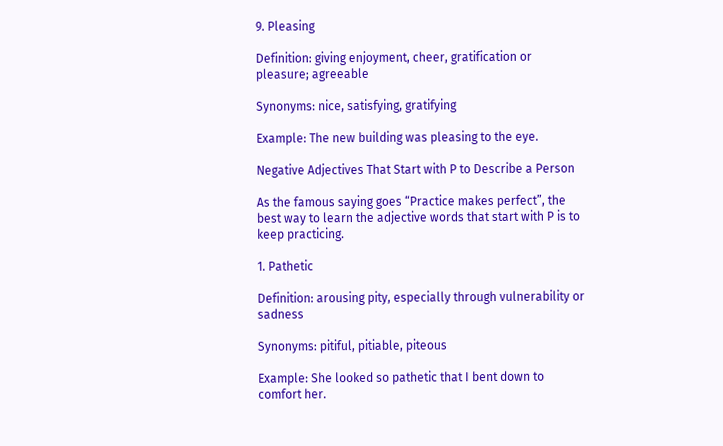9. Pleasing

Definition: giving enjoyment, cheer, gratification or pleasure; agreeable

Synonyms: nice, satisfying, gratifying

Example: The new building was pleasing to the eye.

Negative Adjectives That Start with P to Describe a Person

As the famous saying goes “Practice makes perfect”, the best way to learn the adjective words that start with P is to keep practicing.

1. Pathetic

Definition: arousing pity, especially through vulnerability or sadness

Synonyms: pitiful, pitiable, piteous

Example: She looked so pathetic that I bent down to comfort her.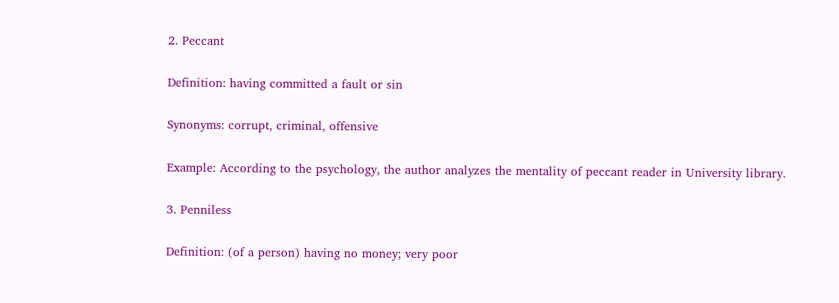2. Peccant

Definition: having committed a fault or sin

Synonyms: corrupt, criminal, offensive

Example: According to the psychology, the author analyzes the mentality of peccant reader in University library.

3. Penniless

Definition: (of a person) having no money; very poor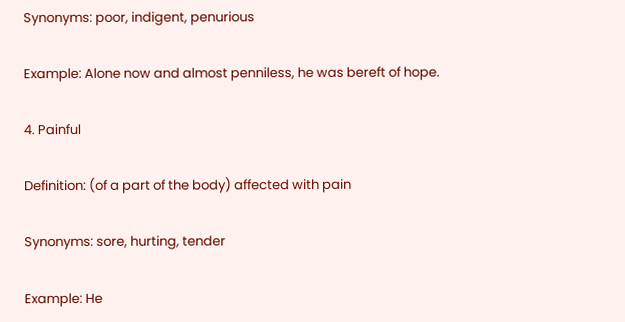Synonyms: poor, indigent, penurious

Example: Alone now and almost penniless, he was bereft of hope.

4. Painful

Definition: (of a part of the body) affected with pain

Synonyms: sore, hurting, tender

Example: He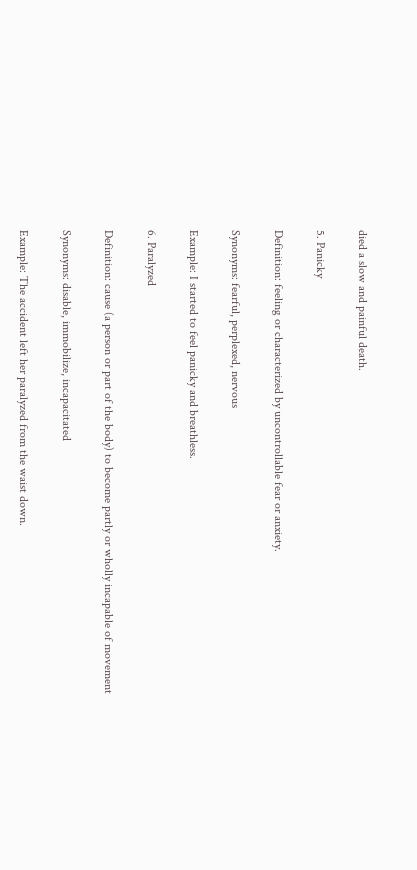died a slow and painful death.

5. Panicky

Definition: feeling or characterized by uncontrollable fear or anxiety.

Synonyms: fearful, perplexed, nervous

Example: I started to feel panicky and breathless.

6. Paralyzed

Definition: cause (a person or part of the body) to become partly or wholly incapable of movement

Synonyms: disable, immobilize, incapacitated

Example: The accident left her paralyzed from the waist down.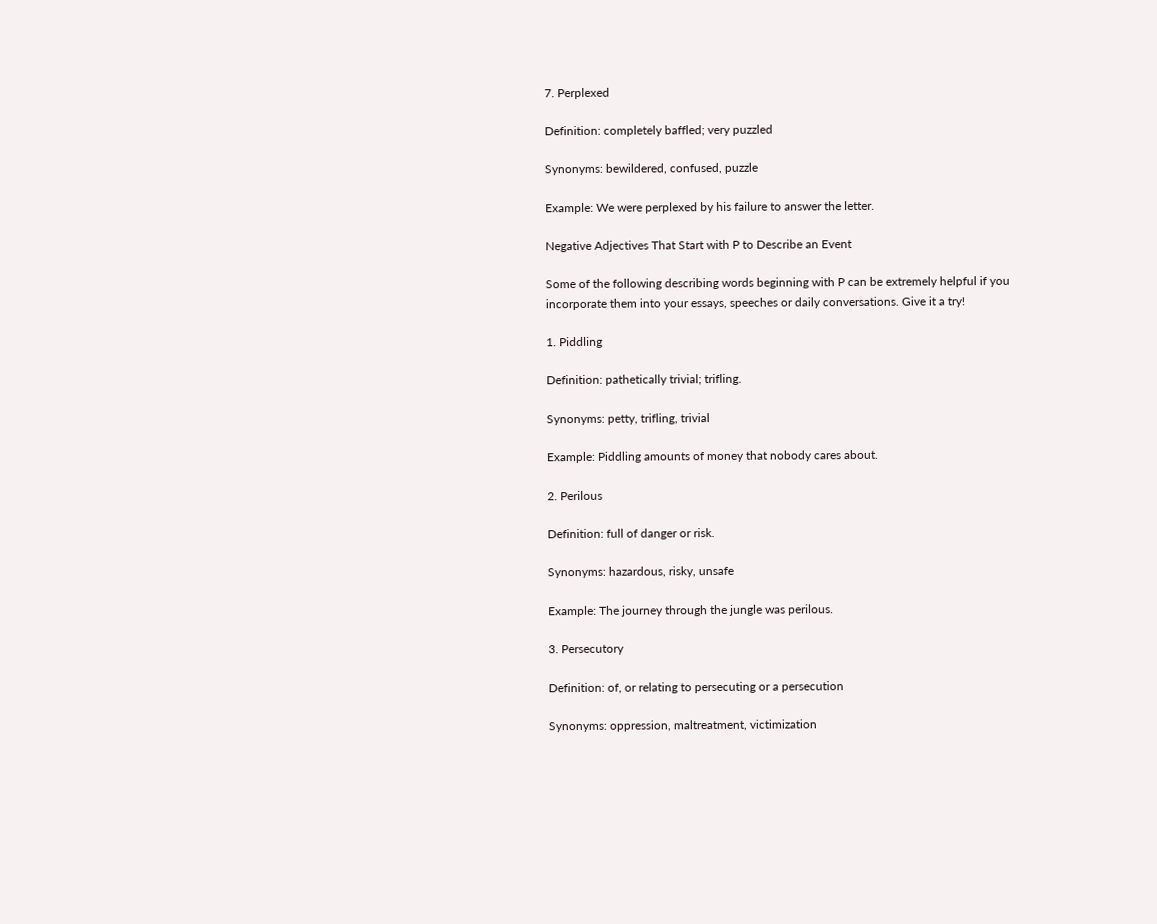7. Perplexed

Definition: completely baffled; very puzzled

Synonyms: bewildered, confused, puzzle

Example: We were perplexed by his failure to answer the letter.

Negative Adjectives That Start with P to Describe an Event

Some of the following describing words beginning with P can be extremely helpful if you incorporate them into your essays, speeches or daily conversations. Give it a try!

1. Piddling

Definition: pathetically trivial; trifling.

Synonyms: petty, trifling, trivial

Example: Piddling amounts of money that nobody cares about.

2. Perilous

Definition: full of danger or risk.

Synonyms: hazardous, risky, unsafe

Example: The journey through the jungle was perilous.

3. Persecutory

Definition: of, or relating to persecuting or a persecution

Synonyms: oppression, maltreatment, victimization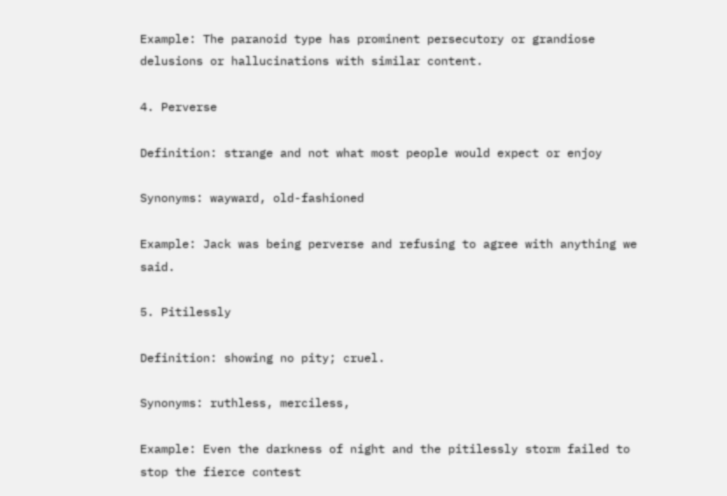Example: The paranoid type has prominent persecutory or grandiose delusions or hallucinations with similar content.

4. Perverse

Definition: strange and not what most people would expect or enjoy

Synonyms: wayward, old-fashioned

Example: Jack was being perverse and refusing to agree with anything we said.

5. Pitilessly

Definition: showing no pity; cruel.

Synonyms: ruthless, merciless,

Example: Even the darkness of night and the pitilessly storm failed to stop the fierce contest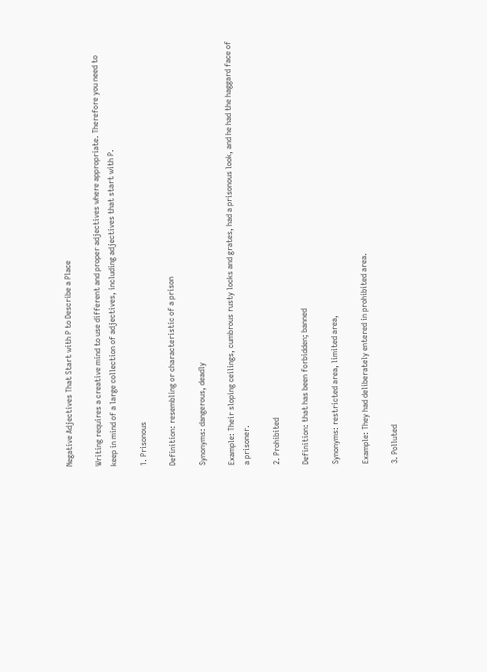Negative Adjectives That Start with P to Describe a Place

Writing requires a creative mind to use different and proper adjectives where appropriate. Therefore you need to keep in mind of a large collection of adjectives, including adjectives that start with P.

1. Prisonous

Definition: resembling or characteristic of a prison

Synonyms: dangerous, deadly

Example: Their sloping ceilings, cumbrous rusty locks and grates, had a prisonous look, and he had the haggard face of a prisoner.

2. Prohibited

Definition: that has been forbidden; banned

Synonyms: restricted area, limited area,

Example: They had deliberately entered in prohibited area.

3. Polluted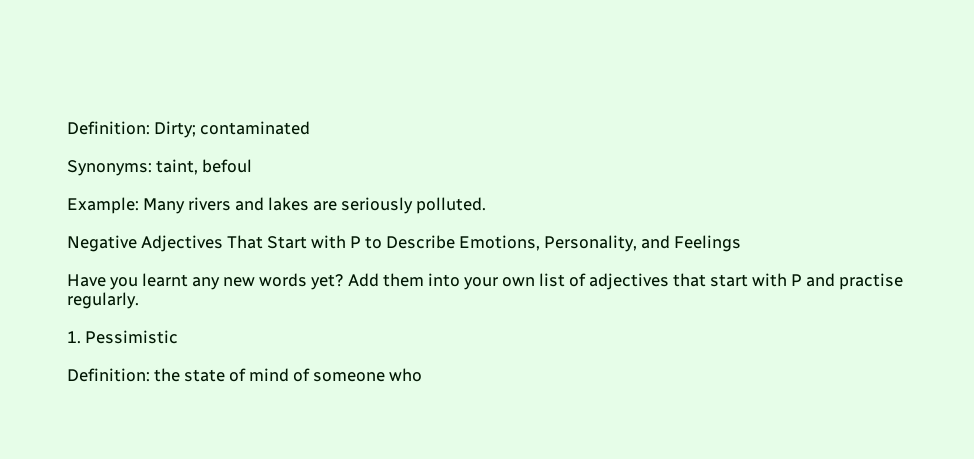Definition: Dirty; contaminated

Synonyms: taint, befoul

Example: Many rivers and lakes are seriously polluted.

Negative Adjectives That Start with P to Describe Emotions, Personality, and Feelings

Have you learnt any new words yet? Add them into your own list of adjectives that start with P and practise regularly.

1. Pessimistic

Definition: the state of mind of someone who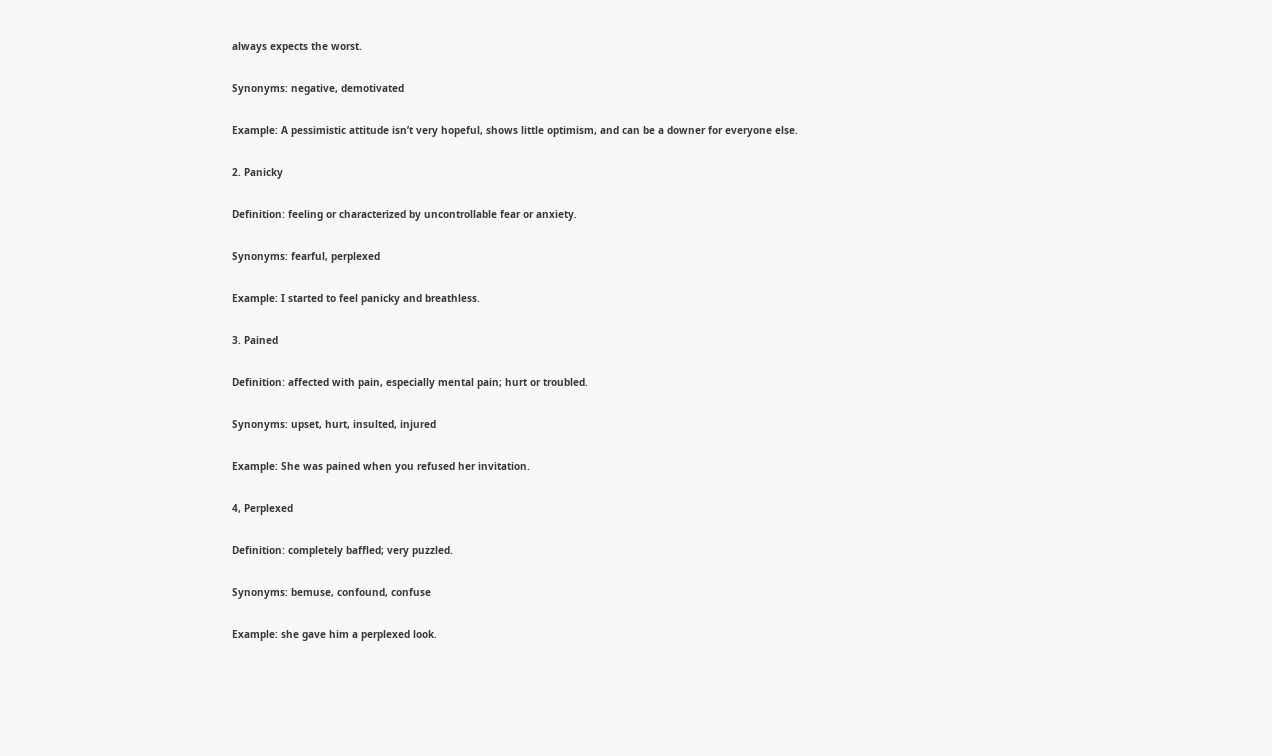always expects the worst.

Synonyms: negative, demotivated

Example: A pessimistic attitude isn’t very hopeful, shows little optimism, and can be a downer for everyone else.

2. Panicky

Definition: feeling or characterized by uncontrollable fear or anxiety.

Synonyms: fearful, perplexed

Example: I started to feel panicky and breathless.

3. Pained

Definition: affected with pain, especially mental pain; hurt or troubled.

Synonyms: upset, hurt, insulted, injured

Example: She was pained when you refused her invitation.

4, Perplexed

Definition: completely baffled; very puzzled.

Synonyms: bemuse, confound, confuse

Example: she gave him a perplexed look.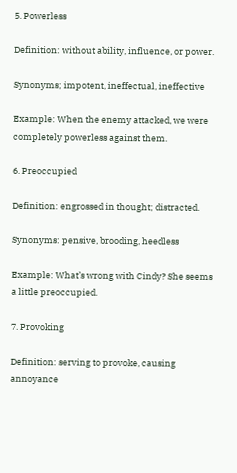5. Powerless

Definition: without ability, influence, or power.

Synonyms; impotent, ineffectual, ineffective

Example: When the enemy attacked, we were completely powerless against them.

6. Preoccupied

Definition: engrossed in thought; distracted.

Synonyms: pensive, brooding, heedless

Example: What’s wrong with Cindy? She seems a little preoccupied.

7. Provoking

Definition: serving to provoke, causing annoyance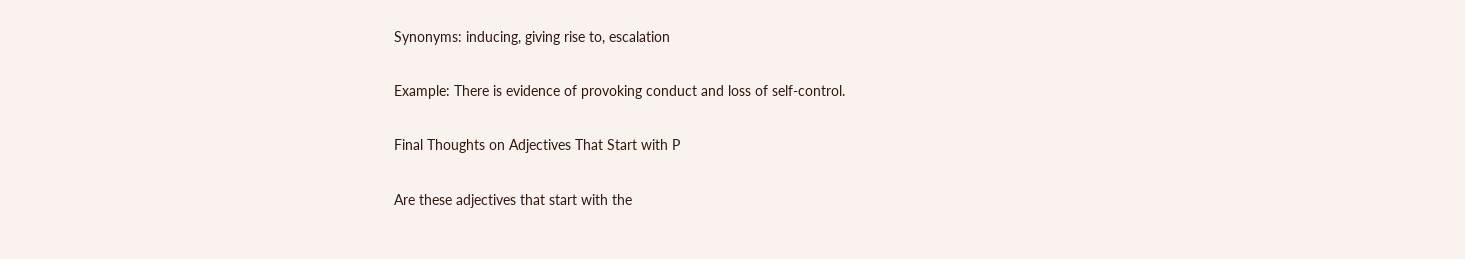Synonyms: inducing, giving rise to, escalation

Example: There is evidence of provoking conduct and loss of self-control.

Final Thoughts on Adjectives That Start with P

Are these adjectives that start with the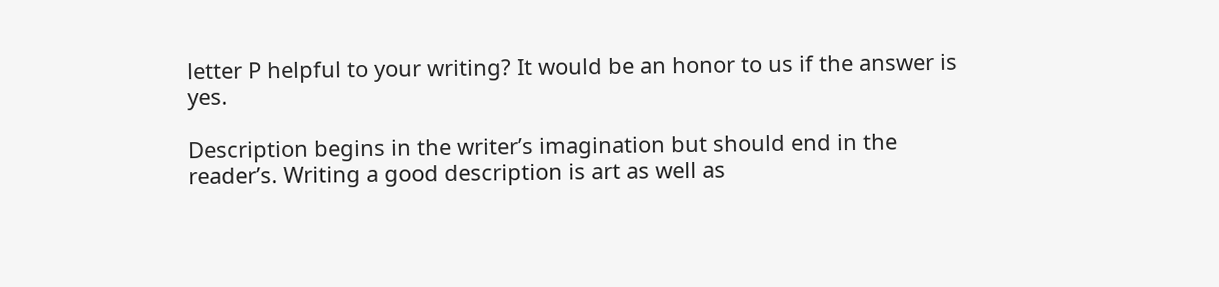letter P helpful to your writing? It would be an honor to us if the answer is yes.

Description begins in the writer’s imagination but should end in the reader’s. Writing a good description is art as well as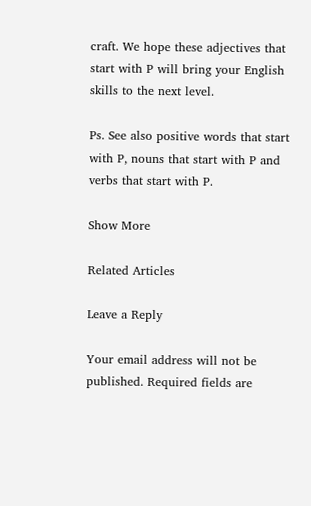craft. We hope these adjectives that start with P will bring your English skills to the next level.

Ps. See also positive words that start with P, nouns that start with P and verbs that start with P.

Show More

Related Articles

Leave a Reply

Your email address will not be published. Required fields are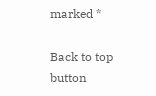marked *

Back to top button